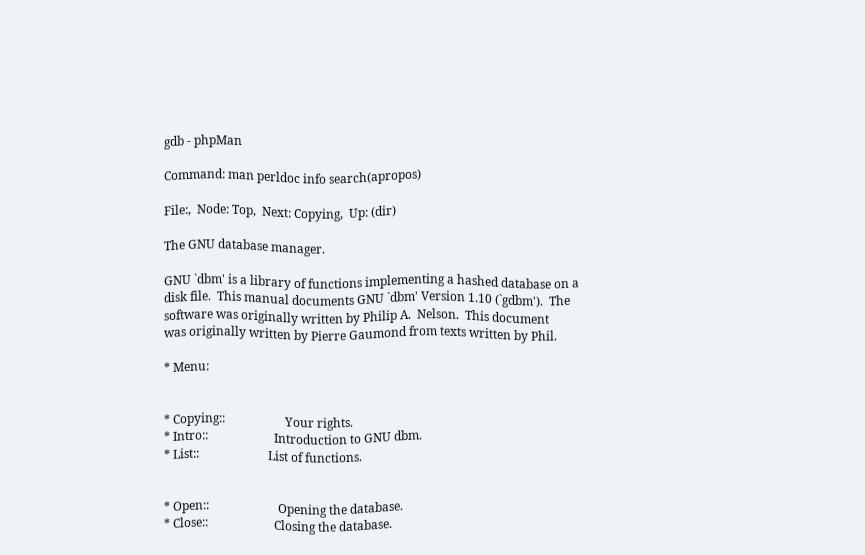gdb - phpMan

Command: man perldoc info search(apropos)

File:,  Node: Top,  Next: Copying,  Up: (dir)

The GNU database manager.

GNU `dbm' is a library of functions implementing a hashed database on a
disk file.  This manual documents GNU `dbm' Version 1.10 (`gdbm').  The
software was originally written by Philip A.  Nelson.  This document
was originally written by Pierre Gaumond from texts written by Phil.

* Menu:


* Copying::                    Your rights.
* Intro::                      Introduction to GNU dbm.
* List::                       List of functions.


* Open::                       Opening the database.
* Close::                      Closing the database.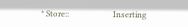* Store::                      Inserting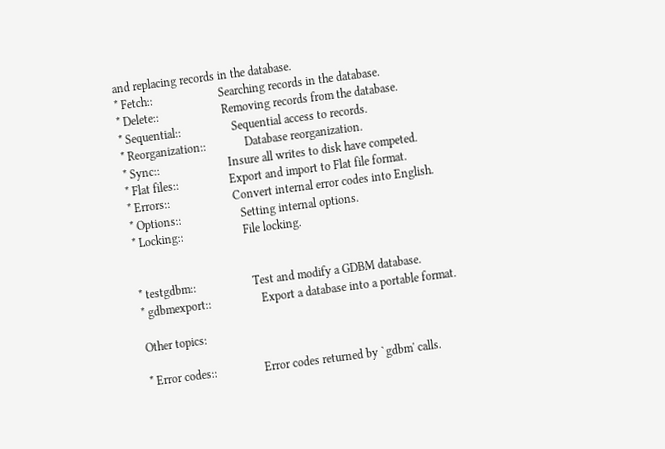and replacing records in the database.
* Fetch::                      Searching records in the database.
* Delete::                     Removing records from the database.
* Sequential::                 Sequential access to records.
* Reorganization::             Database reorganization.
* Sync::                       Insure all writes to disk have competed.
* Flat files::                 Export and import to Flat file format.
* Errors::                     Convert internal error codes into English.
* Options::                    Setting internal options.
* Locking::                    File locking.


* testgdbm::                   Test and modify a GDBM database.
* gdbmexport::                 Export a database into a portable format.

Other topics:

* Error codes::                Error codes returned by `gdbm' calls.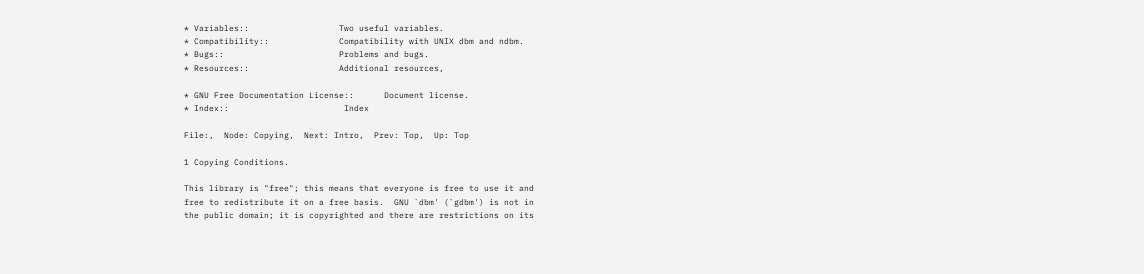* Variables::                  Two useful variables.
* Compatibility::              Compatibility with UNIX dbm and ndbm.
* Bugs::                       Problems and bugs.
* Resources::                  Additional resources,

* GNU Free Documentation License::      Document license.
* Index::                       Index

File:,  Node: Copying,  Next: Intro,  Prev: Top,  Up: Top

1 Copying Conditions.

This library is "free"; this means that everyone is free to use it and
free to redistribute it on a free basis.  GNU `dbm' (`gdbm') is not in
the public domain; it is copyrighted and there are restrictions on its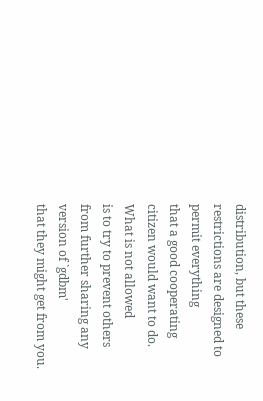distribution, but these restrictions are designed to permit everything
that a good cooperating citizen would want to do.  What is not allowed
is to try to prevent others from further sharing any version of `gdbm'
that they might get from you.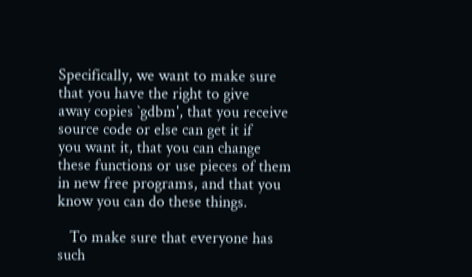Specifically, we want to make sure that you have the right to give
away copies `gdbm', that you receive source code or else can get it if
you want it, that you can change these functions or use pieces of them
in new free programs, and that you know you can do these things.

   To make sure that everyone has such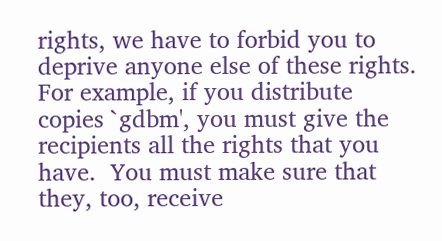rights, we have to forbid you to
deprive anyone else of these rights.  For example, if you distribute
copies `gdbm', you must give the recipients all the rights that you
have.  You must make sure that they, too, receive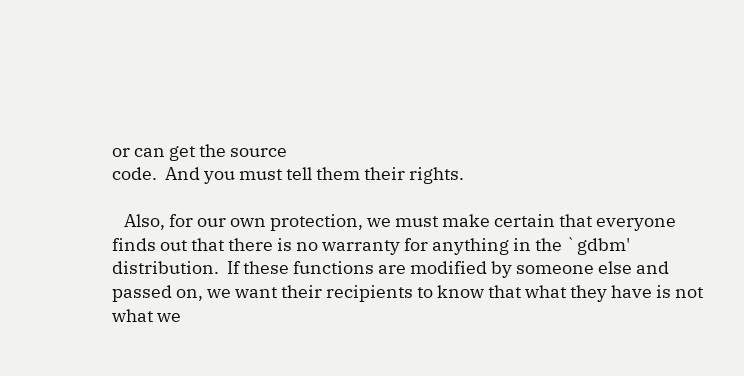or can get the source
code.  And you must tell them their rights.

   Also, for our own protection, we must make certain that everyone
finds out that there is no warranty for anything in the `gdbm'
distribution.  If these functions are modified by someone else and
passed on, we want their recipients to know that what they have is not
what we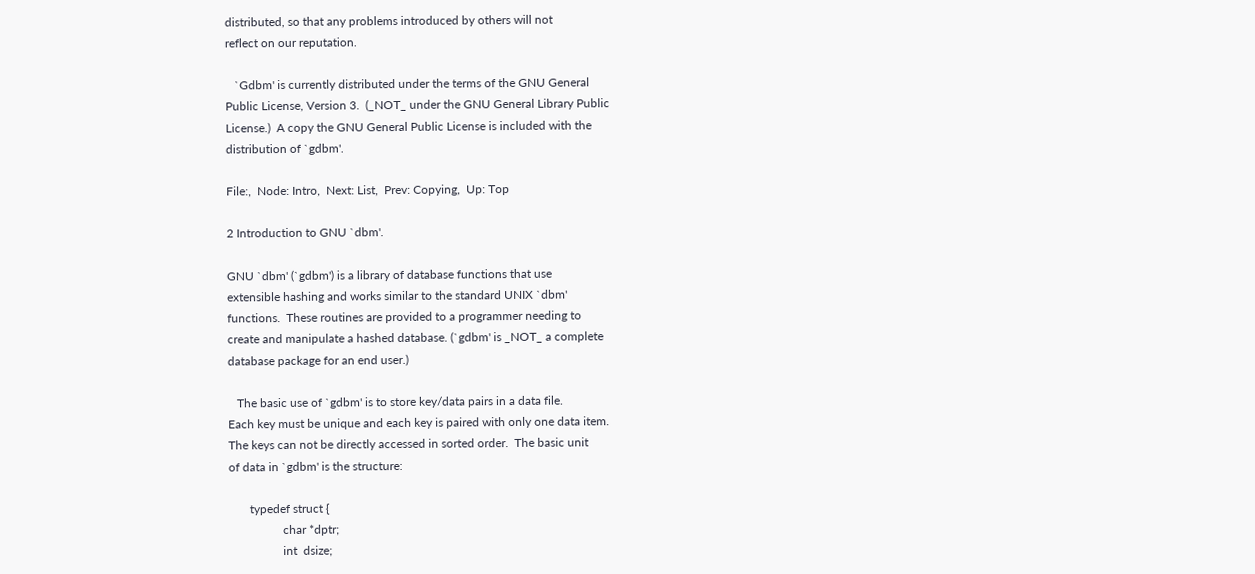distributed, so that any problems introduced by others will not
reflect on our reputation.

   `Gdbm' is currently distributed under the terms of the GNU General
Public License, Version 3.  (_NOT_ under the GNU General Library Public
License.)  A copy the GNU General Public License is included with the
distribution of `gdbm'.

File:,  Node: Intro,  Next: List,  Prev: Copying,  Up: Top

2 Introduction to GNU `dbm'.

GNU `dbm' (`gdbm') is a library of database functions that use
extensible hashing and works similar to the standard UNIX `dbm'
functions.  These routines are provided to a programmer needing to
create and manipulate a hashed database. (`gdbm' is _NOT_ a complete
database package for an end user.)

   The basic use of `gdbm' is to store key/data pairs in a data file.
Each key must be unique and each key is paired with only one data item.
The keys can not be directly accessed in sorted order.  The basic unit
of data in `gdbm' is the structure:

       typedef struct {
                  char *dptr;
                  int  dsize;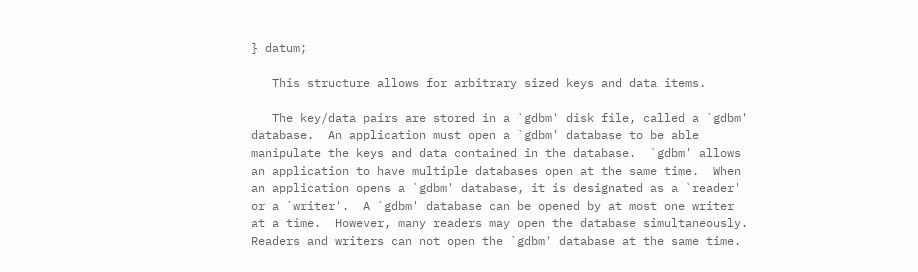} datum;

   This structure allows for arbitrary sized keys and data items.

   The key/data pairs are stored in a `gdbm' disk file, called a `gdbm'
database.  An application must open a `gdbm' database to be able
manipulate the keys and data contained in the database.  `gdbm' allows
an application to have multiple databases open at the same time.  When
an application opens a `gdbm' database, it is designated as a `reader'
or a `writer'.  A `gdbm' database can be opened by at most one writer
at a time.  However, many readers may open the database simultaneously.
Readers and writers can not open the `gdbm' database at the same time.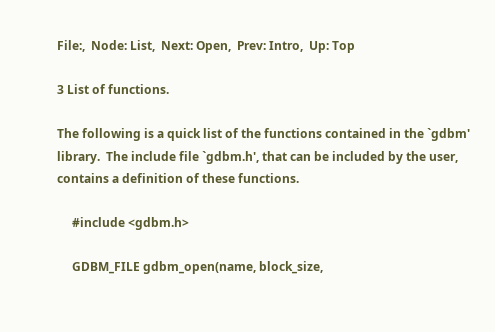File:,  Node: List,  Next: Open,  Prev: Intro,  Up: Top

3 List of functions.

The following is a quick list of the functions contained in the `gdbm'
library.  The include file `gdbm.h', that can be included by the user,
contains a definition of these functions.

     #include <gdbm.h>

     GDBM_FILE gdbm_open(name, block_size,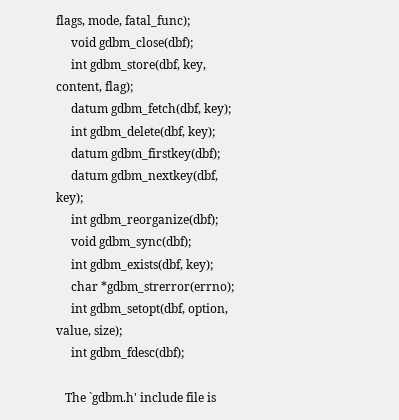flags, mode, fatal_func);
     void gdbm_close(dbf);
     int gdbm_store(dbf, key, content, flag);
     datum gdbm_fetch(dbf, key);
     int gdbm_delete(dbf, key);
     datum gdbm_firstkey(dbf);
     datum gdbm_nextkey(dbf, key);
     int gdbm_reorganize(dbf);
     void gdbm_sync(dbf);
     int gdbm_exists(dbf, key);
     char *gdbm_strerror(errno);
     int gdbm_setopt(dbf, option, value, size);
     int gdbm_fdesc(dbf);

   The `gdbm.h' include file is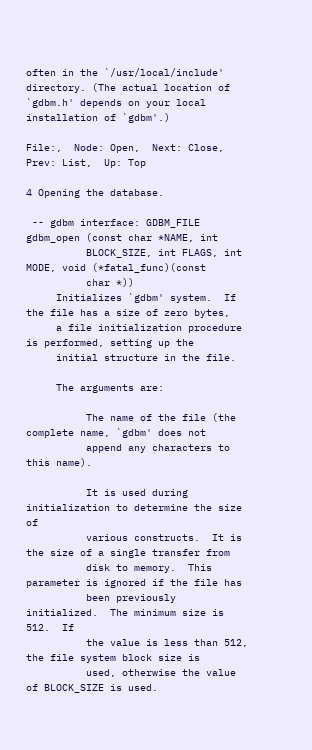often in the `/usr/local/include'
directory. (The actual location of `gdbm.h' depends on your local
installation of `gdbm'.)

File:,  Node: Open,  Next: Close,  Prev: List,  Up: Top

4 Opening the database.

 -- gdbm interface: GDBM_FILE gdbm_open (const char *NAME, int
          BLOCK_SIZE, int FLAGS, int MODE, void (*fatal_func)(const
          char *))
     Initializes `gdbm' system.  If the file has a size of zero bytes,
     a file initialization procedure is performed, setting up the
     initial structure in the file.

     The arguments are:

          The name of the file (the complete name, `gdbm' does not
          append any characters to this name).

          It is used during initialization to determine the size of
          various constructs.  It is the size of a single transfer from
          disk to memory.  This parameter is ignored if the file has
          been previously initialized.  The minimum size is 512.  If
          the value is less than 512, the file system block size is
          used, otherwise the value of BLOCK_SIZE is used.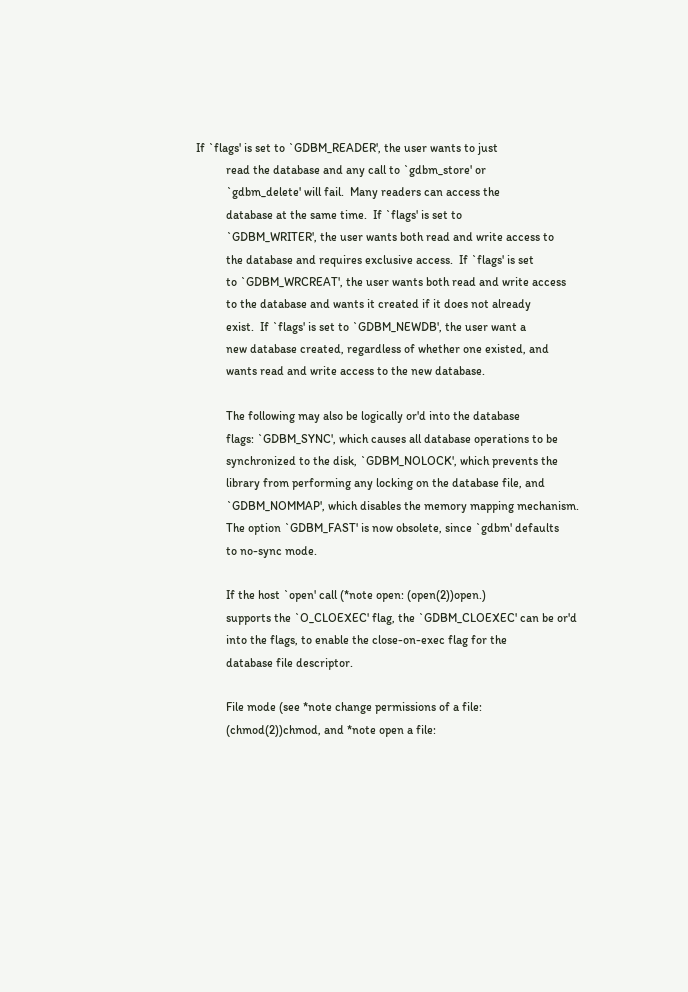If `flags' is set to `GDBM_READER', the user wants to just
          read the database and any call to `gdbm_store' or
          `gdbm_delete' will fail.  Many readers can access the
          database at the same time.  If `flags' is set to
          `GDBM_WRITER', the user wants both read and write access to
          the database and requires exclusive access.  If `flags' is set
          to `GDBM_WRCREAT', the user wants both read and write access
          to the database and wants it created if it does not already
          exist.  If `flags' is set to `GDBM_NEWDB', the user want a
          new database created, regardless of whether one existed, and
          wants read and write access to the new database.

          The following may also be logically or'd into the database
          flags: `GDBM_SYNC', which causes all database operations to be
          synchronized to the disk, `GDBM_NOLOCK', which prevents the
          library from performing any locking on the database file, and
          `GDBM_NOMMAP', which disables the memory mapping mechanism.
          The option `GDBM_FAST' is now obsolete, since `gdbm' defaults
          to no-sync mode.

          If the host `open' call (*note open: (open(2))open.)
          supports the `O_CLOEXEC' flag, the `GDBM_CLOEXEC' can be or'd
          into the flags, to enable the close-on-exec flag for the
          database file descriptor.

          File mode (see *note change permissions of a file:
          (chmod(2))chmod, and *note open a file: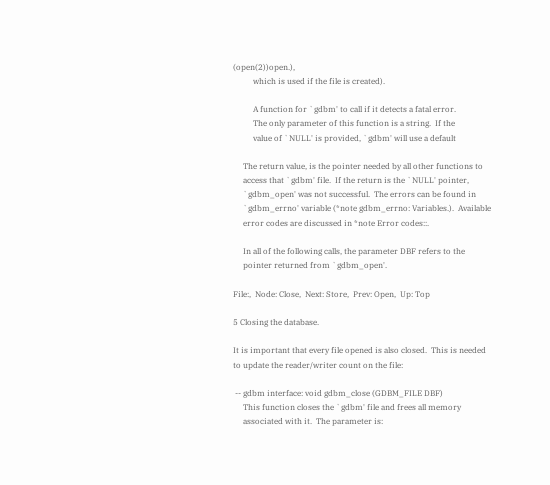(open(2))open.),
          which is used if the file is created).

          A function for `gdbm' to call if it detects a fatal error.
          The only parameter of this function is a string.  If the
          value of `NULL' is provided, `gdbm' will use a default

     The return value, is the pointer needed by all other functions to
     access that `gdbm' file.  If the return is the `NULL' pointer,
     `gdbm_open' was not successful.  The errors can be found in
     `gdbm_errno' variable (*note gdbm_errno: Variables.).  Available
     error codes are discussed in *note Error codes::.

     In all of the following calls, the parameter DBF refers to the
     pointer returned from `gdbm_open'.

File:,  Node: Close,  Next: Store,  Prev: Open,  Up: Top

5 Closing the database.

It is important that every file opened is also closed.  This is needed
to update the reader/writer count on the file:

 -- gdbm interface: void gdbm_close (GDBM_FILE DBF)
     This function closes the `gdbm' file and frees all memory
     associated with it.  The parameter is: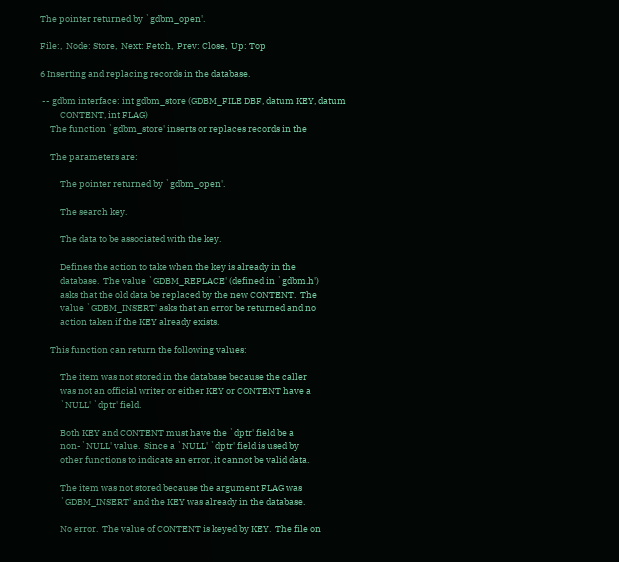The pointer returned by `gdbm_open'.

File:,  Node: Store,  Next: Fetch,  Prev: Close,  Up: Top

6 Inserting and replacing records in the database.

 -- gdbm interface: int gdbm_store (GDBM_FILE DBF, datum KEY, datum
          CONTENT, int FLAG)
     The function `gdbm_store' inserts or replaces records in the

     The parameters are:

          The pointer returned by `gdbm_open'.

          The search key.

          The data to be associated with the key.

          Defines the action to take when the key is already in the
          database.  The value `GDBM_REPLACE' (defined in `gdbm.h')
          asks that the old data be replaced by the new CONTENT.  The
          value `GDBM_INSERT' asks that an error be returned and no
          action taken if the KEY already exists.

     This function can return the following values:

          The item was not stored in the database because the caller
          was not an official writer or either KEY or CONTENT have a
          `NULL' `dptr' field.

          Both KEY and CONTENT must have the `dptr' field be a
          non-`NULL' value.  Since a `NULL' `dptr' field is used by
          other functions to indicate an error, it cannot be valid data.

          The item was not stored because the argument FLAG was
          `GDBM_INSERT' and the KEY was already in the database.

          No error.  The value of CONTENT is keyed by KEY.  The file on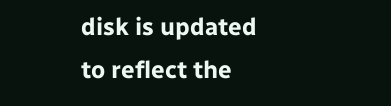disk is updated to reflect the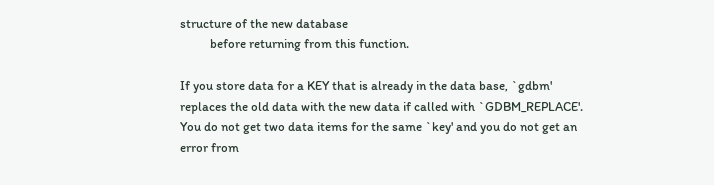structure of the new database
          before returning from this function.

If you store data for a KEY that is already in the data base, `gdbm'
replaces the old data with the new data if called with `GDBM_REPLACE'.
You do not get two data items for the same `key' and you do not get an
error from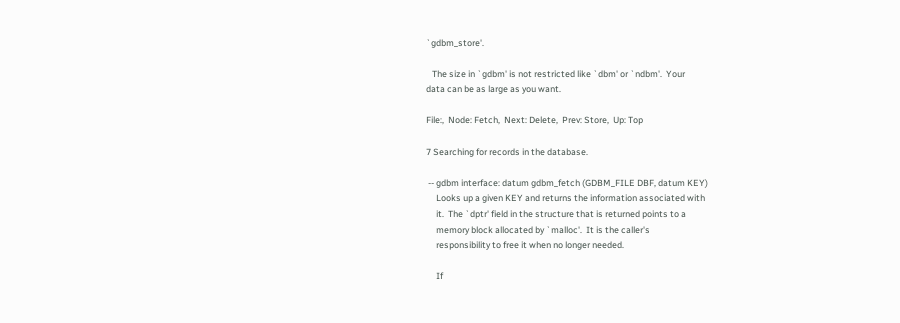`gdbm_store'.

   The size in `gdbm' is not restricted like `dbm' or `ndbm'.  Your
data can be as large as you want.

File:,  Node: Fetch,  Next: Delete,  Prev: Store,  Up: Top

7 Searching for records in the database.

 -- gdbm interface: datum gdbm_fetch (GDBM_FILE DBF, datum KEY)
     Looks up a given KEY and returns the information associated with
     it.  The `dptr' field in the structure that is returned points to a
     memory block allocated by `malloc'.  It is the caller's
     responsibility to free it when no longer needed.

     If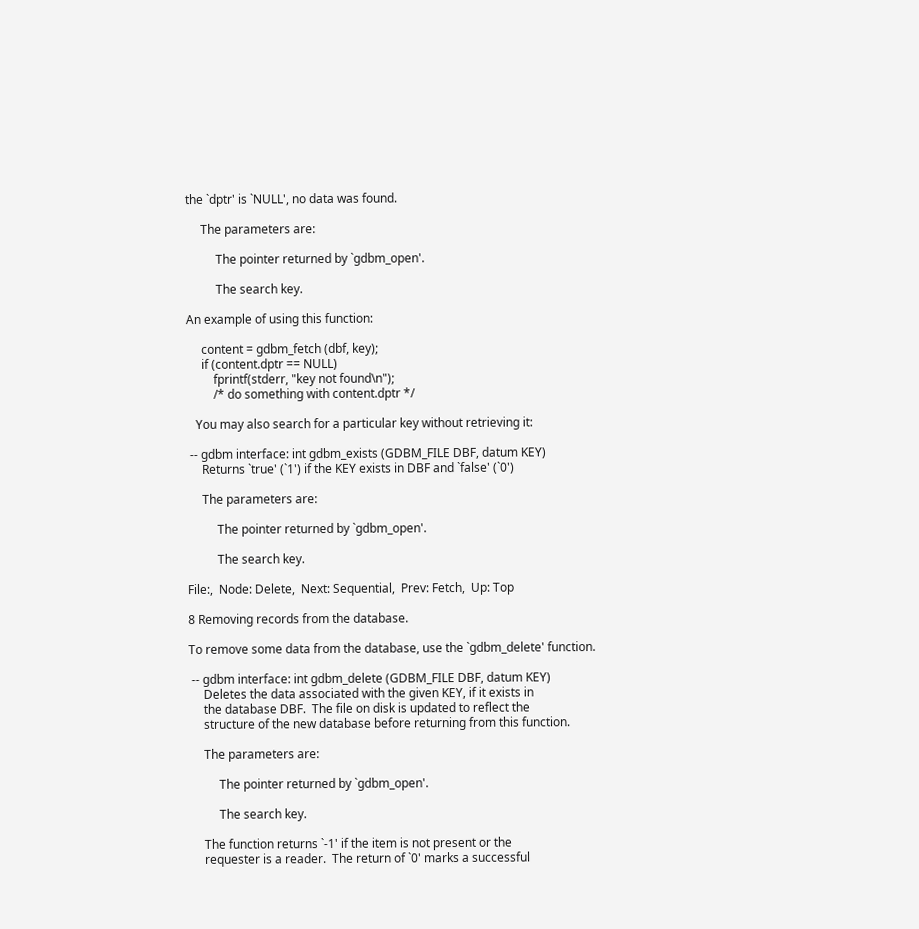the `dptr' is `NULL', no data was found.

     The parameters are:

          The pointer returned by `gdbm_open'.

          The search key.

An example of using this function:

     content = gdbm_fetch (dbf, key);
     if (content.dptr == NULL)
         fprintf(stderr, "key not found\n");
         /* do something with content.dptr */

   You may also search for a particular key without retrieving it:

 -- gdbm interface: int gdbm_exists (GDBM_FILE DBF, datum KEY)
     Returns `true' (`1') if the KEY exists in DBF and `false' (`0')

     The parameters are:

          The pointer returned by `gdbm_open'.

          The search key.

File:,  Node: Delete,  Next: Sequential,  Prev: Fetch,  Up: Top

8 Removing records from the database.

To remove some data from the database, use the `gdbm_delete' function.

 -- gdbm interface: int gdbm_delete (GDBM_FILE DBF, datum KEY)
     Deletes the data associated with the given KEY, if it exists in
     the database DBF.  The file on disk is updated to reflect the
     structure of the new database before returning from this function.

     The parameters are:

          The pointer returned by `gdbm_open'.

          The search key.

     The function returns `-1' if the item is not present or the
     requester is a reader.  The return of `0' marks a successful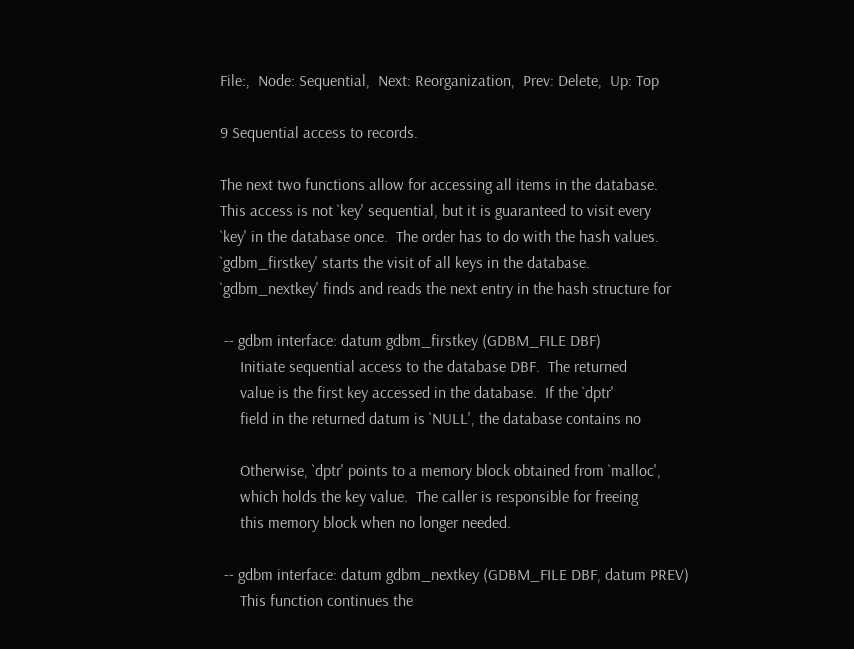File:,  Node: Sequential,  Next: Reorganization,  Prev: Delete,  Up: Top

9 Sequential access to records.

The next two functions allow for accessing all items in the database.
This access is not `key' sequential, but it is guaranteed to visit every
`key' in the database once.  The order has to do with the hash values.
`gdbm_firstkey' starts the visit of all keys in the database.
`gdbm_nextkey' finds and reads the next entry in the hash structure for

 -- gdbm interface: datum gdbm_firstkey (GDBM_FILE DBF)
     Initiate sequential access to the database DBF.  The returned
     value is the first key accessed in the database.  If the `dptr'
     field in the returned datum is `NULL', the database contains no

     Otherwise, `dptr' points to a memory block obtained from `malloc',
     which holds the key value.  The caller is responsible for freeing
     this memory block when no longer needed.

 -- gdbm interface: datum gdbm_nextkey (GDBM_FILE DBF, datum PREV)
     This function continues the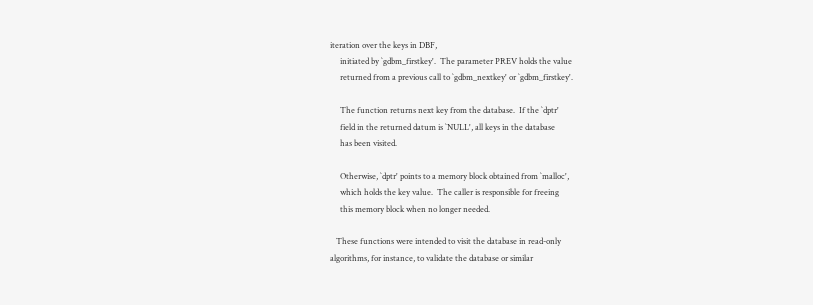iteration over the keys in DBF,
     initiated by `gdbm_firstkey'.  The parameter PREV holds the value
     returned from a previous call to `gdbm_nextkey' or `gdbm_firstkey'.

     The function returns next key from the database.  If the `dptr'
     field in the returned datum is `NULL', all keys in the database
     has been visited.

     Otherwise, `dptr' points to a memory block obtained from `malloc',
     which holds the key value.  The caller is responsible for freeing
     this memory block when no longer needed.

   These functions were intended to visit the database in read-only
algorithms, for instance, to validate the database or similar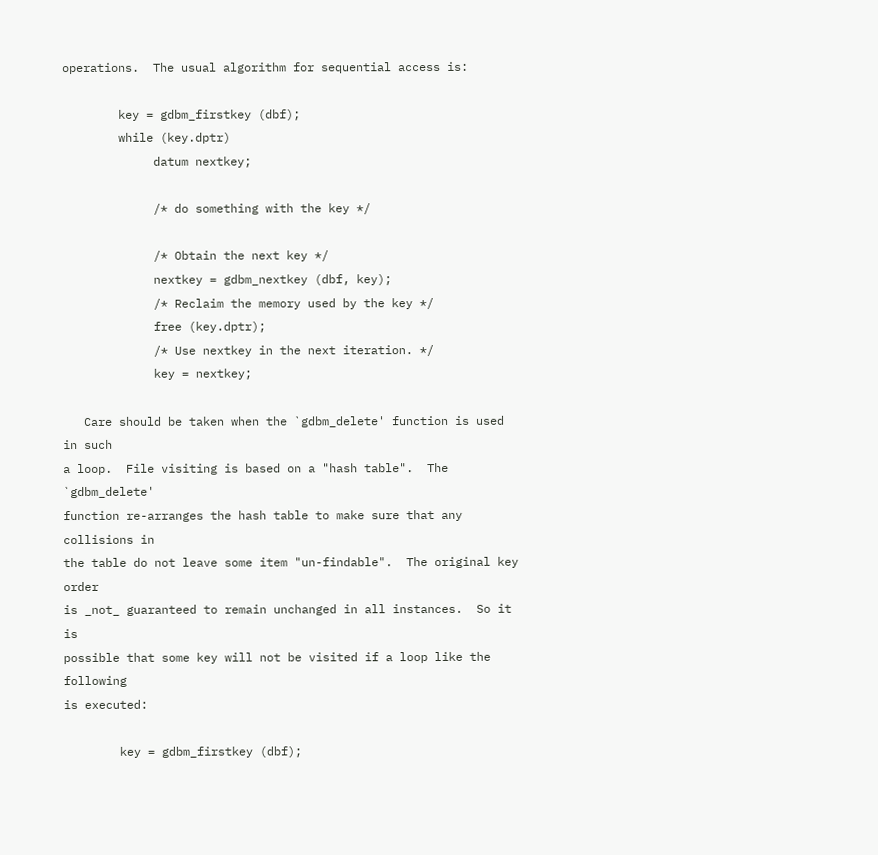operations.  The usual algorithm for sequential access is:

        key = gdbm_firstkey (dbf);
        while (key.dptr)
             datum nextkey;

             /* do something with the key */

             /* Obtain the next key */
             nextkey = gdbm_nextkey (dbf, key);
             /* Reclaim the memory used by the key */
             free (key.dptr);
             /* Use nextkey in the next iteration. */
             key = nextkey;

   Care should be taken when the `gdbm_delete' function is used in such
a loop.  File visiting is based on a "hash table".  The `gdbm_delete'
function re-arranges the hash table to make sure that any collisions in
the table do not leave some item "un-findable".  The original key order
is _not_ guaranteed to remain unchanged in all instances.  So it is
possible that some key will not be visited if a loop like the following
is executed:

        key = gdbm_firstkey (dbf);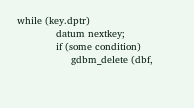while (key.dptr)
             datum nextkey;
             if (some condition)
                  gdbm_delete (dbf,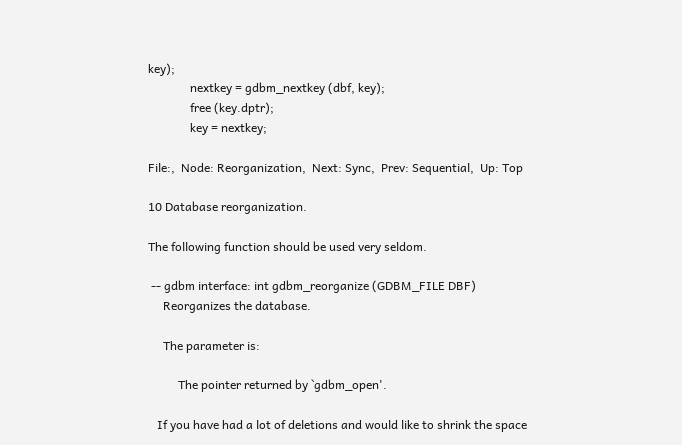key);
              nextkey = gdbm_nextkey (dbf, key);
              free (key.dptr);
              key = nextkey;

File:,  Node: Reorganization,  Next: Sync,  Prev: Sequential,  Up: Top

10 Database reorganization.

The following function should be used very seldom.

 -- gdbm interface: int gdbm_reorganize (GDBM_FILE DBF)
     Reorganizes the database.

     The parameter is:

          The pointer returned by `gdbm_open'.

   If you have had a lot of deletions and would like to shrink the space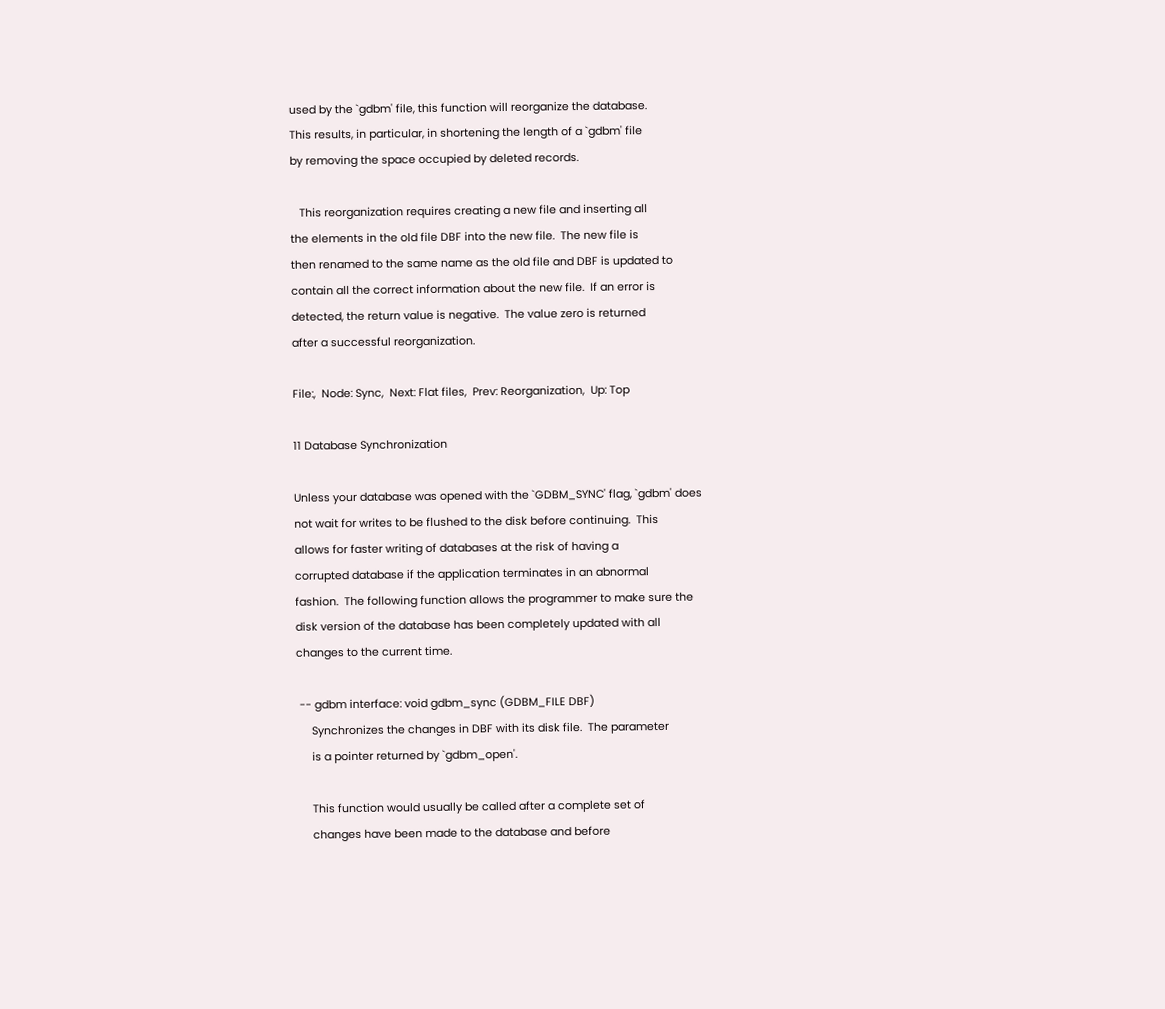used by the `gdbm' file, this function will reorganize the database.
This results, in particular, in shortening the length of a `gdbm' file
by removing the space occupied by deleted records.

   This reorganization requires creating a new file and inserting all
the elements in the old file DBF into the new file.  The new file is
then renamed to the same name as the old file and DBF is updated to
contain all the correct information about the new file.  If an error is
detected, the return value is negative.  The value zero is returned
after a successful reorganization.

File:,  Node: Sync,  Next: Flat files,  Prev: Reorganization,  Up: Top

11 Database Synchronization

Unless your database was opened with the `GDBM_SYNC' flag, `gdbm' does
not wait for writes to be flushed to the disk before continuing.  This
allows for faster writing of databases at the risk of having a
corrupted database if the application terminates in an abnormal
fashion.  The following function allows the programmer to make sure the
disk version of the database has been completely updated with all
changes to the current time.

 -- gdbm interface: void gdbm_sync (GDBM_FILE DBF)
     Synchronizes the changes in DBF with its disk file.  The parameter
     is a pointer returned by `gdbm_open'.

     This function would usually be called after a complete set of
     changes have been made to the database and before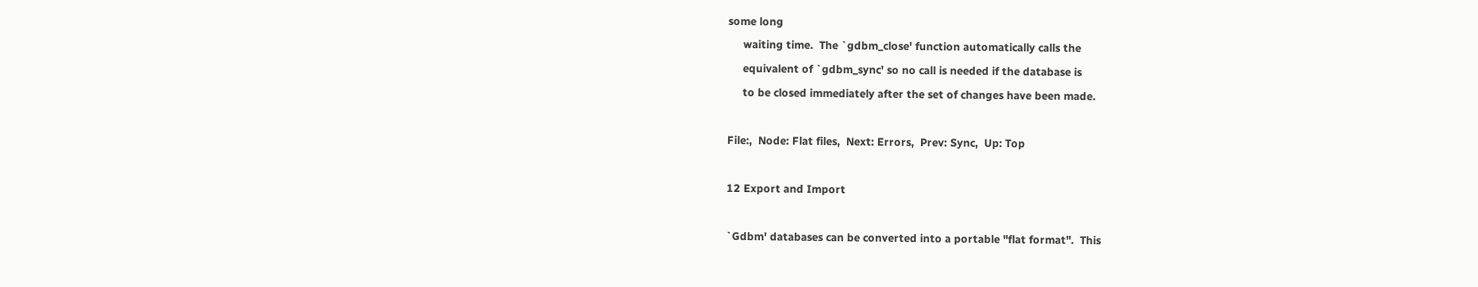some long
     waiting time.  The `gdbm_close' function automatically calls the
     equivalent of `gdbm_sync' so no call is needed if the database is
     to be closed immediately after the set of changes have been made.

File:,  Node: Flat files,  Next: Errors,  Prev: Sync,  Up: Top

12 Export and Import

`Gdbm' databases can be converted into a portable "flat format".  This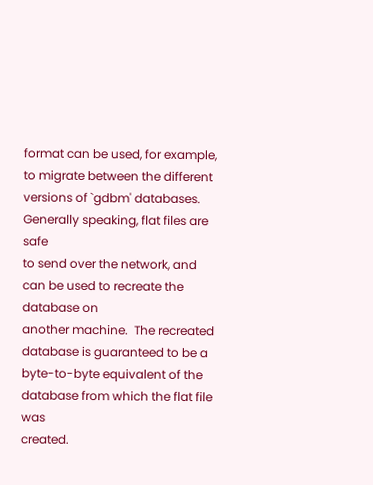format can be used, for example, to migrate between the different
versions of `gdbm' databases.  Generally speaking, flat files are safe
to send over the network, and can be used to recreate the database on
another machine.  The recreated database is guaranteed to be a
byte-to-byte equivalent of the database from which the flat file was
created.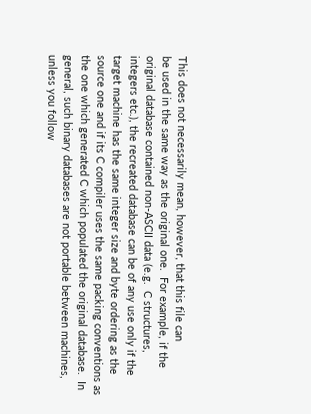This does not necessarily mean, however, that this file can
be used in the same way as the original one.  For example, if the
original database contained non-ASCII data (e.g.  C structures,
integers etc.), the recreated database can be of any use only if the
target machine has the same integer size and byte ordering as the
source one and if its C compiler uses the same packing conventions as
the one which generated C which populated the original database.  In
general, such binary databases are not portable between machines,
unless you follow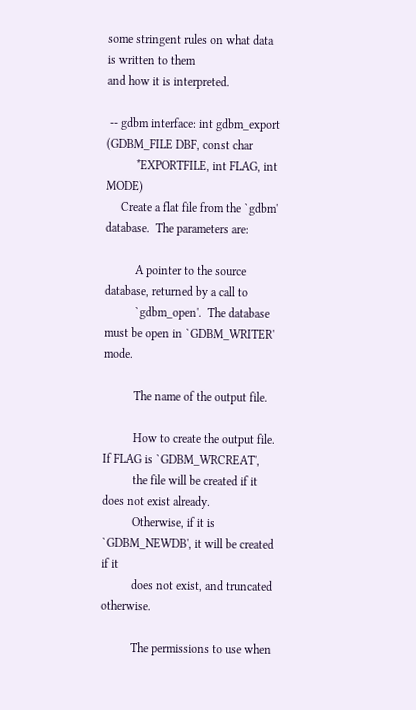some stringent rules on what data is written to them
and how it is interpreted.

 -- gdbm interface: int gdbm_export (GDBM_FILE DBF, const char
          *EXPORTFILE, int FLAG, int MODE)
     Create a flat file from the `gdbm' database.  The parameters are:

          A pointer to the source database, returned by a call to
          `gdbm_open'.  The database must be open in `GDBM_WRITER' mode.

          The name of the output file.

          How to create the output file.  If FLAG is `GDBM_WRCREAT',
          the file will be created if it does not exist already.
          Otherwise, if it is `GDBM_NEWDB', it will be created if it
          does not exist, and truncated otherwise.

          The permissions to use when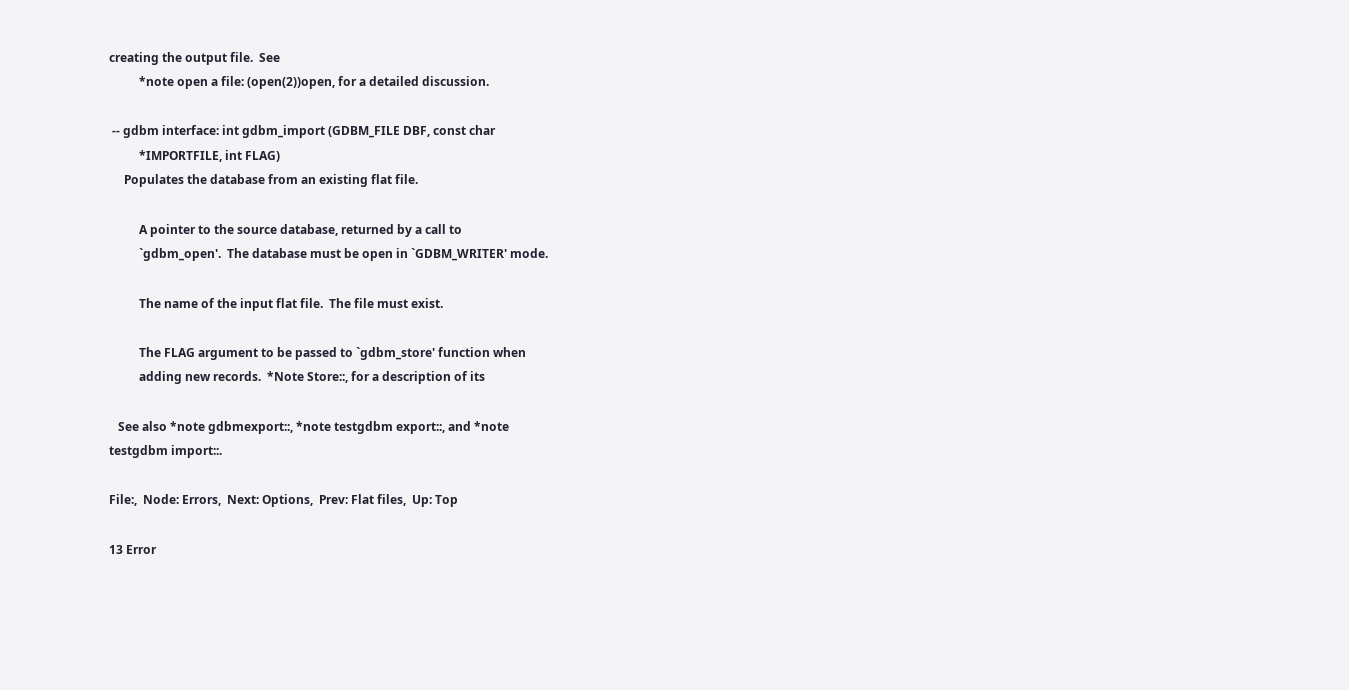creating the output file.  See
          *note open a file: (open(2))open, for a detailed discussion.

 -- gdbm interface: int gdbm_import (GDBM_FILE DBF, const char
          *IMPORTFILE, int FLAG)
     Populates the database from an existing flat file.

          A pointer to the source database, returned by a call to
          `gdbm_open'.  The database must be open in `GDBM_WRITER' mode.

          The name of the input flat file.  The file must exist.

          The FLAG argument to be passed to `gdbm_store' function when
          adding new records.  *Note Store::, for a description of its

   See also *note gdbmexport::, *note testgdbm export::, and *note
testgdbm import::.

File:,  Node: Errors,  Next: Options,  Prev: Flat files,  Up: Top

13 Error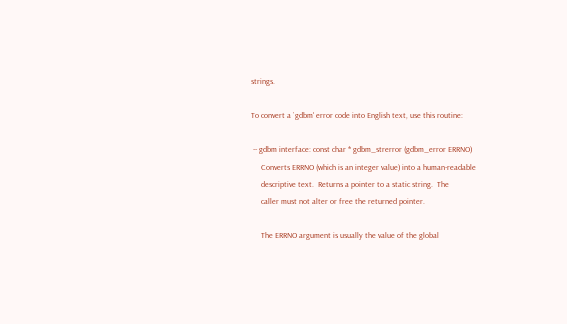strings.

To convert a `gdbm' error code into English text, use this routine:

 -- gdbm interface: const char * gdbm_strerror (gdbm_error ERRNO)
     Converts ERRNO (which is an integer value) into a human-readable
     descriptive text.  Returns a pointer to a static string.  The
     caller must not alter or free the returned pointer.

     The ERRNO argument is usually the value of the global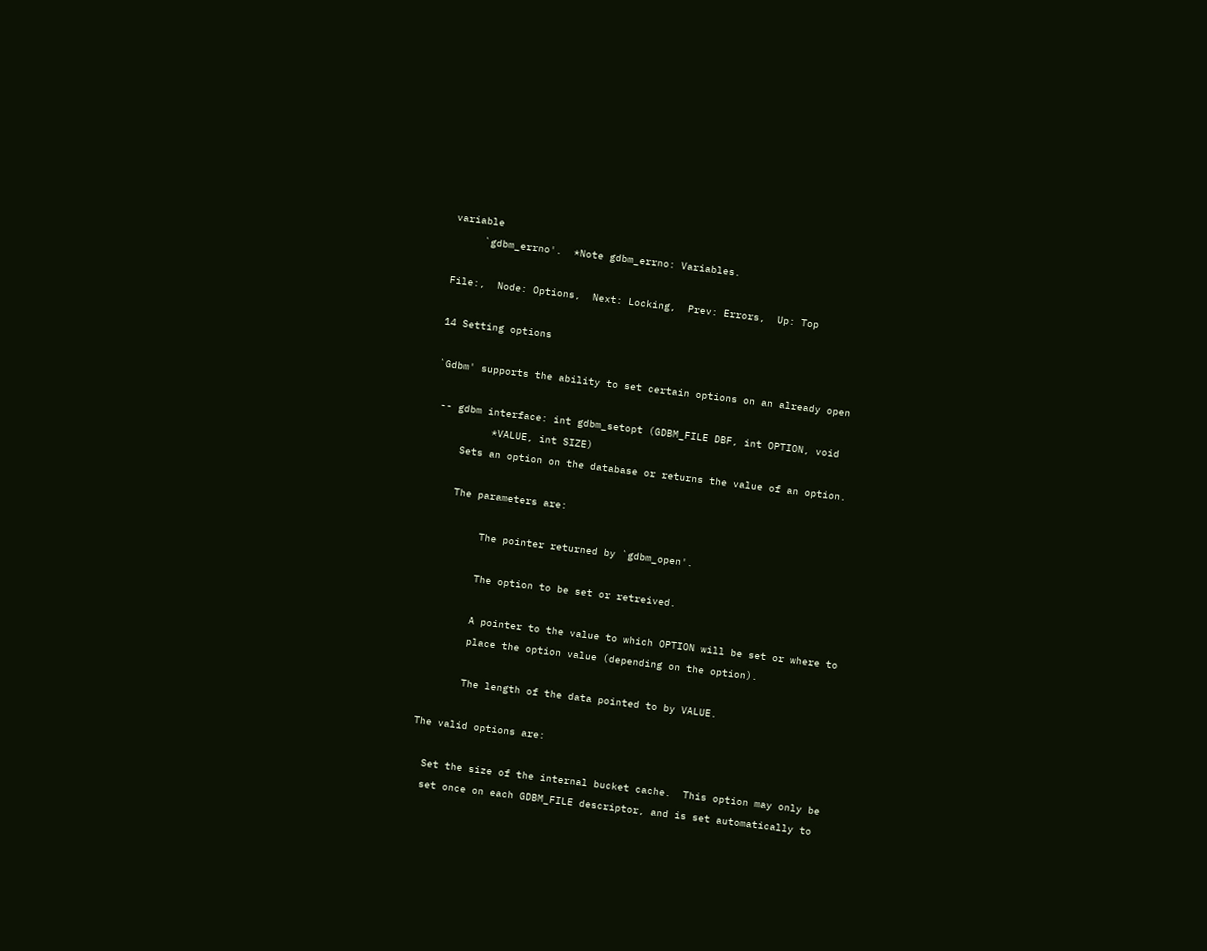variable
     `gdbm_errno'.  *Note gdbm_errno: Variables.

File:,  Node: Options,  Next: Locking,  Prev: Errors,  Up: Top

14 Setting options

`Gdbm' supports the ability to set certain options on an already open

 -- gdbm interface: int gdbm_setopt (GDBM_FILE DBF, int OPTION, void
          *VALUE, int SIZE)
     Sets an option on the database or returns the value of an option.

     The parameters are:

          The pointer returned by `gdbm_open'.

          The option to be set or retreived.

          A pointer to the value to which OPTION will be set or where to
          place the option value (depending on the option).

          The length of the data pointed to by VALUE.

   The valid options are:

     Set the size of the internal bucket cache.  This option may only be
     set once on each GDBM_FILE descriptor, and is set automatically to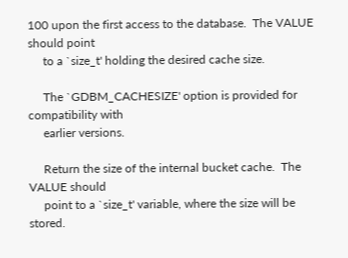100 upon the first access to the database.  The VALUE should point
     to a `size_t' holding the desired cache size.

     The `GDBM_CACHESIZE' option is provided for compatibility with
     earlier versions.

     Return the size of the internal bucket cache.  The VALUE should
     point to a `size_t' variable, where the size will be stored.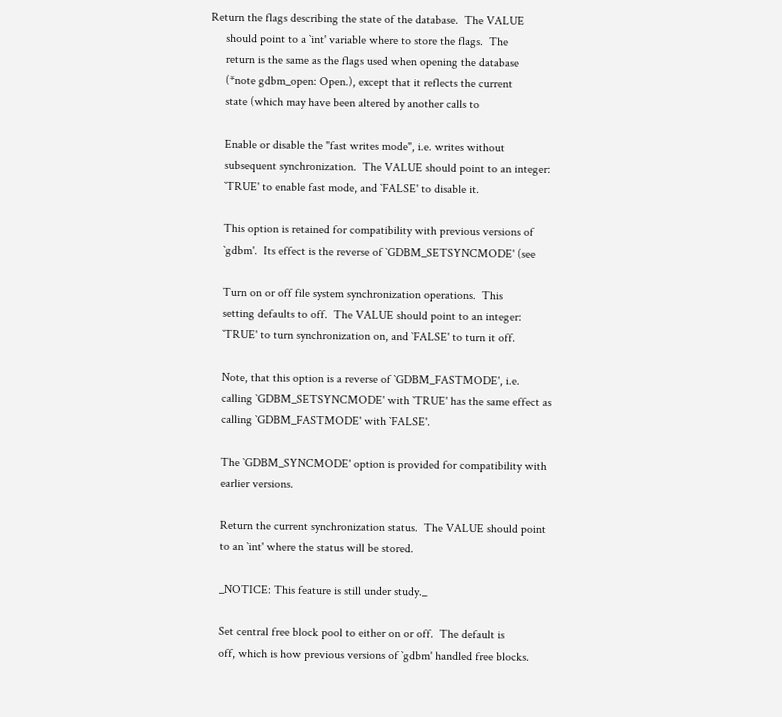Return the flags describing the state of the database.  The VALUE
     should point to a `int' variable where to store the flags.  The
     return is the same as the flags used when opening the database
     (*note gdbm_open: Open.), except that it reflects the current
     state (which may have been altered by another calls to

     Enable or disable the "fast writes mode", i.e. writes without
     subsequent synchronization.  The VALUE should point to an integer:
     `TRUE' to enable fast mode, and `FALSE' to disable it.

     This option is retained for compatibility with previous versions of
     `gdbm'.  Its effect is the reverse of `GDBM_SETSYNCMODE' (see

     Turn on or off file system synchronization operations.  This
     setting defaults to off.  The VALUE should point to an integer:
     `TRUE' to turn synchronization on, and `FALSE' to turn it off.

     Note, that this option is a reverse of `GDBM_FASTMODE', i.e.
     calling `GDBM_SETSYNCMODE' with `TRUE' has the same effect as
     calling `GDBM_FASTMODE' with `FALSE'.

     The `GDBM_SYNCMODE' option is provided for compatibility with
     earlier versions.

     Return the current synchronization status.  The VALUE should point
     to an `int' where the status will be stored.

     _NOTICE: This feature is still under study._

     Set central free block pool to either on or off.  The default is
     off, which is how previous versions of `gdbm' handled free blocks.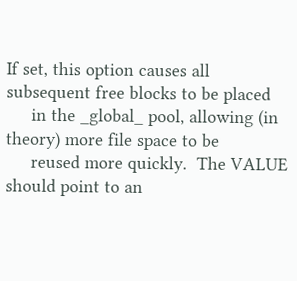If set, this option causes all subsequent free blocks to be placed
     in the _global_ pool, allowing (in theory) more file space to be
     reused more quickly.  The VALUE should point to an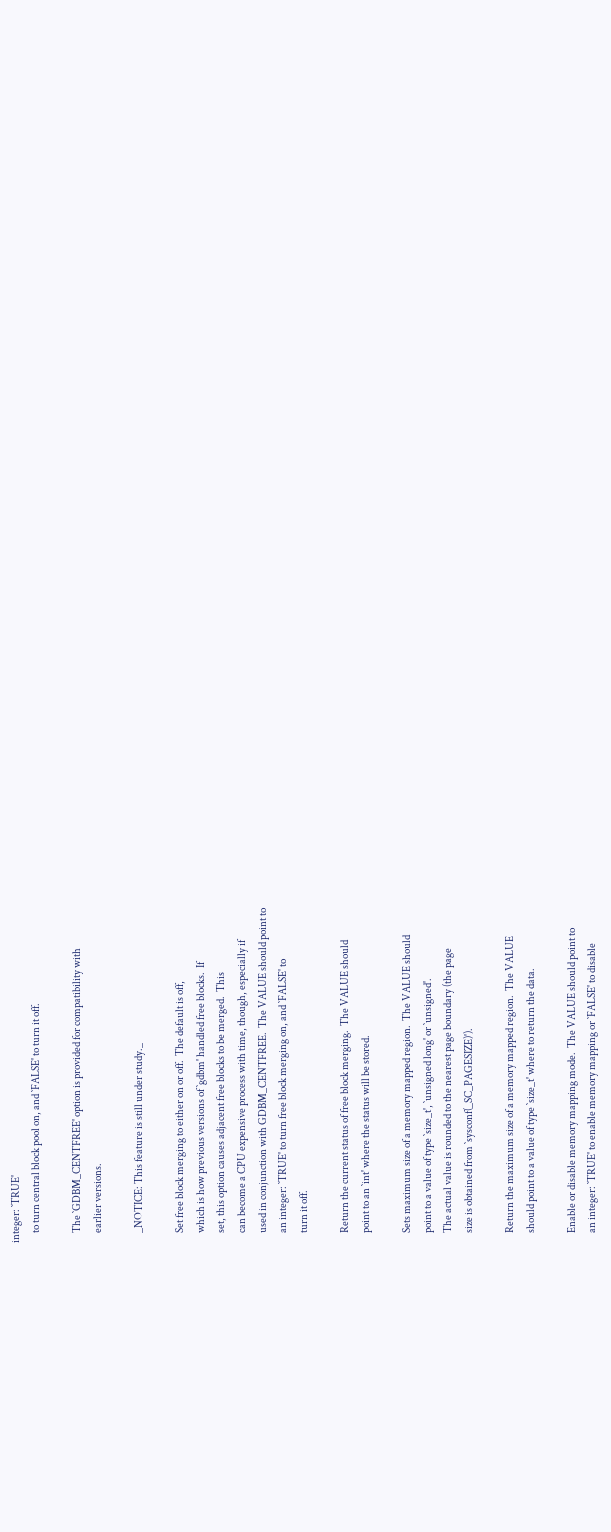integer: `TRUE'
     to turn central block pool on, and `FALSE' to turn it off.

     The `GDBM_CENTFREE' option is provided for compatibility with
     earlier versions.

     _NOTICE: This feature is still under study._

     Set free block merging to either on or off.  The default is off,
     which is how previous versions of `gdbm' handled free blocks.  If
     set, this option causes adjacent free blocks to be merged.  This
     can become a CPU expensive process with time, though, especially if
     used in conjunction with GDBM_CENTFREE.  The VALUE should point to
     an integer: `TRUE' to turn free block merging on, and `FALSE' to
     turn it off.

     Return the current status of free block merging.  The VALUE should
     point to an `int' where the status will be stored.

     Sets maximum size of a memory mapped region.  The VALUE should
     point to a value of type `size_t', `unsigned long' or `unsigned'.
     The actual value is rounded to the nearest page boundary (the page
     size is obtained from `sysconf(_SC_PAGESIZE)').

     Return the maximum size of a memory mapped region.  The VALUE
     should point to a value of type `size_t' where to return the data.

     Enable or disable memory mapping mode.  The VALUE should point to
     an integer: `TRUE' to enable memory mapping or `FALSE' to disable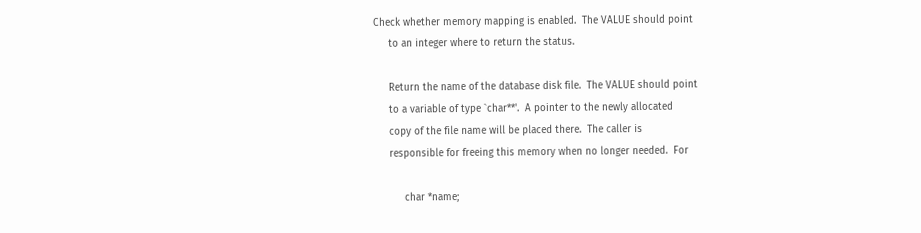Check whether memory mapping is enabled.  The VALUE should point
     to an integer where to return the status.

     Return the name of the database disk file.  The VALUE should point
     to a variable of type `char**'.  A pointer to the newly allocated
     copy of the file name will be placed there.  The caller is
     responsible for freeing this memory when no longer needed.  For

          char *name;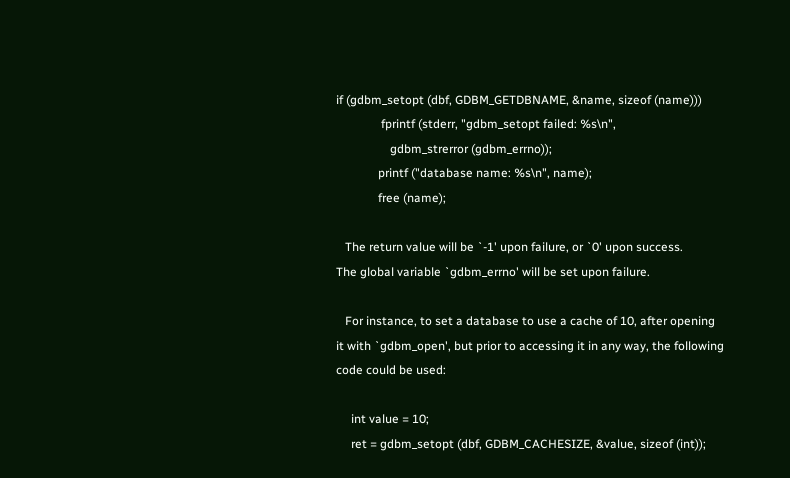if (gdbm_setopt (dbf, GDBM_GETDBNAME, &name, sizeof (name)))
               fprintf (stderr, "gdbm_setopt failed: %s\n",
                  gdbm_strerror (gdbm_errno));
              printf ("database name: %s\n", name);
              free (name);

   The return value will be `-1' upon failure, or `0' upon success.
The global variable `gdbm_errno' will be set upon failure.

   For instance, to set a database to use a cache of 10, after opening
it with `gdbm_open', but prior to accessing it in any way, the following
code could be used:

     int value = 10;
     ret = gdbm_setopt (dbf, GDBM_CACHESIZE, &value, sizeof (int));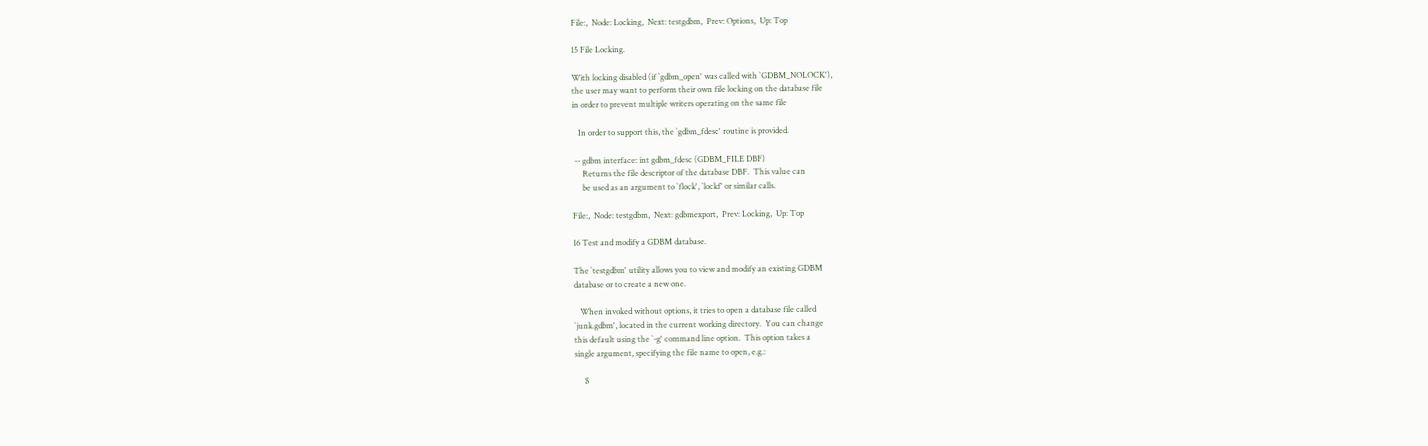File:,  Node: Locking,  Next: testgdbm,  Prev: Options,  Up: Top

15 File Locking.

With locking disabled (if `gdbm_open' was called with `GDBM_NOLOCK'),
the user may want to perform their own file locking on the database file
in order to prevent multiple writers operating on the same file

   In order to support this, the `gdbm_fdesc' routine is provided.

 -- gdbm interface: int gdbm_fdesc (GDBM_FILE DBF)
     Returns the file descriptor of the database DBF.  This value can
     be used as an argument to `flock', `lockf' or similar calls.

File:,  Node: testgdbm,  Next: gdbmexport,  Prev: Locking,  Up: Top

16 Test and modify a GDBM database.

The `testgdbm' utility allows you to view and modify an existing GDBM
database or to create a new one.

   When invoked without options, it tries to open a database file called
`junk.gdbm', located in the current working directory.  You can change
this default using the `-g' command line option.  This option takes a
single argument, specifying the file name to open, e.g.:

     $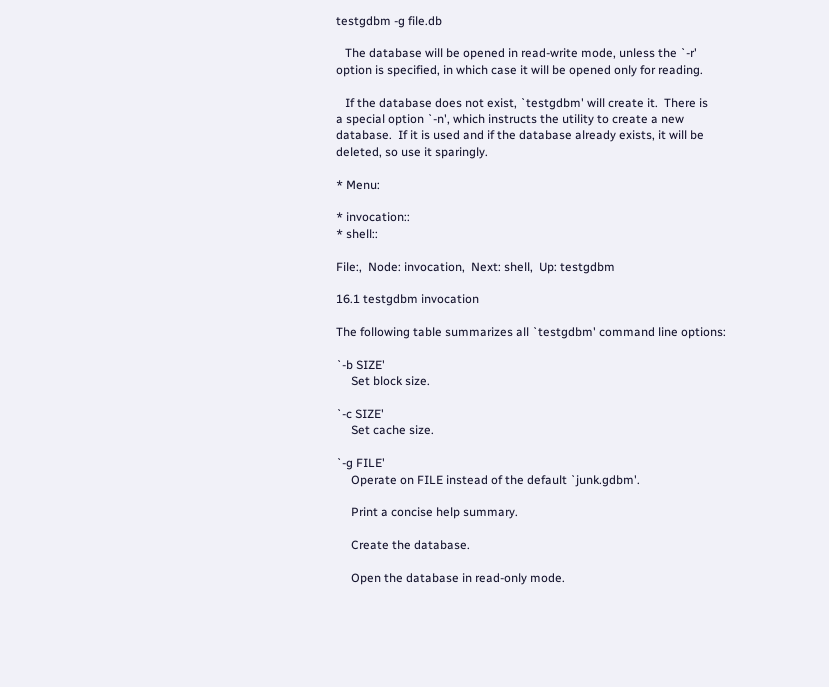testgdbm -g file.db

   The database will be opened in read-write mode, unless the `-r'
option is specified, in which case it will be opened only for reading.

   If the database does not exist, `testgdbm' will create it.  There is
a special option `-n', which instructs the utility to create a new
database.  If it is used and if the database already exists, it will be
deleted, so use it sparingly.

* Menu:

* invocation::
* shell::

File:,  Node: invocation,  Next: shell,  Up: testgdbm

16.1 testgdbm invocation

The following table summarizes all `testgdbm' command line options:

`-b SIZE'
     Set block size.

`-c SIZE'
     Set cache size.

`-g FILE'
     Operate on FILE instead of the default `junk.gdbm'.

     Print a concise help summary.

     Create the database.

     Open the database in read-only mode.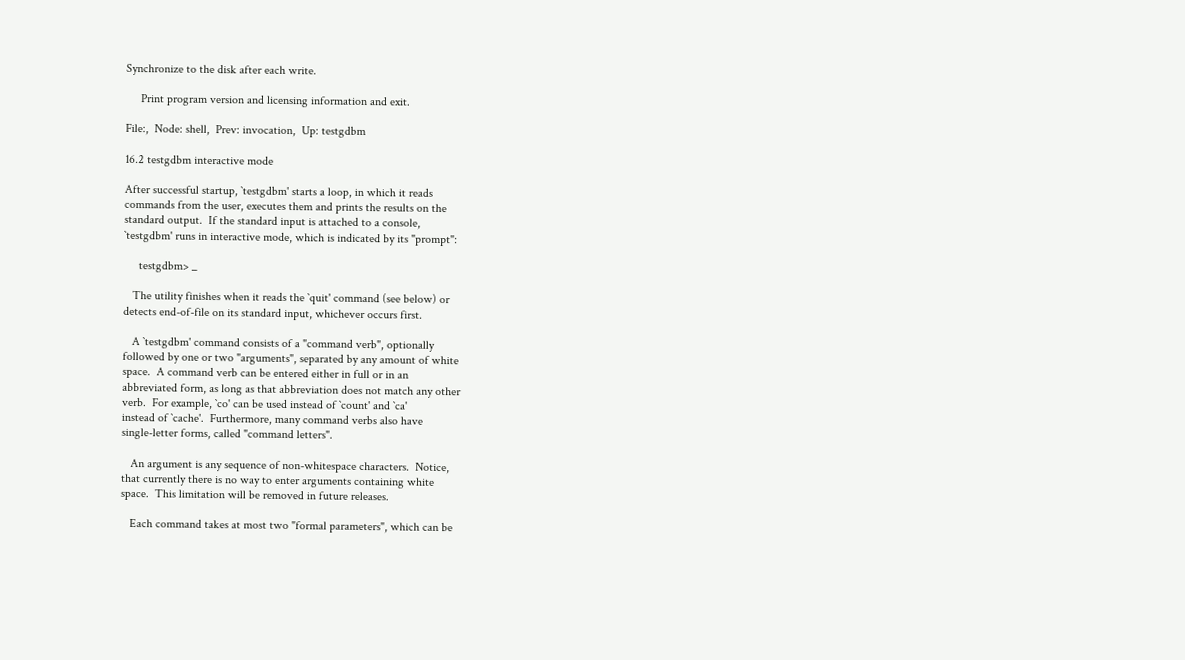Synchronize to the disk after each write.

     Print program version and licensing information and exit.

File:,  Node: shell,  Prev: invocation,  Up: testgdbm

16.2 testgdbm interactive mode

After successful startup, `testgdbm' starts a loop, in which it reads
commands from the user, executes them and prints the results on the
standard output.  If the standard input is attached to a console,
`testgdbm' runs in interactive mode, which is indicated by its "prompt":

     testgdbm> _

   The utility finishes when it reads the `quit' command (see below) or
detects end-of-file on its standard input, whichever occurs first.

   A `testgdbm' command consists of a "command verb", optionally
followed by one or two "arguments", separated by any amount of white
space.  A command verb can be entered either in full or in an
abbreviated form, as long as that abbreviation does not match any other
verb.  For example, `co' can be used instead of `count' and `ca'
instead of `cache'.  Furthermore, many command verbs also have
single-letter forms, called "command letters".

   An argument is any sequence of non-whitespace characters.  Notice,
that currently there is no way to enter arguments containing white
space.  This limitation will be removed in future releases.

   Each command takes at most two "formal parameters", which can be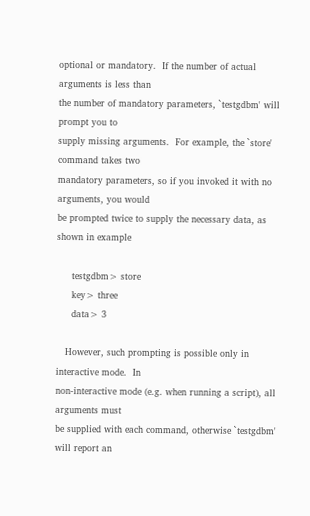optional or mandatory.  If the number of actual arguments is less than
the number of mandatory parameters, `testgdbm' will prompt you to
supply missing arguments.  For example, the `store' command takes two
mandatory parameters, so if you invoked it with no arguments, you would
be prompted twice to supply the necessary data, as shown in example

     testgdbm> store
     key> three
     data> 3

   However, such prompting is possible only in interactive mode.  In
non-interactive mode (e.g. when running a script), all arguments must
be supplied with each command, otherwise `testgdbm' will report an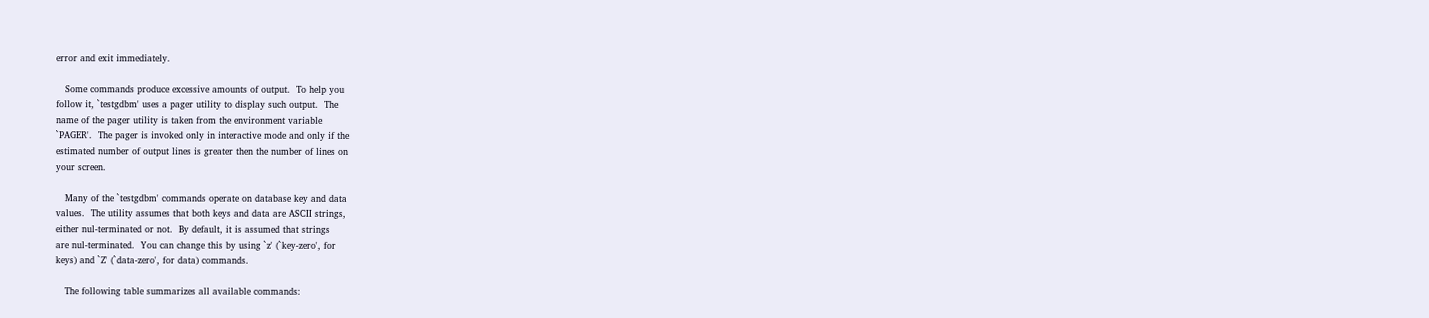error and exit immediately.

   Some commands produce excessive amounts of output.  To help you
follow it, `testgdbm' uses a pager utility to display such output.  The
name of the pager utility is taken from the environment variable
`PAGER'.  The pager is invoked only in interactive mode and only if the
estimated number of output lines is greater then the number of lines on
your screen.

   Many of the `testgdbm' commands operate on database key and data
values.  The utility assumes that both keys and data are ASCII strings,
either nul-terminated or not.  By default, it is assumed that strings
are nul-terminated.  You can change this by using `z' (`key-zero', for
keys) and `Z' (`data-zero', for data) commands.

   The following table summarizes all available commands: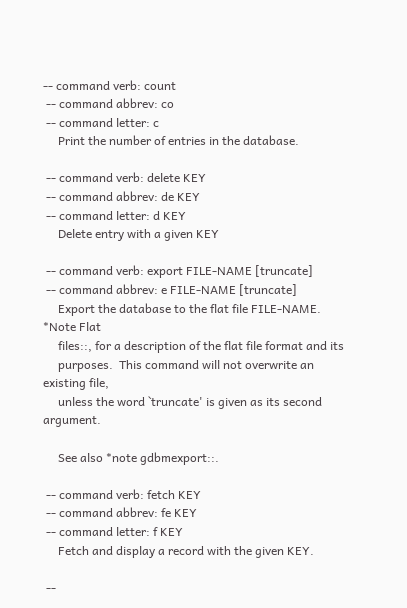-- command verb: count
 -- command abbrev: co
 -- command letter: c
     Print the number of entries in the database.

 -- command verb: delete KEY
 -- command abbrev: de KEY
 -- command letter: d KEY
     Delete entry with a given KEY

 -- command verb: export FILE-NAME [truncate]
 -- command abbrev: e FILE-NAME [truncate]
     Export the database to the flat file FILE-NAME.  *Note Flat
     files::, for a description of the flat file format and its
     purposes.  This command will not overwrite an existing file,
     unless the word `truncate' is given as its second argument.

     See also *note gdbmexport::.

 -- command verb: fetch KEY
 -- command abbrev: fe KEY
 -- command letter: f KEY
     Fetch and display a record with the given KEY.

 --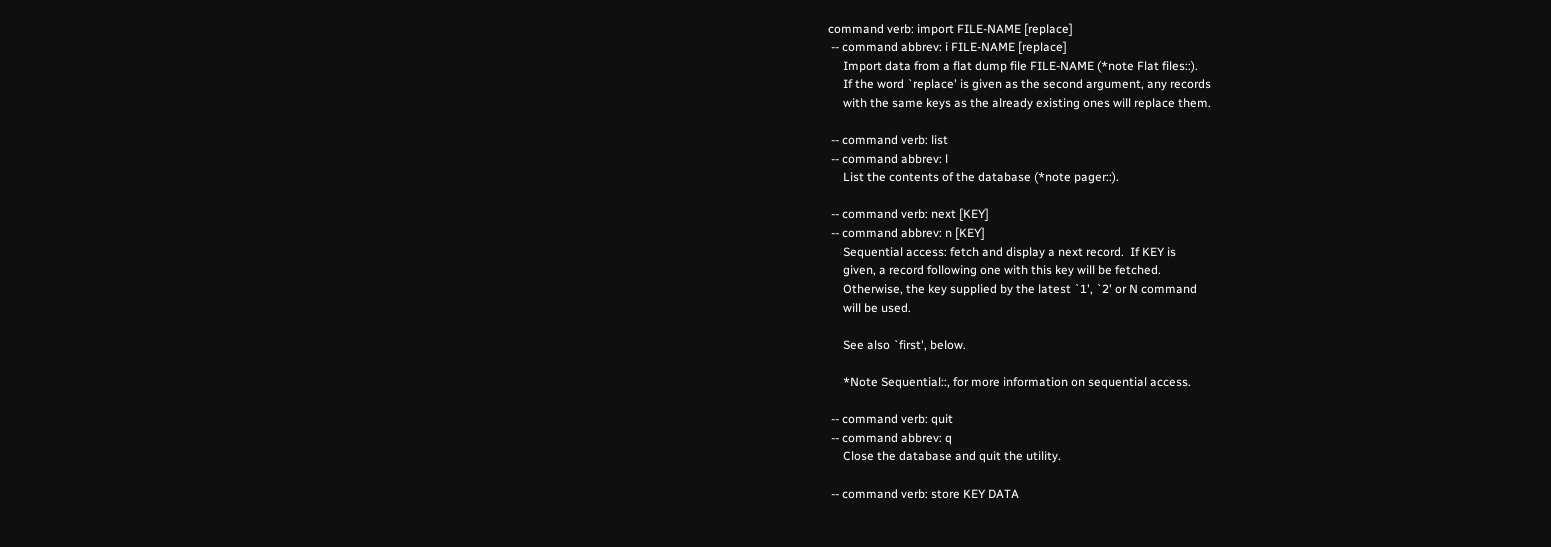command verb: import FILE-NAME [replace]
 -- command abbrev: i FILE-NAME [replace]
     Import data from a flat dump file FILE-NAME (*note Flat files::).
     If the word `replace' is given as the second argument, any records
     with the same keys as the already existing ones will replace them.

 -- command verb: list
 -- command abbrev: l
     List the contents of the database (*note pager::).

 -- command verb: next [KEY]
 -- command abbrev: n [KEY]
     Sequential access: fetch and display a next record.  If KEY is
     given, a record following one with this key will be fetched.
     Otherwise, the key supplied by the latest `1', `2' or N command
     will be used.

     See also `first', below.

     *Note Sequential::, for more information on sequential access.

 -- command verb: quit
 -- command abbrev: q
     Close the database and quit the utility.

 -- command verb: store KEY DATA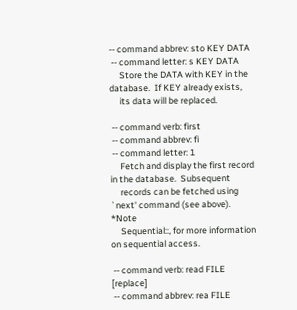-- command abbrev: sto KEY DATA
 -- command letter: s KEY DATA
     Store the DATA with KEY in the database.  If KEY already exists,
     its data will be replaced.

 -- command verb: first
 -- command abbrev: fi
 -- command letter: 1
     Fetch and display the first record in the database.  Subsequent
     records can be fetched using `next' command (see above).  *Note
     Sequential::, for more information on sequential access.

 -- command verb: read FILE [replace]
 -- command abbrev: rea FILE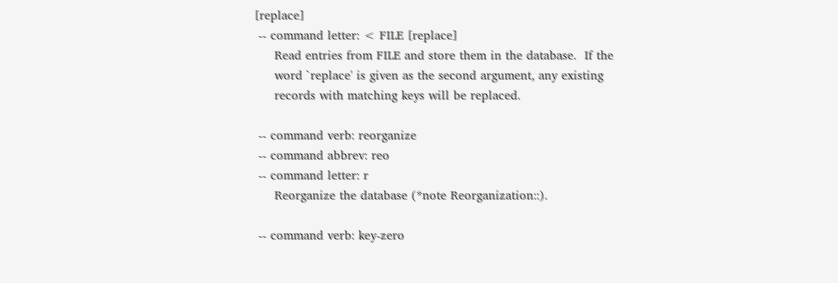[replace]
 -- command letter: < FILE [replace]
     Read entries from FILE and store them in the database.  If the
     word `replace' is given as the second argument, any existing
     records with matching keys will be replaced.

 -- command verb: reorganize
 -- command abbrev: reo
 -- command letter: r
     Reorganize the database (*note Reorganization::).

 -- command verb: key-zero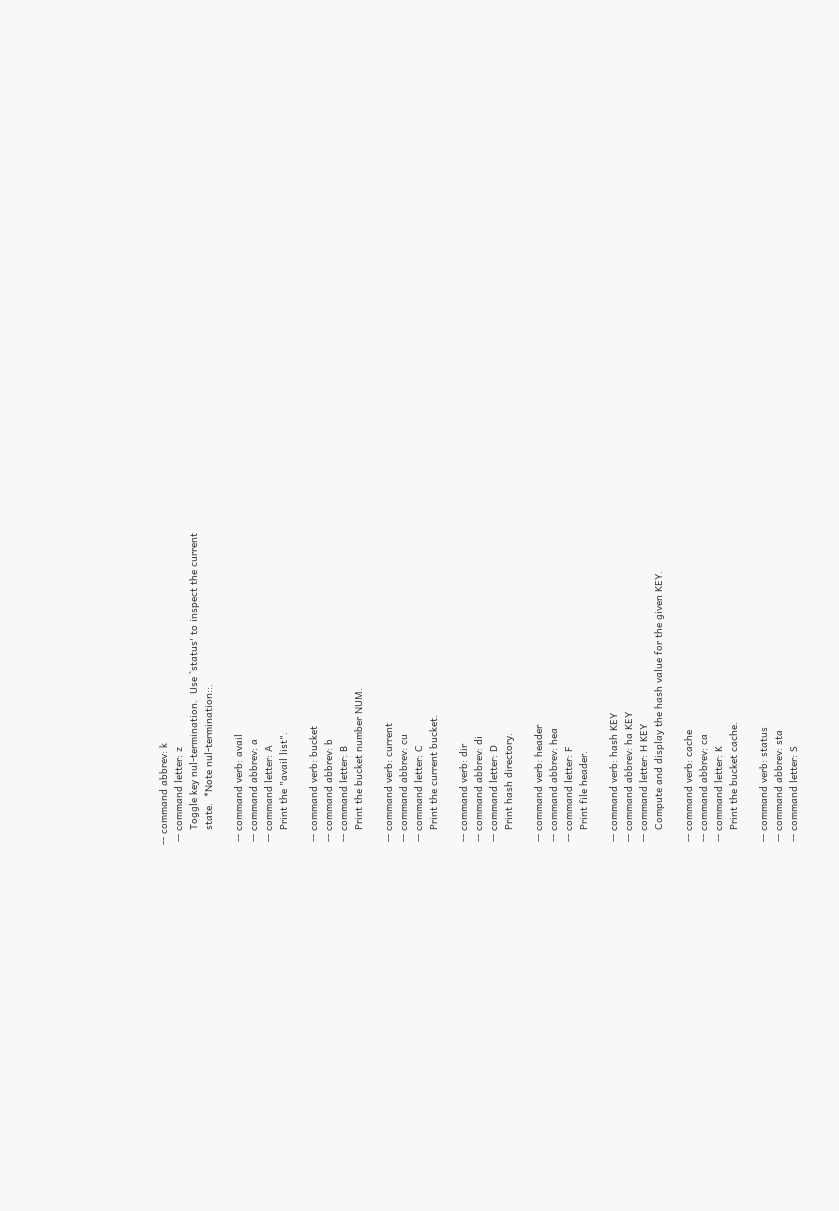-- command abbrev: k
 -- command letter: z
     Toggle key nul-termination.  Use `status' to inspect the current
     state.  *Note nul-termination::.

 -- command verb: avail
 -- command abbrev: a
 -- command letter: A
     Print the "avail list".

 -- command verb: bucket
 -- command abbrev: b
 -- command letter: B
     Print the bucket number NUM.

 -- command verb: current
 -- command abbrev: cu
 -- command letter: C
     Print the current bucket.

 -- command verb: dir
 -- command abbrev: di
 -- command letter: D
     Print hash directory.

 -- command verb: header
 -- command abbrev: hea
 -- command letter: F
     Print file header.

 -- command verb: hash KEY
 -- command abbrev: ha KEY
 -- command letter: H KEY
     Compute and display the hash value for the given KEY.

 -- command verb: cache
 -- command abbrev: ca
 -- command letter: K
     Print the bucket cache.

 -- command verb: status
 -- command abbrev: sta
 -- command letter: S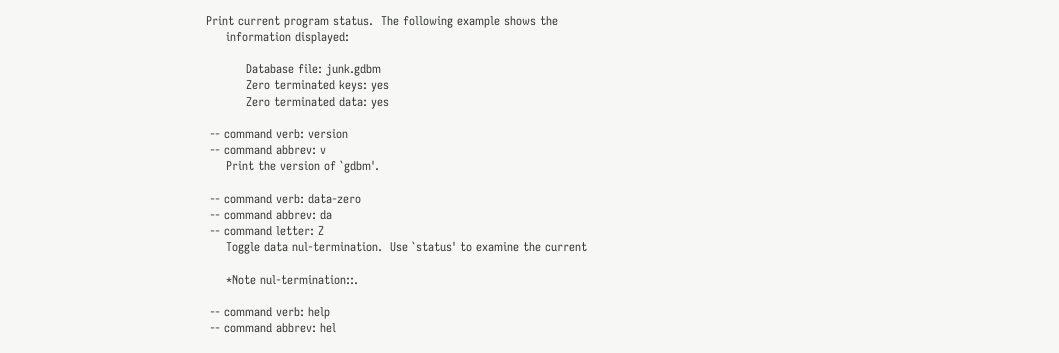Print current program status.  The following example shows the
     information displayed:

          Database file: junk.gdbm
          Zero terminated keys: yes
          Zero terminated data: yes

 -- command verb: version
 -- command abbrev: v
     Print the version of `gdbm'.

 -- command verb: data-zero
 -- command abbrev: da
 -- command letter: Z
     Toggle data nul-termination.  Use `status' to examine the current

     *Note nul-termination::.

 -- command verb: help
 -- command abbrev: hel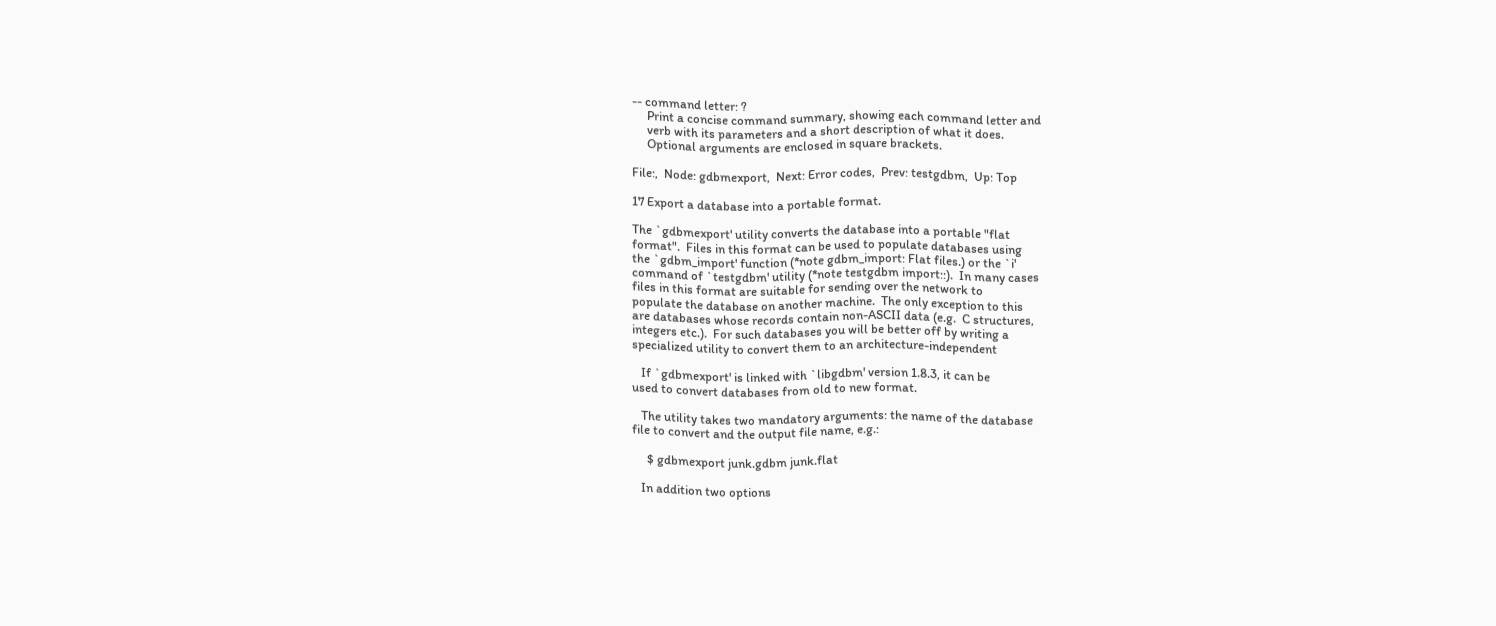-- command letter: ?
     Print a concise command summary, showing each command letter and
     verb with its parameters and a short description of what it does.
     Optional arguments are enclosed in square brackets.

File:,  Node: gdbmexport,  Next: Error codes,  Prev: testgdbm,  Up: Top

17 Export a database into a portable format.

The `gdbmexport' utility converts the database into a portable "flat
format".  Files in this format can be used to populate databases using
the `gdbm_import' function (*note gdbm_import: Flat files.) or the `i'
command of `testgdbm' utility (*note testgdbm import::).  In many cases
files in this format are suitable for sending over the network to
populate the database on another machine.  The only exception to this
are databases whose records contain non-ASCII data (e.g.  C structures,
integers etc.).  For such databases you will be better off by writing a
specialized utility to convert them to an architecture-independent

   If `gdbmexport' is linked with `libgdbm' version 1.8.3, it can be
used to convert databases from old to new format.

   The utility takes two mandatory arguments: the name of the database
file to convert and the output file name, e.g.:

     $ gdbmexport junk.gdbm junk.flat

   In addition two options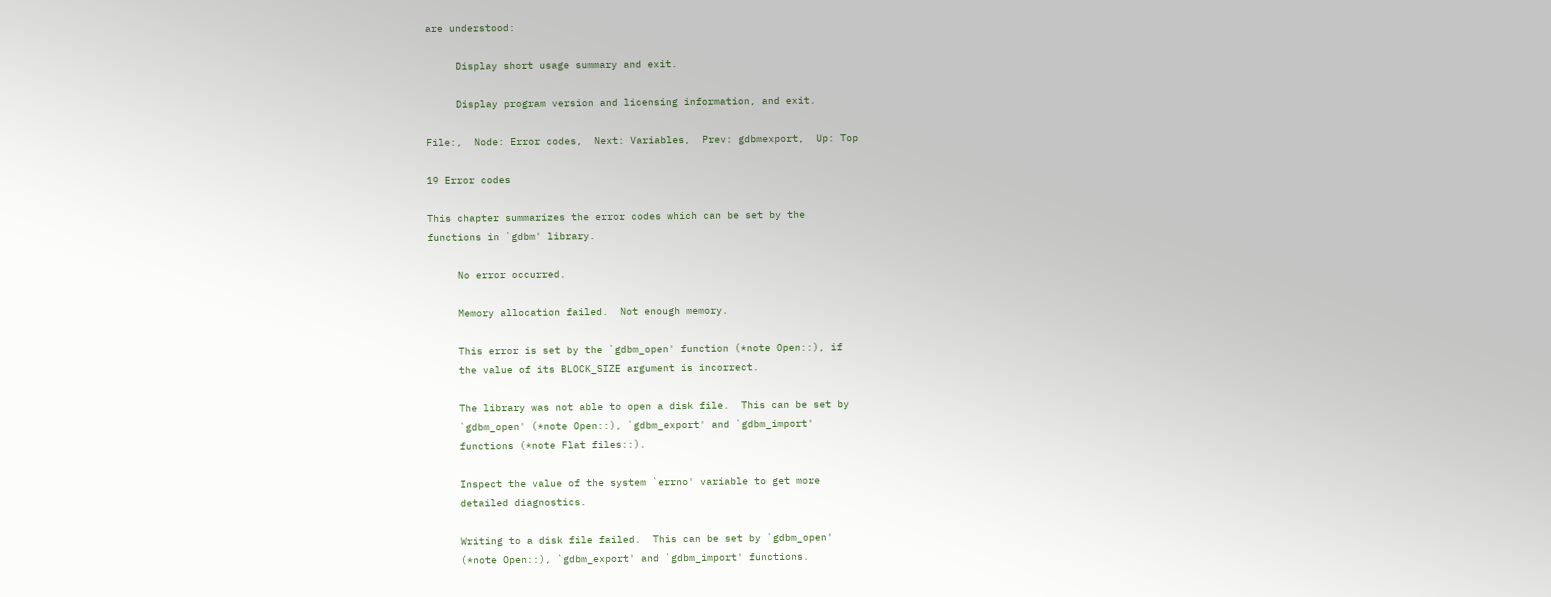are understood:

     Display short usage summary and exit.

     Display program version and licensing information, and exit.

File:,  Node: Error codes,  Next: Variables,  Prev: gdbmexport,  Up: Top

19 Error codes

This chapter summarizes the error codes which can be set by the
functions in `gdbm' library.

     No error occurred.

     Memory allocation failed.  Not enough memory.

     This error is set by the `gdbm_open' function (*note Open::), if
     the value of its BLOCK_SIZE argument is incorrect.

     The library was not able to open a disk file.  This can be set by
     `gdbm_open' (*note Open::), `gdbm_export' and `gdbm_import'
     functions (*note Flat files::).

     Inspect the value of the system `errno' variable to get more
     detailed diagnostics.

     Writing to a disk file failed.  This can be set by `gdbm_open'
     (*note Open::), `gdbm_export' and `gdbm_import' functions.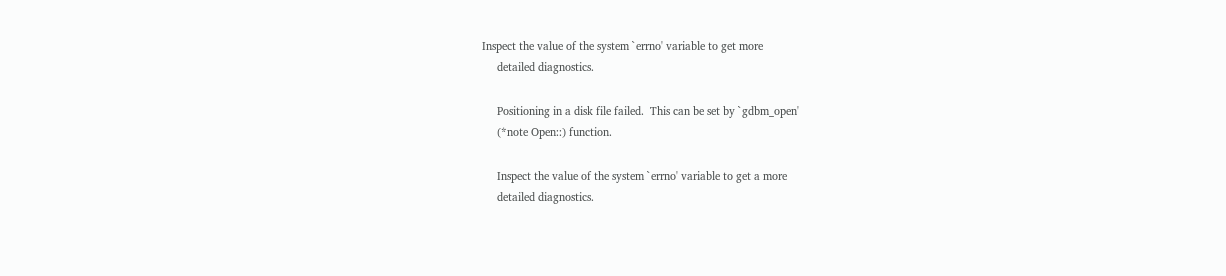Inspect the value of the system `errno' variable to get more
     detailed diagnostics.

     Positioning in a disk file failed.  This can be set by `gdbm_open'
     (*note Open::) function.

     Inspect the value of the system `errno' variable to get a more
     detailed diagnostics.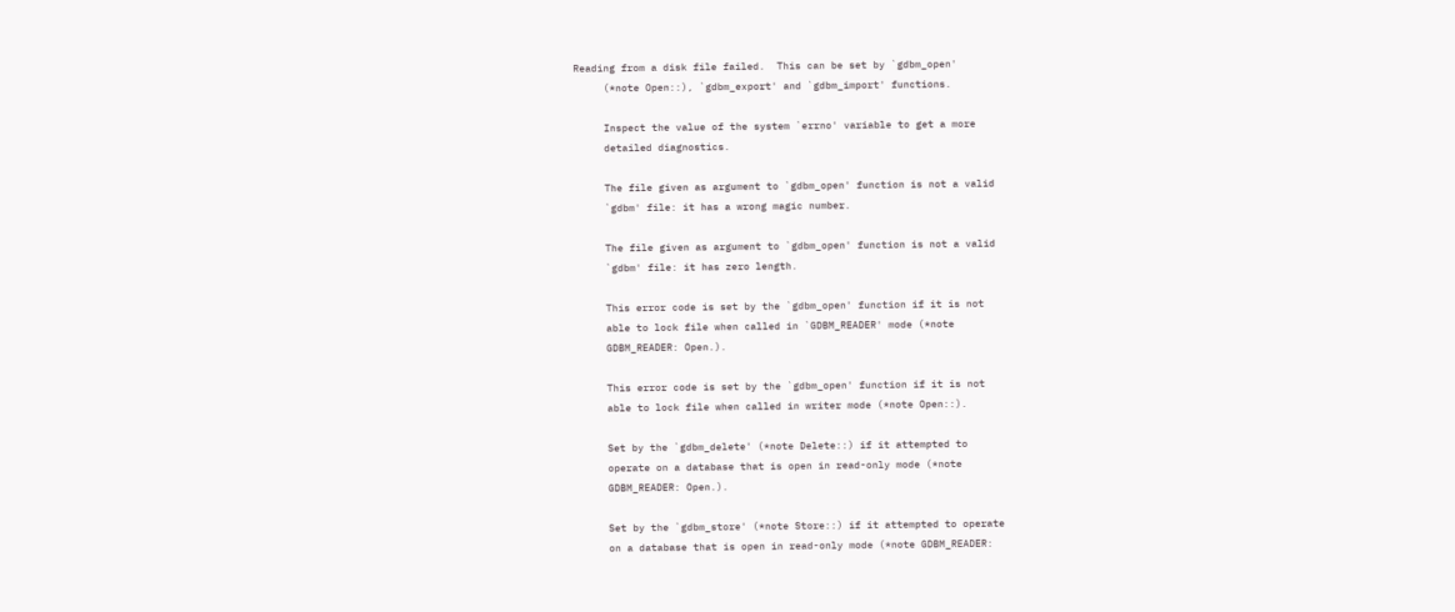Reading from a disk file failed.  This can be set by `gdbm_open'
     (*note Open::), `gdbm_export' and `gdbm_import' functions.

     Inspect the value of the system `errno' variable to get a more
     detailed diagnostics.

     The file given as argument to `gdbm_open' function is not a valid
     `gdbm' file: it has a wrong magic number.

     The file given as argument to `gdbm_open' function is not a valid
     `gdbm' file: it has zero length.

     This error code is set by the `gdbm_open' function if it is not
     able to lock file when called in `GDBM_READER' mode (*note
     GDBM_READER: Open.).

     This error code is set by the `gdbm_open' function if it is not
     able to lock file when called in writer mode (*note Open::).

     Set by the `gdbm_delete' (*note Delete::) if it attempted to
     operate on a database that is open in read-only mode (*note
     GDBM_READER: Open.).

     Set by the `gdbm_store' (*note Store::) if it attempted to operate
     on a database that is open in read-only mode (*note GDBM_READER: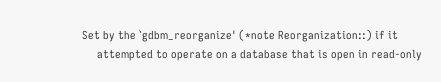Set by the `gdbm_reorganize' (*note Reorganization::) if it
     attempted to operate on a database that is open in read-only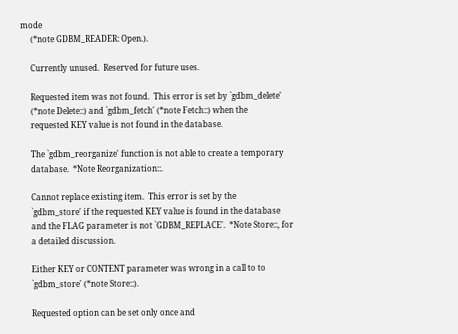mode
     (*note GDBM_READER: Open.).

     Currently unused.  Reserved for future uses.

     Requested item was not found.  This error is set by `gdbm_delete'
     (*note Delete::) and `gdbm_fetch' (*note Fetch::) when the
     requested KEY value is not found in the database.

     The `gdbm_reorganize' function is not able to create a temporary
     database.  *Note Reorganization::.

     Cannot replace existing item.  This error is set by the
     `gdbm_store' if the requested KEY value is found in the database
     and the FLAG parameter is not `GDBM_REPLACE'.  *Note Store::, for
     a detailed discussion.

     Either KEY or CONTENT parameter was wrong in a call to to
     `gdbm_store' (*note Store::).

     Requested option can be set only once and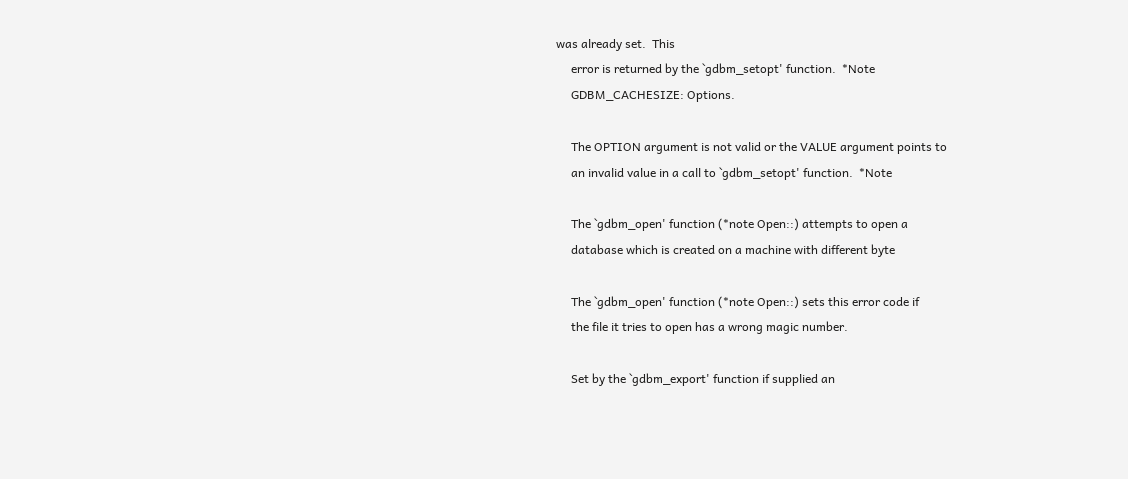was already set.  This
     error is returned by the `gdbm_setopt' function.  *Note
     GDBM_CACHESIZE: Options.

     The OPTION argument is not valid or the VALUE argument points to
     an invalid value in a call to `gdbm_setopt' function.  *Note

     The `gdbm_open' function (*note Open::) attempts to open a
     database which is created on a machine with different byte

     The `gdbm_open' function (*note Open::) sets this error code if
     the file it tries to open has a wrong magic number.

     Set by the `gdbm_export' function if supplied an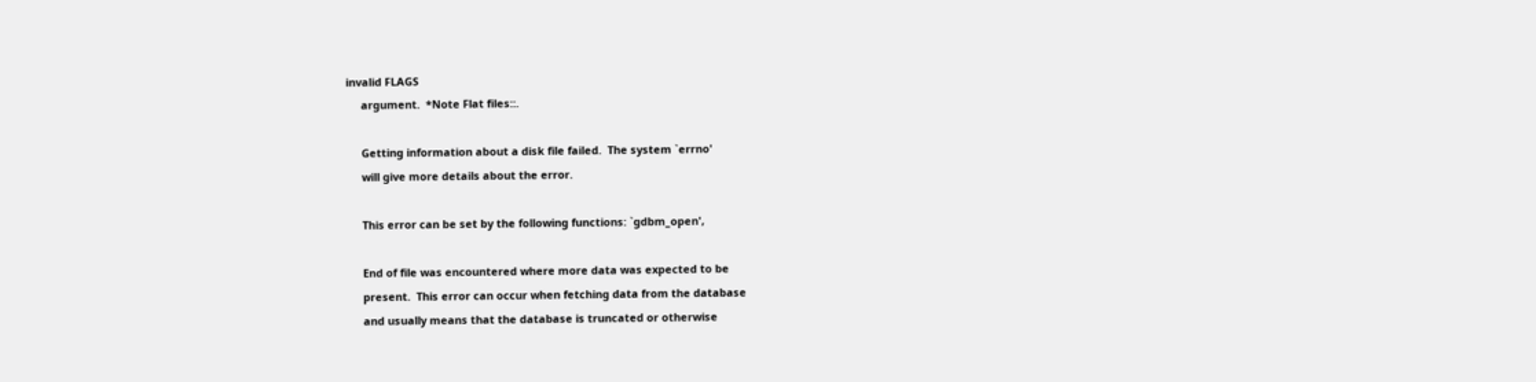invalid FLAGS
     argument.  *Note Flat files::.

     Getting information about a disk file failed.  The system `errno'
     will give more details about the error.

     This error can be set by the following functions: `gdbm_open',

     End of file was encountered where more data was expected to be
     present.  This error can occur when fetching data from the database
     and usually means that the database is truncated or otherwise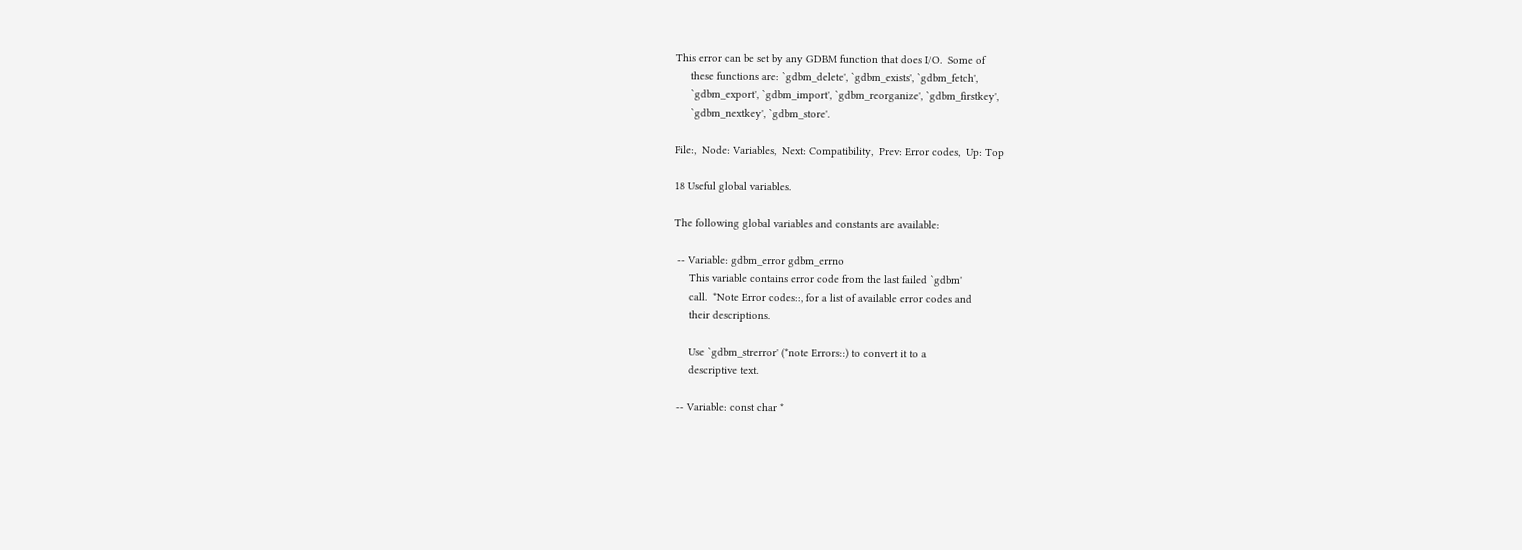This error can be set by any GDBM function that does I/O.  Some of
     these functions are: `gdbm_delete', `gdbm_exists', `gdbm_fetch',
     `gdbm_export', `gdbm_import', `gdbm_reorganize', `gdbm_firstkey',
     `gdbm_nextkey', `gdbm_store'.

File:,  Node: Variables,  Next: Compatibility,  Prev: Error codes,  Up: Top

18 Useful global variables.

The following global variables and constants are available:

 -- Variable: gdbm_error gdbm_errno
     This variable contains error code from the last failed `gdbm'
     call.  *Note Error codes::, for a list of available error codes and
     their descriptions.

     Use `gdbm_strerror' (*note Errors::) to convert it to a
     descriptive text.

 -- Variable: const char *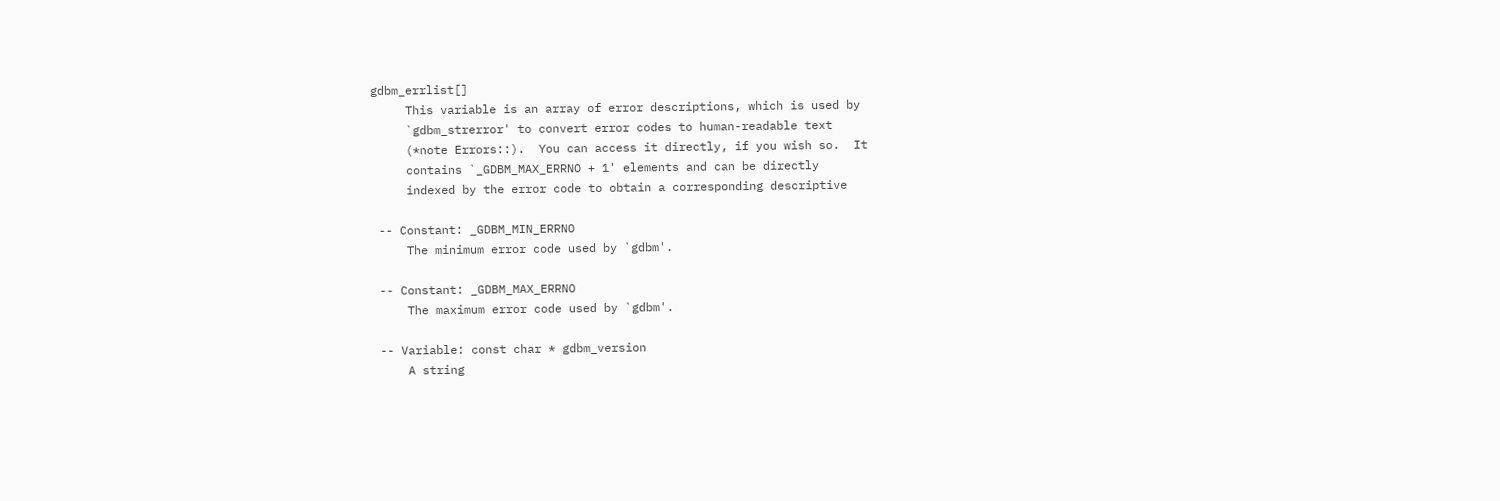gdbm_errlist[]
     This variable is an array of error descriptions, which is used by
     `gdbm_strerror' to convert error codes to human-readable text
     (*note Errors::).  You can access it directly, if you wish so.  It
     contains `_GDBM_MAX_ERRNO + 1' elements and can be directly
     indexed by the error code to obtain a corresponding descriptive

 -- Constant: _GDBM_MIN_ERRNO
     The minimum error code used by `gdbm'.

 -- Constant: _GDBM_MAX_ERRNO
     The maximum error code used by `gdbm'.

 -- Variable: const char * gdbm_version
     A string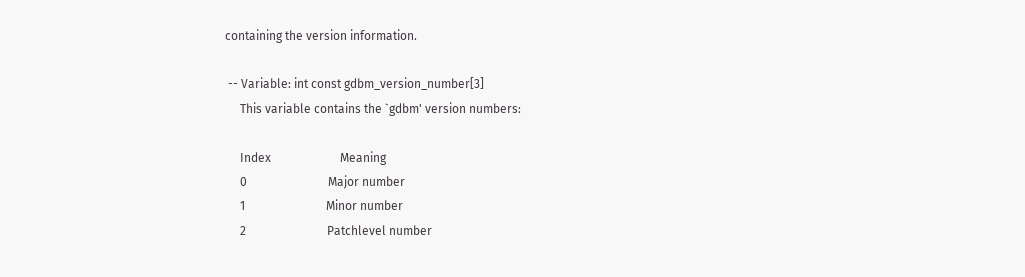containing the version information.

 -- Variable: int const gdbm_version_number[3]
     This variable contains the `gdbm' version numbers:

     Index                       Meaning
     0                           Major number
     1                           Minor number
     2                           Patchlevel number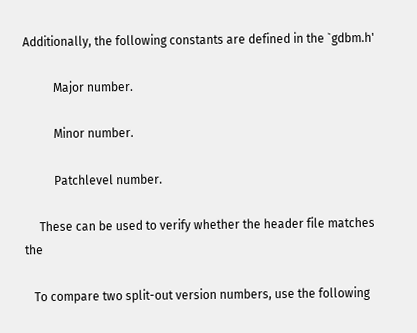Additionally, the following constants are defined in the `gdbm.h'

          Major number.

          Minor number.

          Patchlevel number.

     These can be used to verify whether the header file matches the

   To compare two split-out version numbers, use the following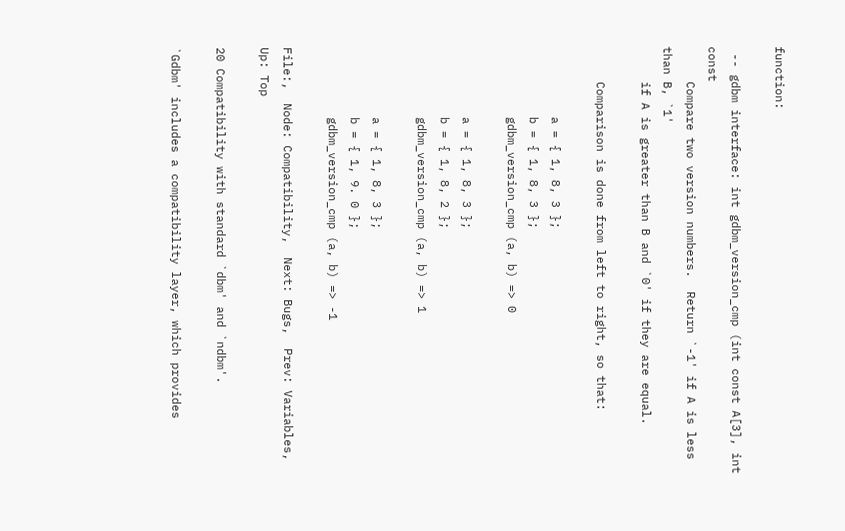function:

 -- gdbm interface: int gdbm_version_cmp (int const A[3], int const
     Compare two version numbers.  Return `-1' if A is less than B, `1'
     if A is greater than B and `0' if they are equal.

     Comparison is done from left to right, so that:

          a = { 1, 8, 3 };
          b = { 1, 8, 3 };
          gdbm_version_cmp (a, b) => 0

          a = { 1, 8, 3 };
          b = { 1, 8, 2 };
          gdbm_version_cmp (a, b) => 1

          a = { 1, 8, 3 };
          b = { 1, 9. 0 };
          gdbm_version_cmp (a, b) => -1

File:,  Node: Compatibility,  Next: Bugs,  Prev: Variables,  Up: Top

20 Compatibility with standard `dbm' and `ndbm'.

`Gdbm' includes a compatibility layer, which provides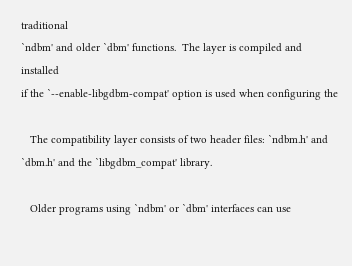traditional
`ndbm' and older `dbm' functions.  The layer is compiled and installed
if the `--enable-libgdbm-compat' option is used when configuring the

   The compatibility layer consists of two header files: `ndbm.h' and
`dbm.h' and the `libgdbm_compat' library.

   Older programs using `ndbm' or `dbm' interfaces can use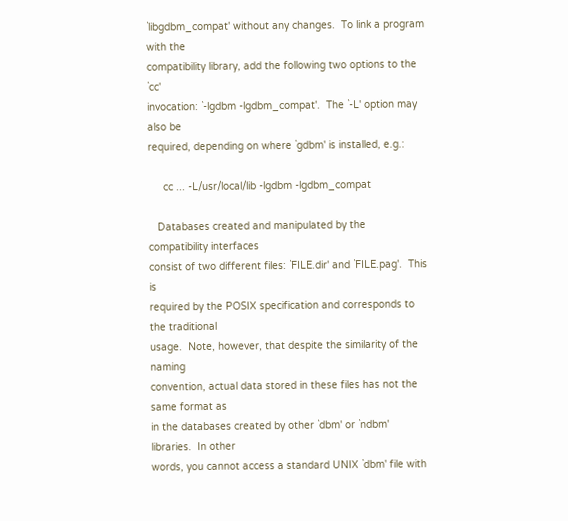`libgdbm_compat' without any changes.  To link a program with the
compatibility library, add the following two options to the `cc'
invocation: `-lgdbm -lgdbm_compat'.  The `-L' option may also be
required, depending on where `gdbm' is installed, e.g.:

     cc ... -L/usr/local/lib -lgdbm -lgdbm_compat

   Databases created and manipulated by the compatibility interfaces
consist of two different files: `FILE.dir' and `FILE.pag'.  This is
required by the POSIX specification and corresponds to the traditional
usage.  Note, however, that despite the similarity of the naming
convention, actual data stored in these files has not the same format as
in the databases created by other `dbm' or `ndbm' libraries.  In other
words, you cannot access a standard UNIX `dbm' file with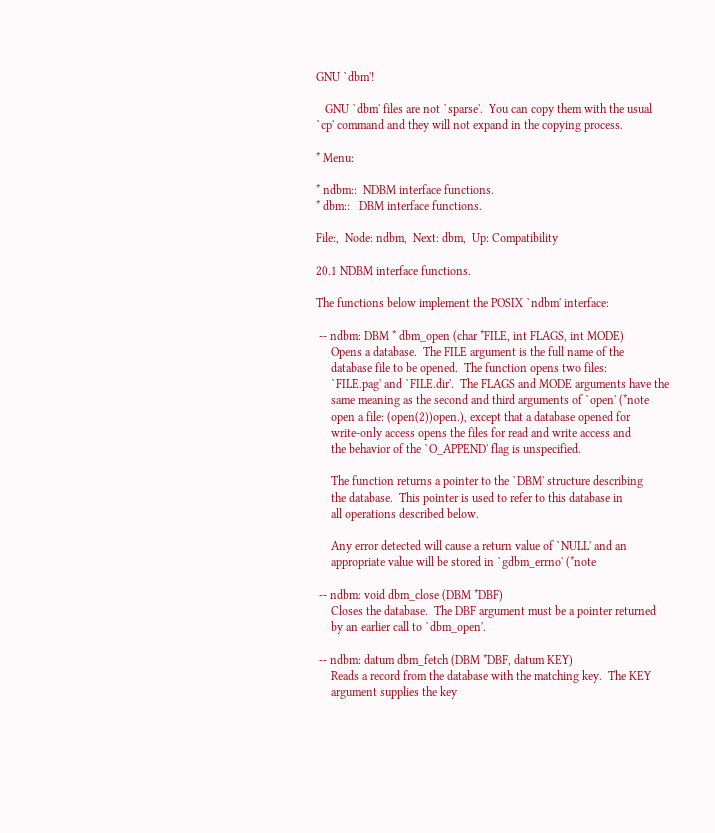GNU `dbm'!

   GNU `dbm' files are not `sparse'.  You can copy them with the usual
`cp' command and they will not expand in the copying process.

* Menu:

* ndbm::  NDBM interface functions.
* dbm::   DBM interface functions.

File:,  Node: ndbm,  Next: dbm,  Up: Compatibility

20.1 NDBM interface functions.

The functions below implement the POSIX `ndbm' interface:

 -- ndbm: DBM * dbm_open (char *FILE, int FLAGS, int MODE)
     Opens a database.  The FILE argument is the full name of the
     database file to be opened.  The function opens two files:
     `FILE.pag' and `FILE.dir'.  The FLAGS and MODE arguments have the
     same meaning as the second and third arguments of `open' (*note
     open a file: (open(2))open.), except that a database opened for
     write-only access opens the files for read and write access and
     the behavior of the `O_APPEND' flag is unspecified.

     The function returns a pointer to the `DBM' structure describing
     the database.  This pointer is used to refer to this database in
     all operations described below.

     Any error detected will cause a return value of `NULL' and an
     appropriate value will be stored in `gdbm_errno' (*note

 -- ndbm: void dbm_close (DBM *DBF)
     Closes the database.  The DBF argument must be a pointer returned
     by an earlier call to `dbm_open'.

 -- ndbm: datum dbm_fetch (DBM *DBF, datum KEY)
     Reads a record from the database with the matching key.  The KEY
     argument supplies the key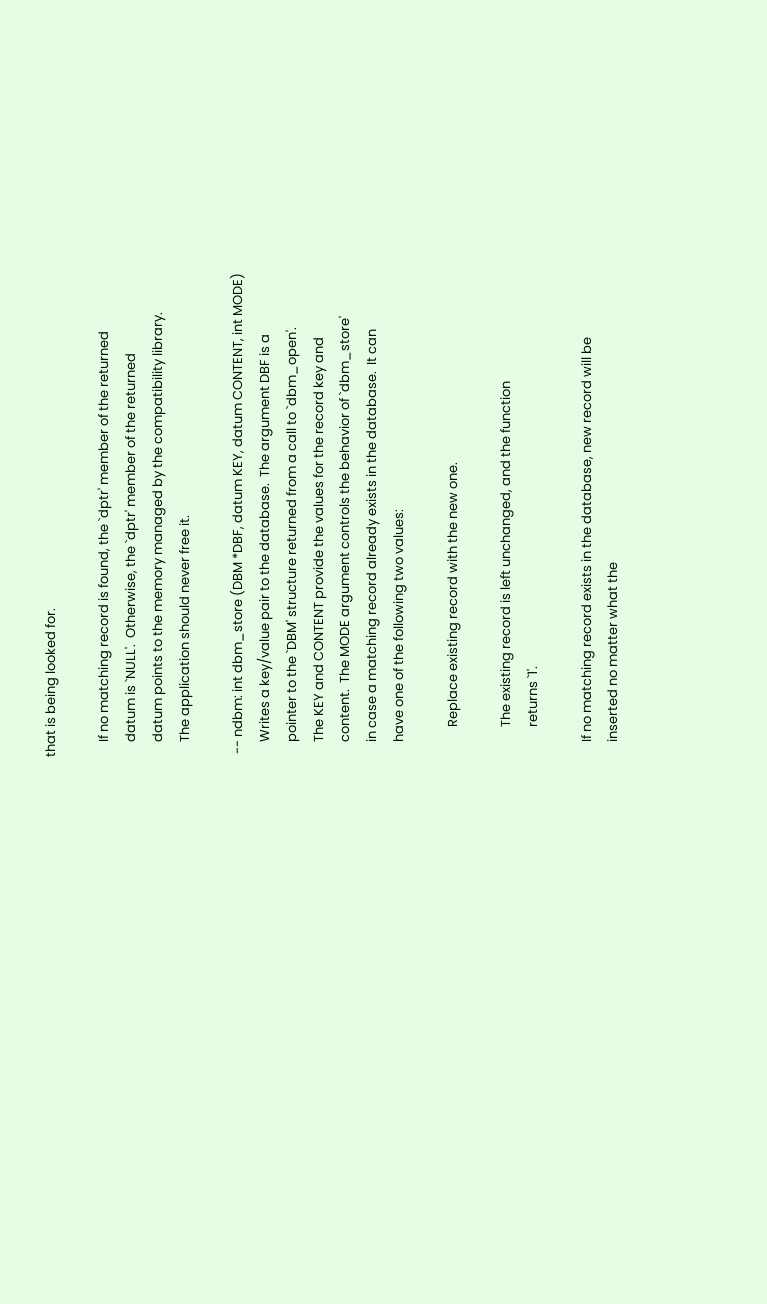that is being looked for.

     If no matching record is found, the `dptr' member of the returned
     datum is `NULL'.  Otherwise, the `dptr' member of the returned
     datum points to the memory managed by the compatibility library.
     The application should never free it.

 -- ndbm: int dbm_store (DBM *DBF, datum KEY, datum CONTENT, int MODE)
     Writes a key/value pair to the database.  The argument DBF is a
     pointer to the `DBM' structure returned from a call to `dbm_open'.
     The KEY and CONTENT provide the values for the record key and
     content.  The MODE argument controls the behavior of `dbm_store'
     in case a matching record already exists in the database.  It can
     have one of the following two values:

          Replace existing record with the new one.

          The existing record is left unchanged, and the function
          returns `1'.

     If no matching record exists in the database, new record will be
     inserted no matter what the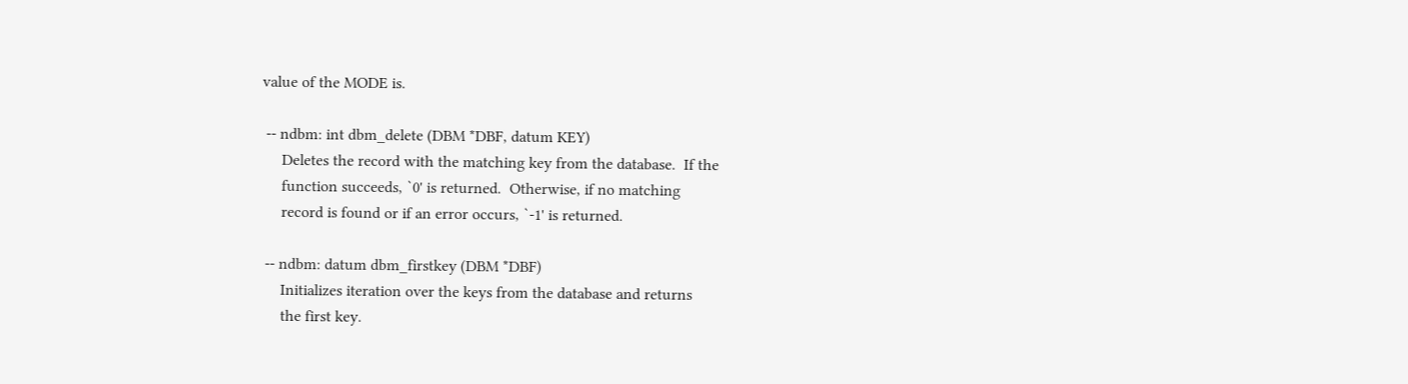value of the MODE is.

 -- ndbm: int dbm_delete (DBM *DBF, datum KEY)
     Deletes the record with the matching key from the database.  If the
     function succeeds, `0' is returned.  Otherwise, if no matching
     record is found or if an error occurs, `-1' is returned.

 -- ndbm: datum dbm_firstkey (DBM *DBF)
     Initializes iteration over the keys from the database and returns
     the first key.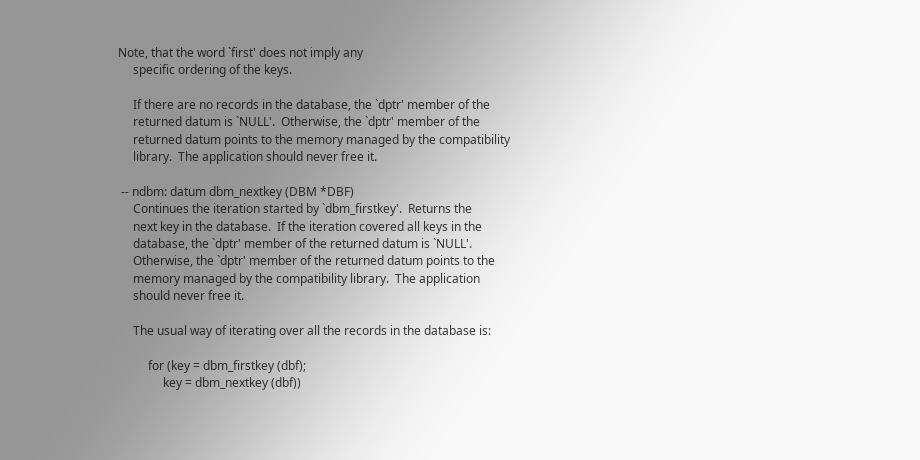Note, that the word `first' does not imply any
     specific ordering of the keys.

     If there are no records in the database, the `dptr' member of the
     returned datum is `NULL'.  Otherwise, the `dptr' member of the
     returned datum points to the memory managed by the compatibility
     library.  The application should never free it.

 -- ndbm: datum dbm_nextkey (DBM *DBF)
     Continues the iteration started by `dbm_firstkey'.  Returns the
     next key in the database.  If the iteration covered all keys in the
     database, the `dptr' member of the returned datum is `NULL'.
     Otherwise, the `dptr' member of the returned datum points to the
     memory managed by the compatibility library.  The application
     should never free it.

     The usual way of iterating over all the records in the database is:

          for (key = dbm_firstkey (dbf);
               key = dbm_nextkey (dbf))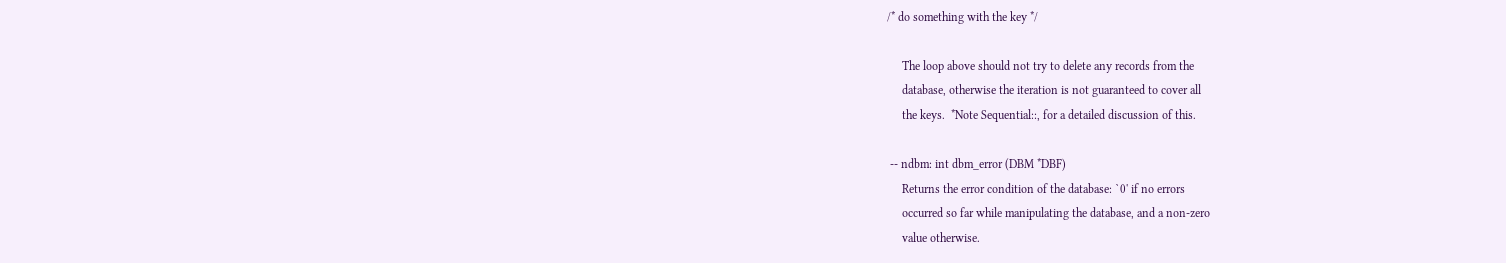/* do something with the key */

     The loop above should not try to delete any records from the
     database, otherwise the iteration is not guaranteed to cover all
     the keys.  *Note Sequential::, for a detailed discussion of this.

 -- ndbm: int dbm_error (DBM *DBF)
     Returns the error condition of the database: `0' if no errors
     occurred so far while manipulating the database, and a non-zero
     value otherwise.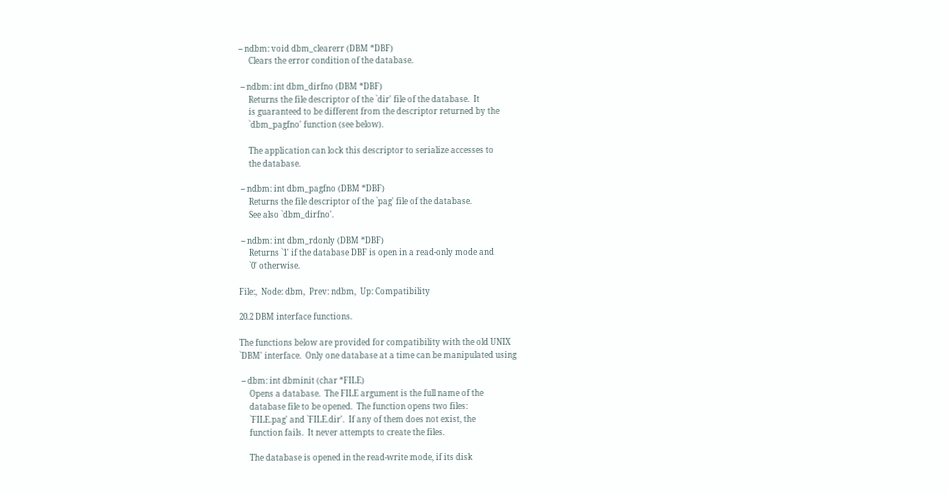-- ndbm: void dbm_clearerr (DBM *DBF)
     Clears the error condition of the database.

 -- ndbm: int dbm_dirfno (DBM *DBF)
     Returns the file descriptor of the `dir' file of the database.  It
     is guaranteed to be different from the descriptor returned by the
     `dbm_pagfno' function (see below).

     The application can lock this descriptor to serialize accesses to
     the database.

 -- ndbm: int dbm_pagfno (DBM *DBF)
     Returns the file descriptor of the `pag' file of the database.
     See also `dbm_dirfno'.

 -- ndbm: int dbm_rdonly (DBM *DBF)
     Returns `1' if the database DBF is open in a read-only mode and
     `0' otherwise.

File:,  Node: dbm,  Prev: ndbm,  Up: Compatibility

20.2 DBM interface functions.

The functions below are provided for compatibility with the old UNIX
`DBM' interface.  Only one database at a time can be manipulated using

 -- dbm: int dbminit (char *FILE)
     Opens a database.  The FILE argument is the full name of the
     database file to be opened.  The function opens two files:
     `FILE.pag' and `FILE.dir'.  If any of them does not exist, the
     function fails.  It never attempts to create the files.

     The database is opened in the read-write mode, if its disk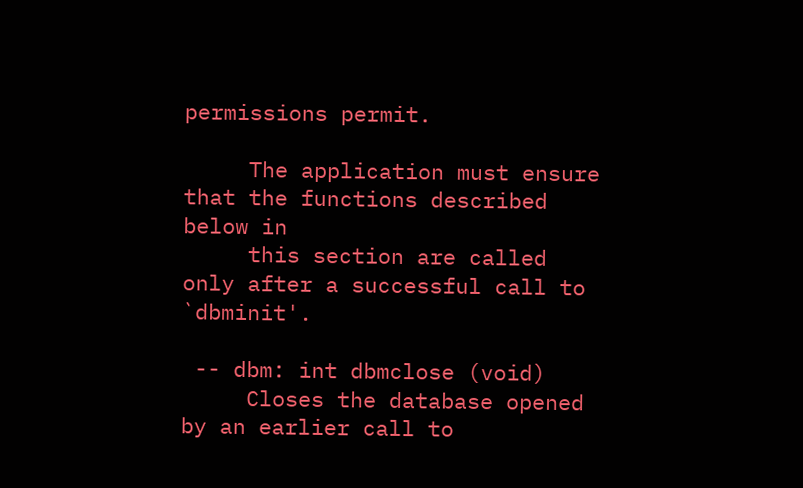permissions permit.

     The application must ensure that the functions described below in
     this section are called only after a successful call to `dbminit'.

 -- dbm: int dbmclose (void)
     Closes the database opened by an earlier call to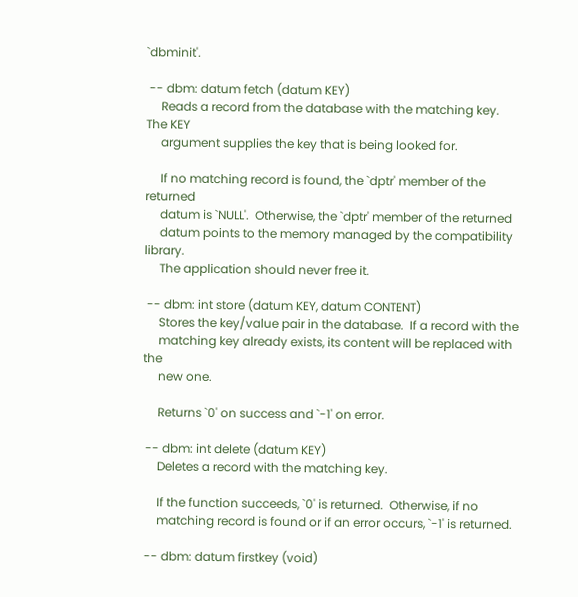`dbminit'.

 -- dbm: datum fetch (datum KEY)
     Reads a record from the database with the matching key.  The KEY
     argument supplies the key that is being looked for.

     If no matching record is found, the `dptr' member of the returned
     datum is `NULL'.  Otherwise, the `dptr' member of the returned
     datum points to the memory managed by the compatibility library.
     The application should never free it.

 -- dbm: int store (datum KEY, datum CONTENT)
     Stores the key/value pair in the database.  If a record with the
     matching key already exists, its content will be replaced with the
     new one.

     Returns `0' on success and `-1' on error.

 -- dbm: int delete (datum KEY)
     Deletes a record with the matching key.

     If the function succeeds, `0' is returned.  Otherwise, if no
     matching record is found or if an error occurs, `-1' is returned.

 -- dbm: datum firstkey (void)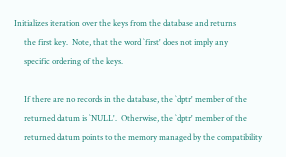Initializes iteration over the keys from the database and returns
     the first key.  Note, that the word `first' does not imply any
     specific ordering of the keys.

     If there are no records in the database, the `dptr' member of the
     returned datum is `NULL'.  Otherwise, the `dptr' member of the
     returned datum points to the memory managed by the compatibility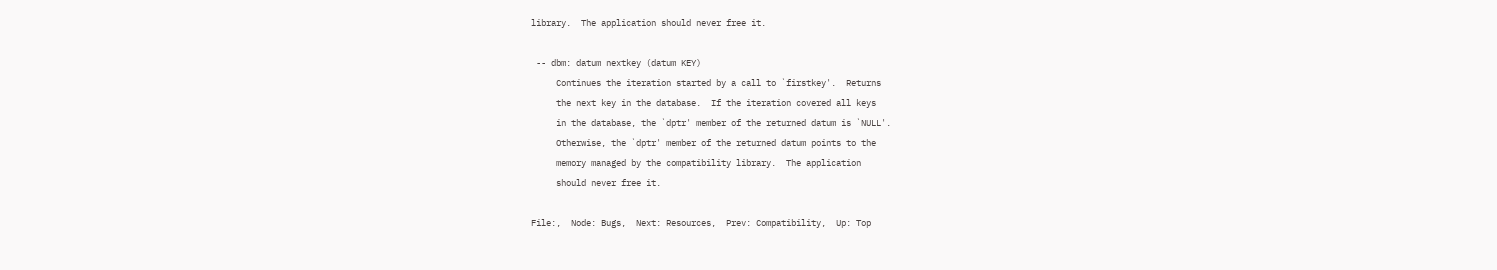library.  The application should never free it.

 -- dbm: datum nextkey (datum KEY)
     Continues the iteration started by a call to `firstkey'.  Returns
     the next key in the database.  If the iteration covered all keys
     in the database, the `dptr' member of the returned datum is `NULL'.
     Otherwise, the `dptr' member of the returned datum points to the
     memory managed by the compatibility library.  The application
     should never free it.

File:,  Node: Bugs,  Next: Resources,  Prev: Compatibility,  Up: Top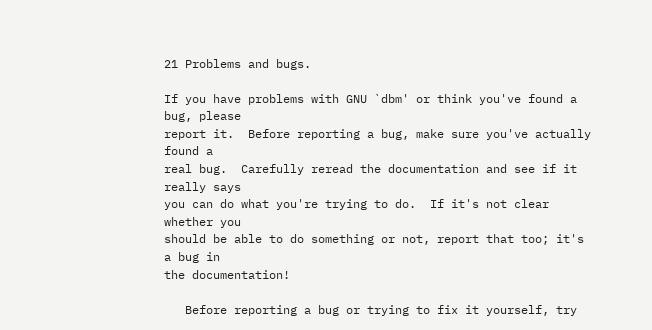21 Problems and bugs.

If you have problems with GNU `dbm' or think you've found a bug, please
report it.  Before reporting a bug, make sure you've actually found a
real bug.  Carefully reread the documentation and see if it really says
you can do what you're trying to do.  If it's not clear whether you
should be able to do something or not, report that too; it's a bug in
the documentation!

   Before reporting a bug or trying to fix it yourself, try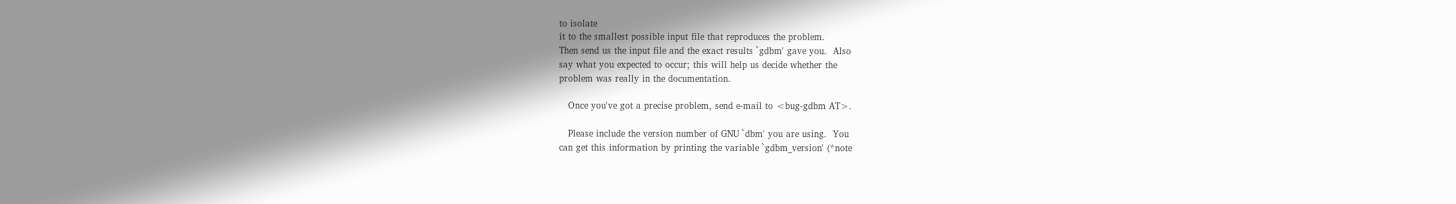to isolate
it to the smallest possible input file that reproduces the problem.
Then send us the input file and the exact results `gdbm' gave you.  Also
say what you expected to occur; this will help us decide whether the
problem was really in the documentation.

   Once you've got a precise problem, send e-mail to <bug-gdbm AT>.

   Please include the version number of GNU `dbm' you are using.  You
can get this information by printing the variable `gdbm_version' (*note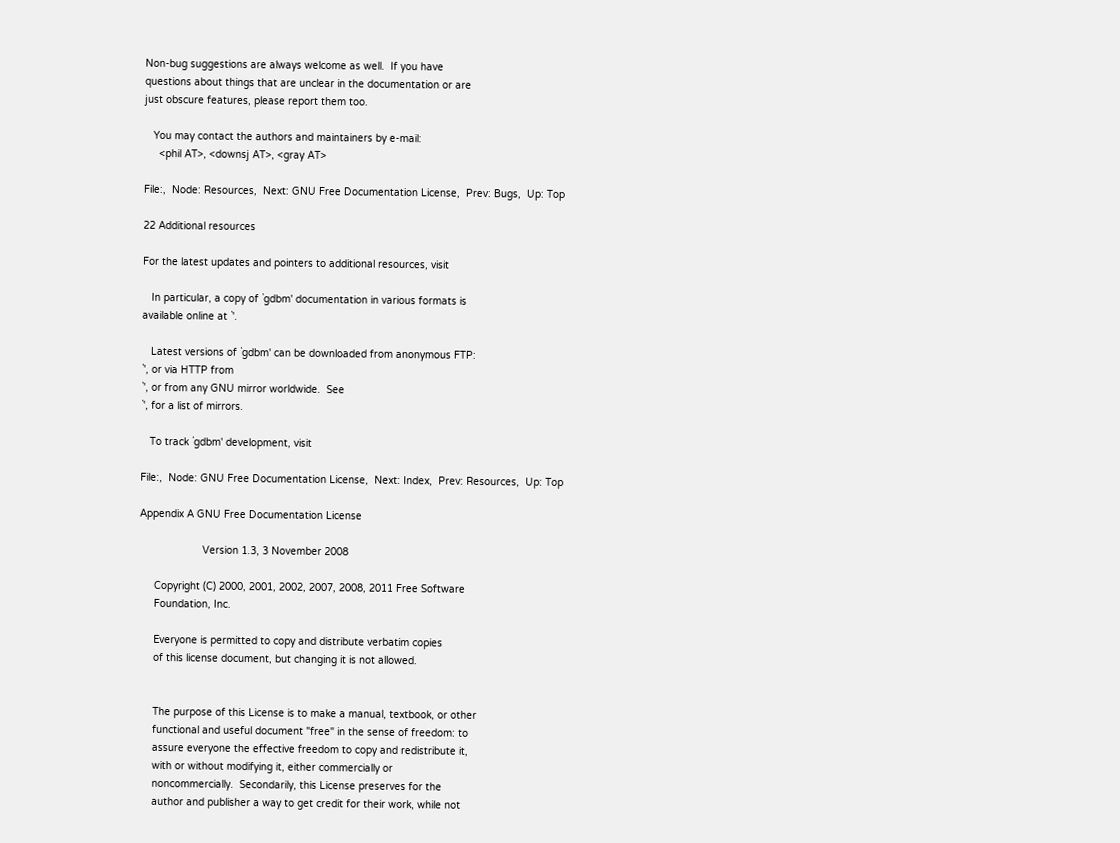Non-bug suggestions are always welcome as well.  If you have
questions about things that are unclear in the documentation or are
just obscure features, please report them too.

   You may contact the authors and maintainers by e-mail:
     <phil AT>, <downsj AT>, <gray AT>

File:,  Node: Resources,  Next: GNU Free Documentation License,  Prev: Bugs,  Up: Top

22 Additional resources

For the latest updates and pointers to additional resources, visit

   In particular, a copy of `gdbm' documentation in various formats is
available online at `'.

   Latest versions of `gdbm' can be downloaded from anonymous FTP:
`', or via HTTP from
`', or from any GNU mirror worldwide.  See
`', for a list of mirrors.

   To track `gdbm' development, visit

File:,  Node: GNU Free Documentation License,  Next: Index,  Prev: Resources,  Up: Top

Appendix A GNU Free Documentation License

                     Version 1.3, 3 November 2008

     Copyright (C) 2000, 2001, 2002, 2007, 2008, 2011 Free Software
     Foundation, Inc.

     Everyone is permitted to copy and distribute verbatim copies
     of this license document, but changing it is not allowed.


     The purpose of this License is to make a manual, textbook, or other
     functional and useful document "free" in the sense of freedom: to
     assure everyone the effective freedom to copy and redistribute it,
     with or without modifying it, either commercially or
     noncommercially.  Secondarily, this License preserves for the
     author and publisher a way to get credit for their work, while not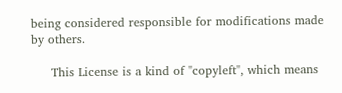being considered responsible for modifications made by others.

     This License is a kind of "copyleft", which means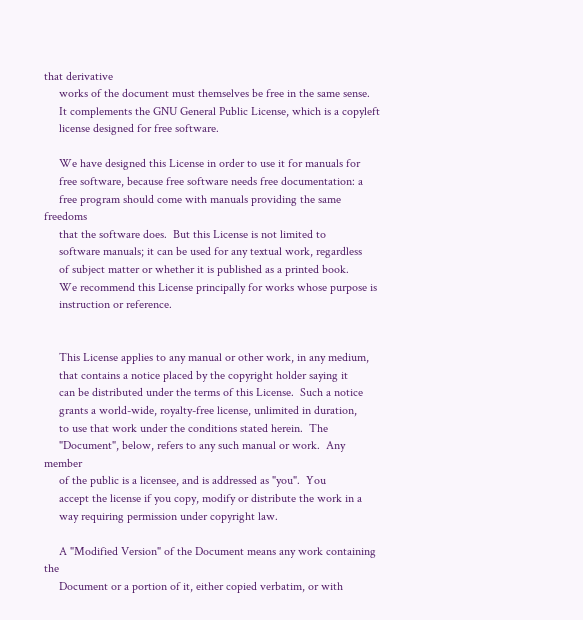that derivative
     works of the document must themselves be free in the same sense.
     It complements the GNU General Public License, which is a copyleft
     license designed for free software.

     We have designed this License in order to use it for manuals for
     free software, because free software needs free documentation: a
     free program should come with manuals providing the same freedoms
     that the software does.  But this License is not limited to
     software manuals; it can be used for any textual work, regardless
     of subject matter or whether it is published as a printed book.
     We recommend this License principally for works whose purpose is
     instruction or reference.


     This License applies to any manual or other work, in any medium,
     that contains a notice placed by the copyright holder saying it
     can be distributed under the terms of this License.  Such a notice
     grants a world-wide, royalty-free license, unlimited in duration,
     to use that work under the conditions stated herein.  The
     "Document", below, refers to any such manual or work.  Any member
     of the public is a licensee, and is addressed as "you".  You
     accept the license if you copy, modify or distribute the work in a
     way requiring permission under copyright law.

     A "Modified Version" of the Document means any work containing the
     Document or a portion of it, either copied verbatim, or with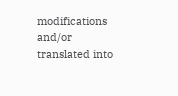modifications and/or translated into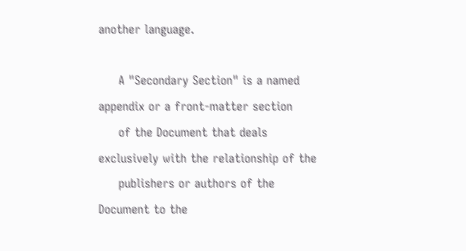another language.

     A "Secondary Section" is a named appendix or a front-matter section
     of the Document that deals exclusively with the relationship of the
     publishers or authors of the Document to the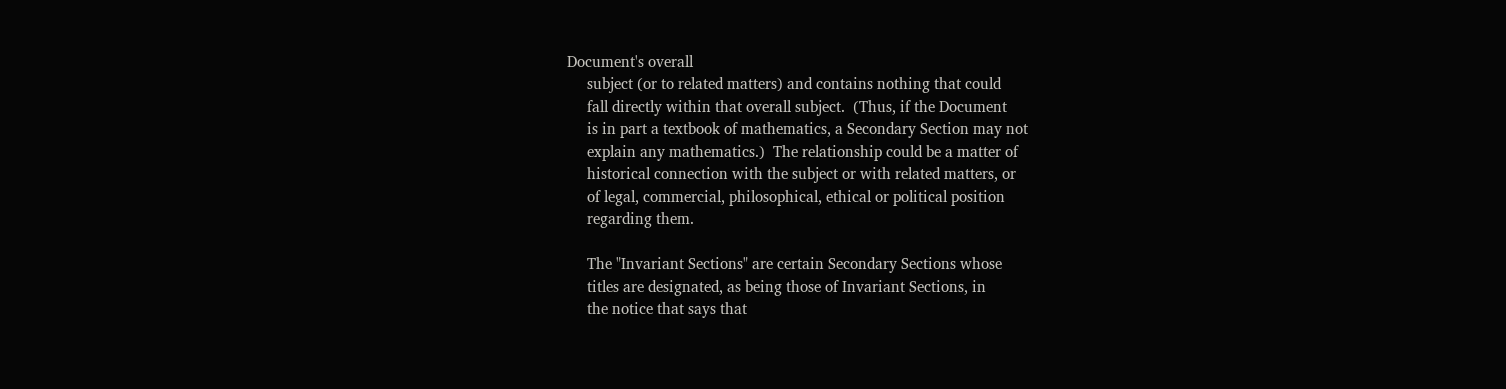Document's overall
     subject (or to related matters) and contains nothing that could
     fall directly within that overall subject.  (Thus, if the Document
     is in part a textbook of mathematics, a Secondary Section may not
     explain any mathematics.)  The relationship could be a matter of
     historical connection with the subject or with related matters, or
     of legal, commercial, philosophical, ethical or political position
     regarding them.

     The "Invariant Sections" are certain Secondary Sections whose
     titles are designated, as being those of Invariant Sections, in
     the notice that says that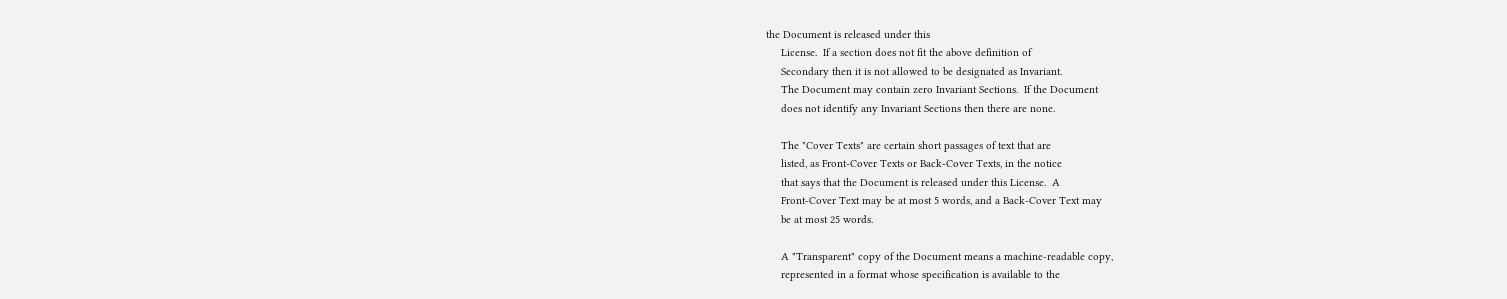the Document is released under this
     License.  If a section does not fit the above definition of
     Secondary then it is not allowed to be designated as Invariant.
     The Document may contain zero Invariant Sections.  If the Document
     does not identify any Invariant Sections then there are none.

     The "Cover Texts" are certain short passages of text that are
     listed, as Front-Cover Texts or Back-Cover Texts, in the notice
     that says that the Document is released under this License.  A
     Front-Cover Text may be at most 5 words, and a Back-Cover Text may
     be at most 25 words.

     A "Transparent" copy of the Document means a machine-readable copy,
     represented in a format whose specification is available to the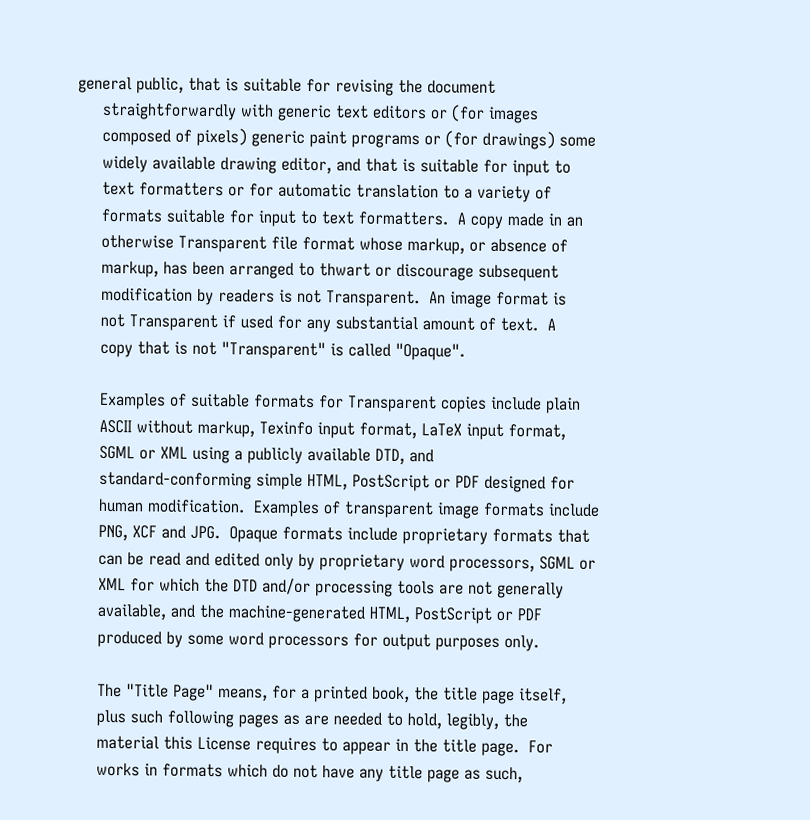general public, that is suitable for revising the document
     straightforwardly with generic text editors or (for images
     composed of pixels) generic paint programs or (for drawings) some
     widely available drawing editor, and that is suitable for input to
     text formatters or for automatic translation to a variety of
     formats suitable for input to text formatters.  A copy made in an
     otherwise Transparent file format whose markup, or absence of
     markup, has been arranged to thwart or discourage subsequent
     modification by readers is not Transparent.  An image format is
     not Transparent if used for any substantial amount of text.  A
     copy that is not "Transparent" is called "Opaque".

     Examples of suitable formats for Transparent copies include plain
     ASCII without markup, Texinfo input format, LaTeX input format,
     SGML or XML using a publicly available DTD, and
     standard-conforming simple HTML, PostScript or PDF designed for
     human modification.  Examples of transparent image formats include
     PNG, XCF and JPG.  Opaque formats include proprietary formats that
     can be read and edited only by proprietary word processors, SGML or
     XML for which the DTD and/or processing tools are not generally
     available, and the machine-generated HTML, PostScript or PDF
     produced by some word processors for output purposes only.

     The "Title Page" means, for a printed book, the title page itself,
     plus such following pages as are needed to hold, legibly, the
     material this License requires to appear in the title page.  For
     works in formats which do not have any title page as such,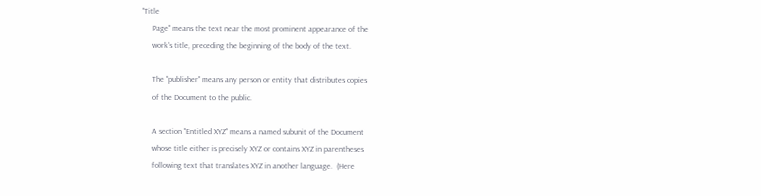"Title
     Page" means the text near the most prominent appearance of the
     work's title, preceding the beginning of the body of the text.

     The "publisher" means any person or entity that distributes copies
     of the Document to the public.

     A section "Entitled XYZ" means a named subunit of the Document
     whose title either is precisely XYZ or contains XYZ in parentheses
     following text that translates XYZ in another language.  (Here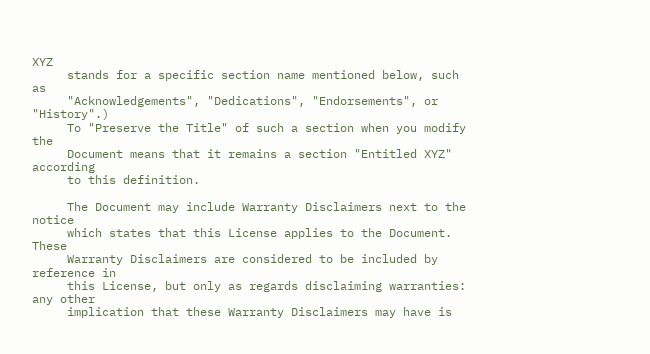XYZ
     stands for a specific section name mentioned below, such as
     "Acknowledgements", "Dedications", "Endorsements", or "History".)
     To "Preserve the Title" of such a section when you modify the
     Document means that it remains a section "Entitled XYZ" according
     to this definition.

     The Document may include Warranty Disclaimers next to the notice
     which states that this License applies to the Document.  These
     Warranty Disclaimers are considered to be included by reference in
     this License, but only as regards disclaiming warranties: any other
     implication that these Warranty Disclaimers may have is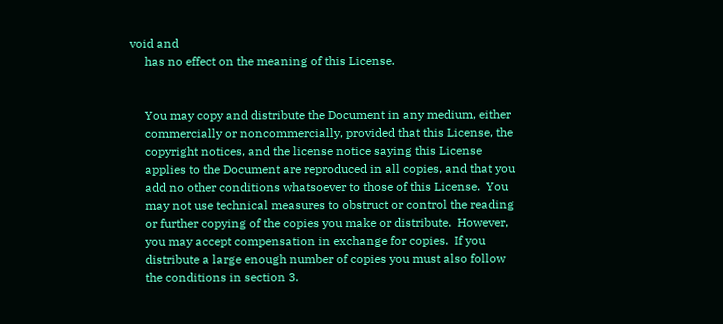void and
     has no effect on the meaning of this License.


     You may copy and distribute the Document in any medium, either
     commercially or noncommercially, provided that this License, the
     copyright notices, and the license notice saying this License
     applies to the Document are reproduced in all copies, and that you
     add no other conditions whatsoever to those of this License.  You
     may not use technical measures to obstruct or control the reading
     or further copying of the copies you make or distribute.  However,
     you may accept compensation in exchange for copies.  If you
     distribute a large enough number of copies you must also follow
     the conditions in section 3.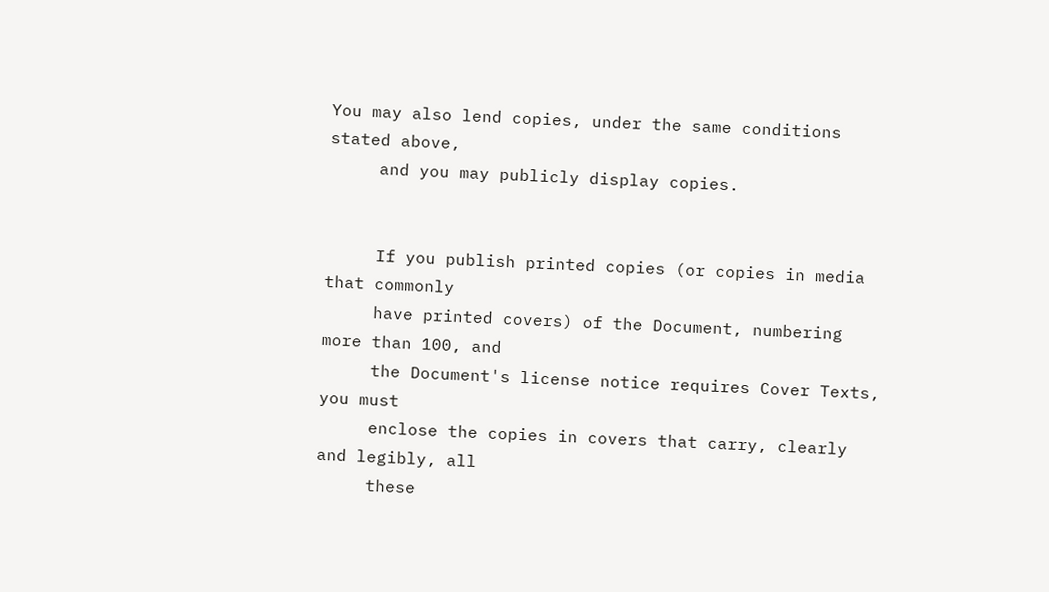You may also lend copies, under the same conditions stated above,
     and you may publicly display copies.


     If you publish printed copies (or copies in media that commonly
     have printed covers) of the Document, numbering more than 100, and
     the Document's license notice requires Cover Texts, you must
     enclose the copies in covers that carry, clearly and legibly, all
     these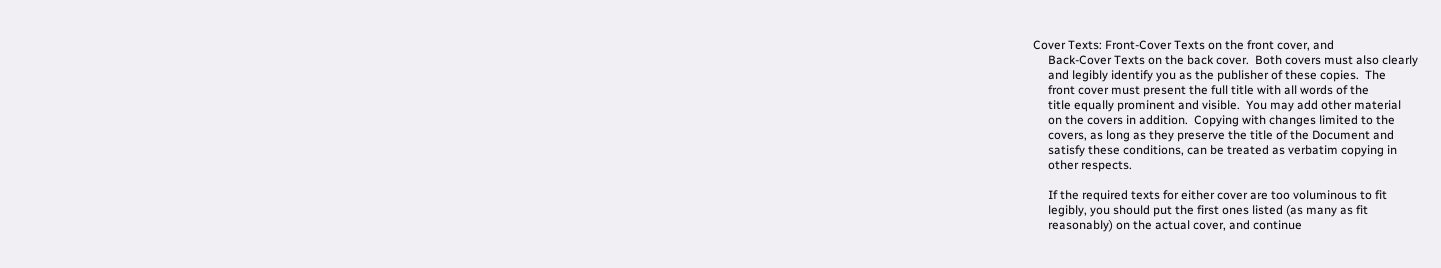Cover Texts: Front-Cover Texts on the front cover, and
     Back-Cover Texts on the back cover.  Both covers must also clearly
     and legibly identify you as the publisher of these copies.  The
     front cover must present the full title with all words of the
     title equally prominent and visible.  You may add other material
     on the covers in addition.  Copying with changes limited to the
     covers, as long as they preserve the title of the Document and
     satisfy these conditions, can be treated as verbatim copying in
     other respects.

     If the required texts for either cover are too voluminous to fit
     legibly, you should put the first ones listed (as many as fit
     reasonably) on the actual cover, and continue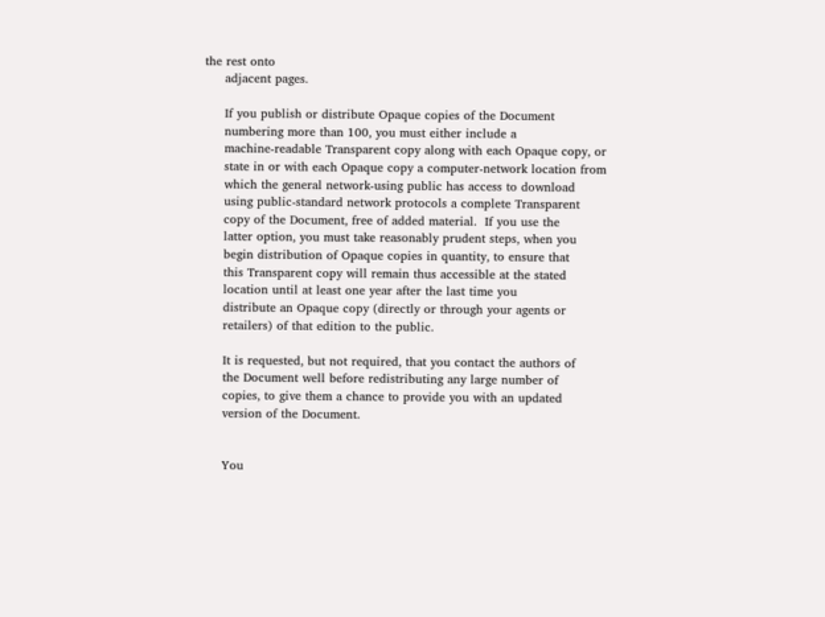the rest onto
     adjacent pages.

     If you publish or distribute Opaque copies of the Document
     numbering more than 100, you must either include a
     machine-readable Transparent copy along with each Opaque copy, or
     state in or with each Opaque copy a computer-network location from
     which the general network-using public has access to download
     using public-standard network protocols a complete Transparent
     copy of the Document, free of added material.  If you use the
     latter option, you must take reasonably prudent steps, when you
     begin distribution of Opaque copies in quantity, to ensure that
     this Transparent copy will remain thus accessible at the stated
     location until at least one year after the last time you
     distribute an Opaque copy (directly or through your agents or
     retailers) of that edition to the public.

     It is requested, but not required, that you contact the authors of
     the Document well before redistributing any large number of
     copies, to give them a chance to provide you with an updated
     version of the Document.


     You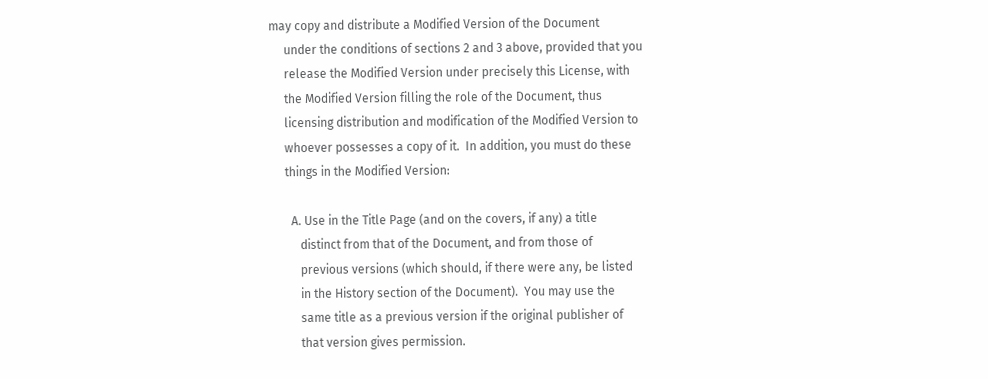may copy and distribute a Modified Version of the Document
     under the conditions of sections 2 and 3 above, provided that you
     release the Modified Version under precisely this License, with
     the Modified Version filling the role of the Document, thus
     licensing distribution and modification of the Modified Version to
     whoever possesses a copy of it.  In addition, you must do these
     things in the Modified Version:

       A. Use in the Title Page (and on the covers, if any) a title
          distinct from that of the Document, and from those of
          previous versions (which should, if there were any, be listed
          in the History section of the Document).  You may use the
          same title as a previous version if the original publisher of
          that version gives permission.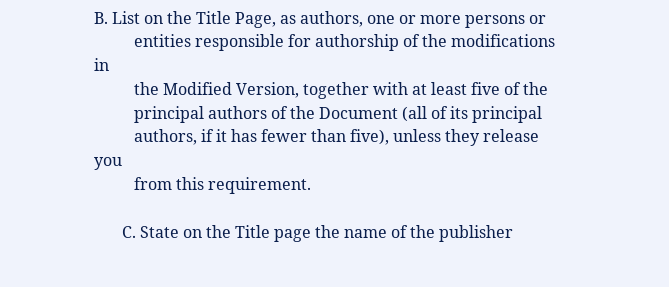B. List on the Title Page, as authors, one or more persons or
          entities responsible for authorship of the modifications in
          the Modified Version, together with at least five of the
          principal authors of the Document (all of its principal
          authors, if it has fewer than five), unless they release you
          from this requirement.

       C. State on the Title page the name of the publisher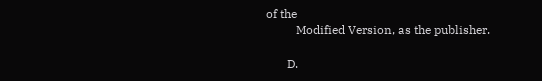of the
          Modified Version, as the publisher.

       D.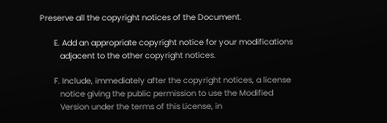Preserve all the copyright notices of the Document.

       E. Add an appropriate copyright notice for your modifications
          adjacent to the other copyright notices.

       F. Include, immediately after the copyright notices, a license
          notice giving the public permission to use the Modified
          Version under the terms of this License, in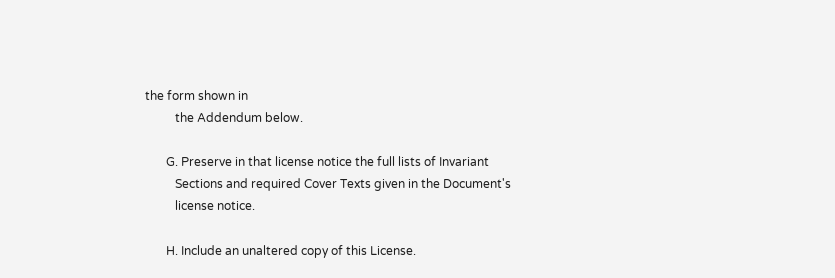the form shown in
          the Addendum below.

       G. Preserve in that license notice the full lists of Invariant
          Sections and required Cover Texts given in the Document's
          license notice.

       H. Include an unaltered copy of this License.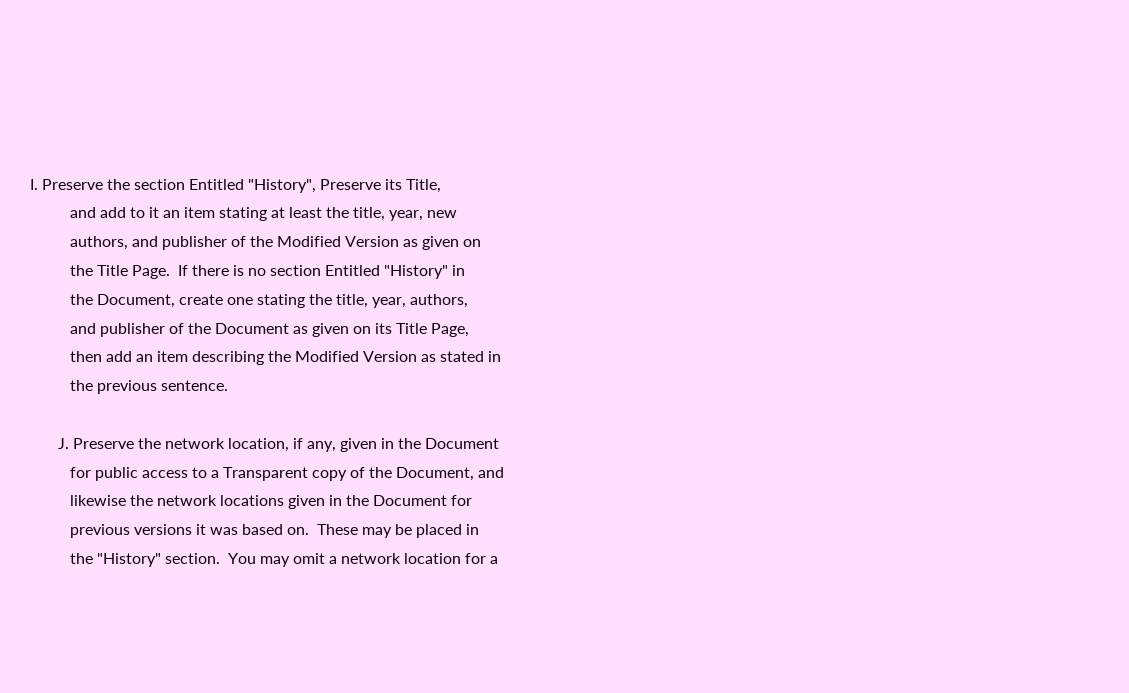I. Preserve the section Entitled "History", Preserve its Title,
          and add to it an item stating at least the title, year, new
          authors, and publisher of the Modified Version as given on
          the Title Page.  If there is no section Entitled "History" in
          the Document, create one stating the title, year, authors,
          and publisher of the Document as given on its Title Page,
          then add an item describing the Modified Version as stated in
          the previous sentence.

       J. Preserve the network location, if any, given in the Document
          for public access to a Transparent copy of the Document, and
          likewise the network locations given in the Document for
          previous versions it was based on.  These may be placed in
          the "History" section.  You may omit a network location for a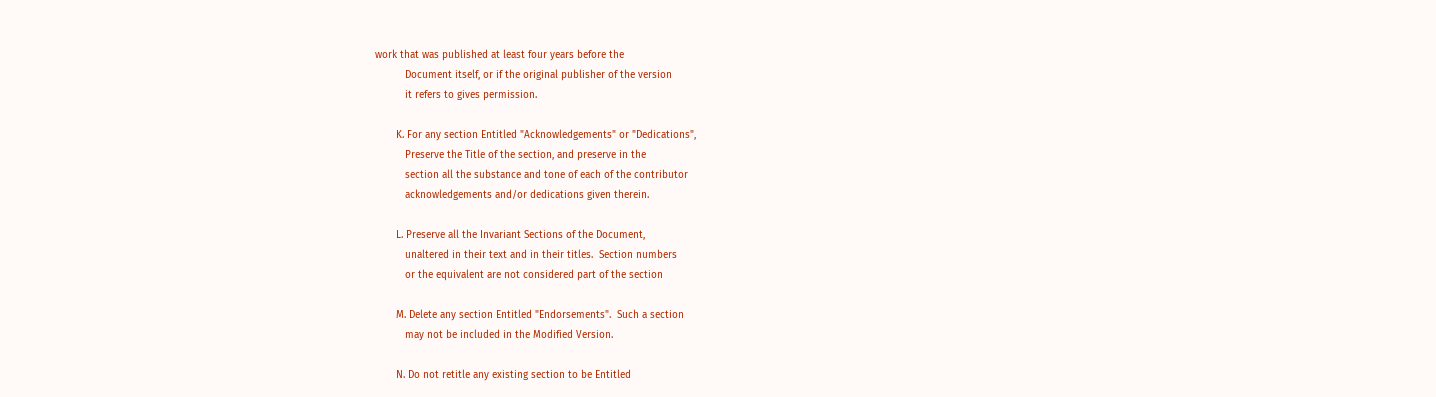work that was published at least four years before the
          Document itself, or if the original publisher of the version
          it refers to gives permission.

       K. For any section Entitled "Acknowledgements" or "Dedications",
          Preserve the Title of the section, and preserve in the
          section all the substance and tone of each of the contributor
          acknowledgements and/or dedications given therein.

       L. Preserve all the Invariant Sections of the Document,
          unaltered in their text and in their titles.  Section numbers
          or the equivalent are not considered part of the section

       M. Delete any section Entitled "Endorsements".  Such a section
          may not be included in the Modified Version.

       N. Do not retitle any existing section to be Entitled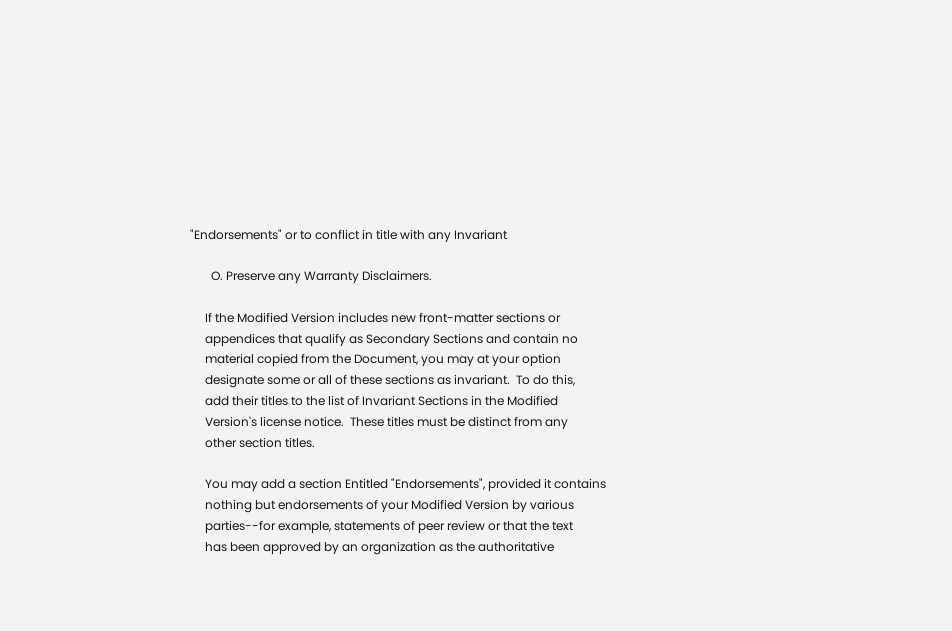"Endorsements" or to conflict in title with any Invariant

       O. Preserve any Warranty Disclaimers.

     If the Modified Version includes new front-matter sections or
     appendices that qualify as Secondary Sections and contain no
     material copied from the Document, you may at your option
     designate some or all of these sections as invariant.  To do this,
     add their titles to the list of Invariant Sections in the Modified
     Version's license notice.  These titles must be distinct from any
     other section titles.

     You may add a section Entitled "Endorsements", provided it contains
     nothing but endorsements of your Modified Version by various
     parties--for example, statements of peer review or that the text
     has been approved by an organization as the authoritative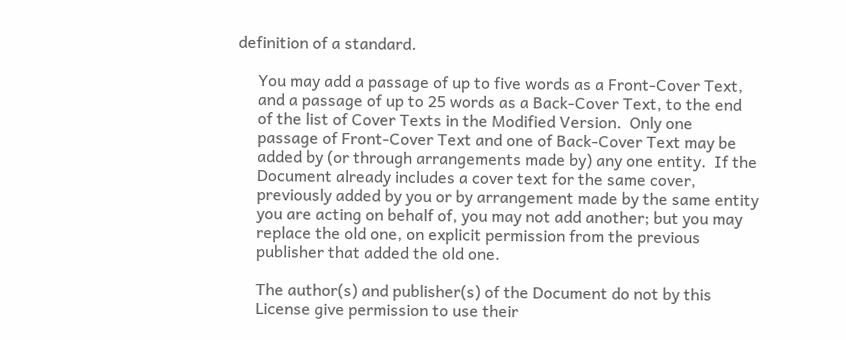definition of a standard.

     You may add a passage of up to five words as a Front-Cover Text,
     and a passage of up to 25 words as a Back-Cover Text, to the end
     of the list of Cover Texts in the Modified Version.  Only one
     passage of Front-Cover Text and one of Back-Cover Text may be
     added by (or through arrangements made by) any one entity.  If the
     Document already includes a cover text for the same cover,
     previously added by you or by arrangement made by the same entity
     you are acting on behalf of, you may not add another; but you may
     replace the old one, on explicit permission from the previous
     publisher that added the old one.

     The author(s) and publisher(s) of the Document do not by this
     License give permission to use their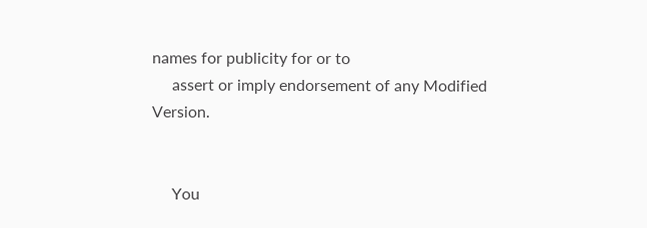names for publicity for or to
     assert or imply endorsement of any Modified Version.


     You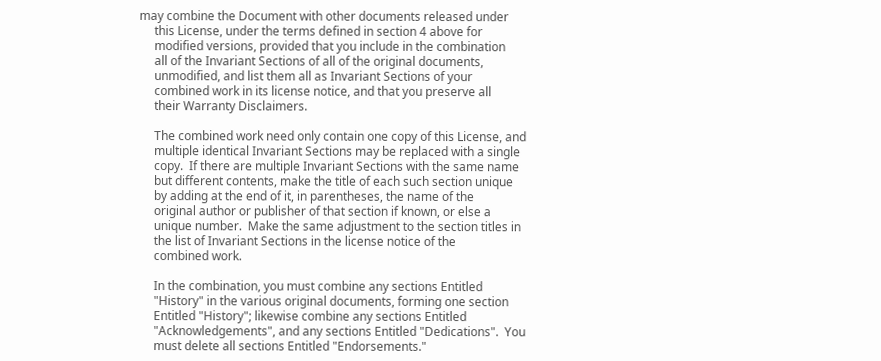may combine the Document with other documents released under
     this License, under the terms defined in section 4 above for
     modified versions, provided that you include in the combination
     all of the Invariant Sections of all of the original documents,
     unmodified, and list them all as Invariant Sections of your
     combined work in its license notice, and that you preserve all
     their Warranty Disclaimers.

     The combined work need only contain one copy of this License, and
     multiple identical Invariant Sections may be replaced with a single
     copy.  If there are multiple Invariant Sections with the same name
     but different contents, make the title of each such section unique
     by adding at the end of it, in parentheses, the name of the
     original author or publisher of that section if known, or else a
     unique number.  Make the same adjustment to the section titles in
     the list of Invariant Sections in the license notice of the
     combined work.

     In the combination, you must combine any sections Entitled
     "History" in the various original documents, forming one section
     Entitled "History"; likewise combine any sections Entitled
     "Acknowledgements", and any sections Entitled "Dedications".  You
     must delete all sections Entitled "Endorsements."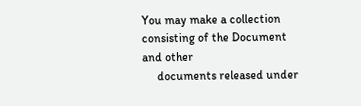You may make a collection consisting of the Document and other
     documents released under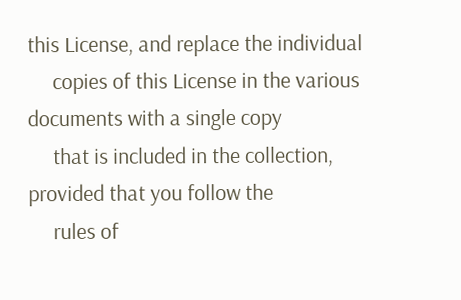this License, and replace the individual
     copies of this License in the various documents with a single copy
     that is included in the collection, provided that you follow the
     rules of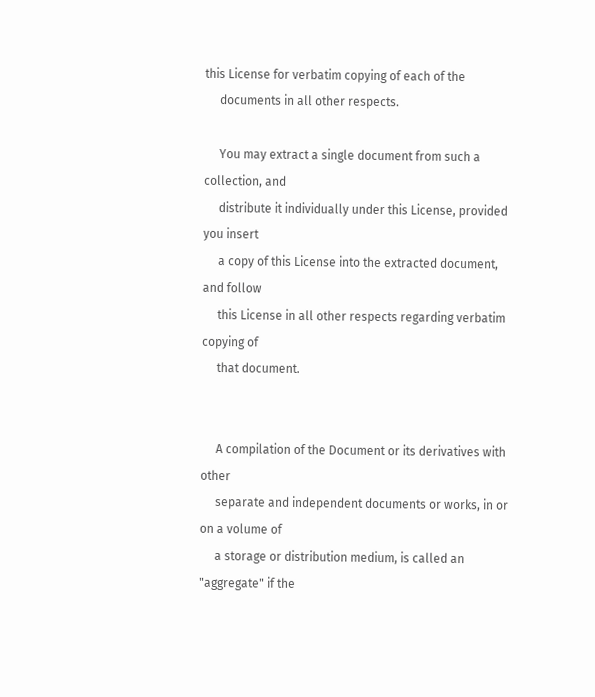this License for verbatim copying of each of the
     documents in all other respects.

     You may extract a single document from such a collection, and
     distribute it individually under this License, provided you insert
     a copy of this License into the extracted document, and follow
     this License in all other respects regarding verbatim copying of
     that document.


     A compilation of the Document or its derivatives with other
     separate and independent documents or works, in or on a volume of
     a storage or distribution medium, is called an "aggregate" if the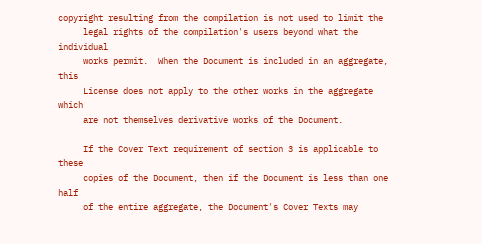copyright resulting from the compilation is not used to limit the
     legal rights of the compilation's users beyond what the individual
     works permit.  When the Document is included in an aggregate, this
     License does not apply to the other works in the aggregate which
     are not themselves derivative works of the Document.

     If the Cover Text requirement of section 3 is applicable to these
     copies of the Document, then if the Document is less than one half
     of the entire aggregate, the Document's Cover Texts may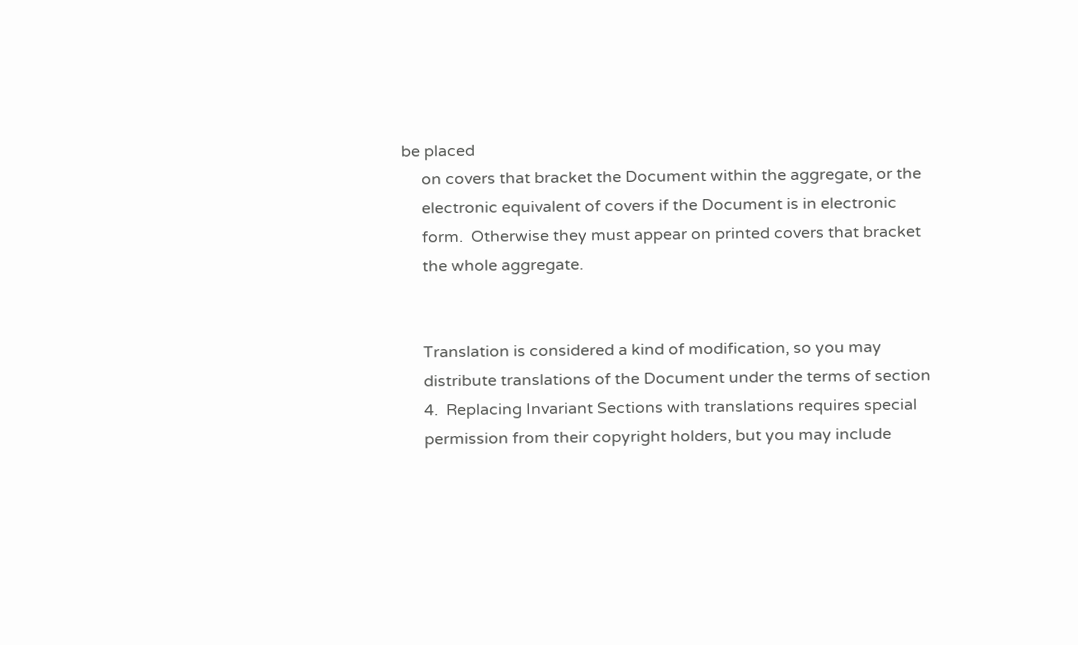be placed
     on covers that bracket the Document within the aggregate, or the
     electronic equivalent of covers if the Document is in electronic
     form.  Otherwise they must appear on printed covers that bracket
     the whole aggregate.


     Translation is considered a kind of modification, so you may
     distribute translations of the Document under the terms of section
     4.  Replacing Invariant Sections with translations requires special
     permission from their copyright holders, but you may include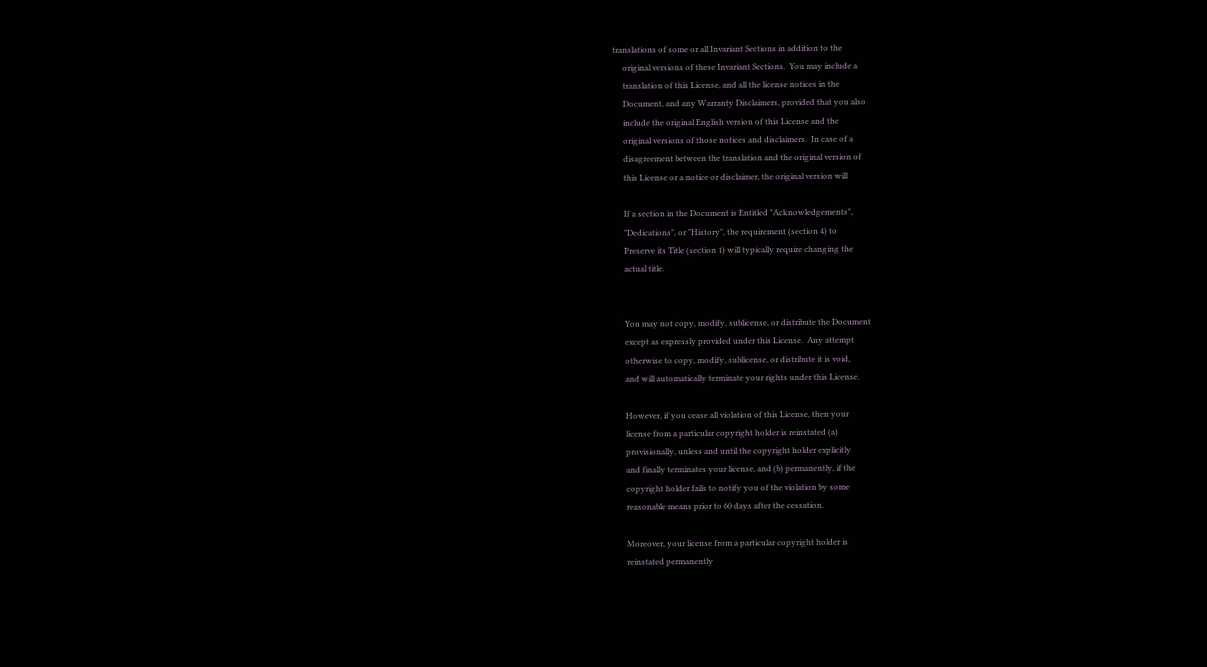translations of some or all Invariant Sections in addition to the
     original versions of these Invariant Sections.  You may include a
     translation of this License, and all the license notices in the
     Document, and any Warranty Disclaimers, provided that you also
     include the original English version of this License and the
     original versions of those notices and disclaimers.  In case of a
     disagreement between the translation and the original version of
     this License or a notice or disclaimer, the original version will

     If a section in the Document is Entitled "Acknowledgements",
     "Dedications", or "History", the requirement (section 4) to
     Preserve its Title (section 1) will typically require changing the
     actual title.


     You may not copy, modify, sublicense, or distribute the Document
     except as expressly provided under this License.  Any attempt
     otherwise to copy, modify, sublicense, or distribute it is void,
     and will automatically terminate your rights under this License.

     However, if you cease all violation of this License, then your
     license from a particular copyright holder is reinstated (a)
     provisionally, unless and until the copyright holder explicitly
     and finally terminates your license, and (b) permanently, if the
     copyright holder fails to notify you of the violation by some
     reasonable means prior to 60 days after the cessation.

     Moreover, your license from a particular copyright holder is
     reinstated permanently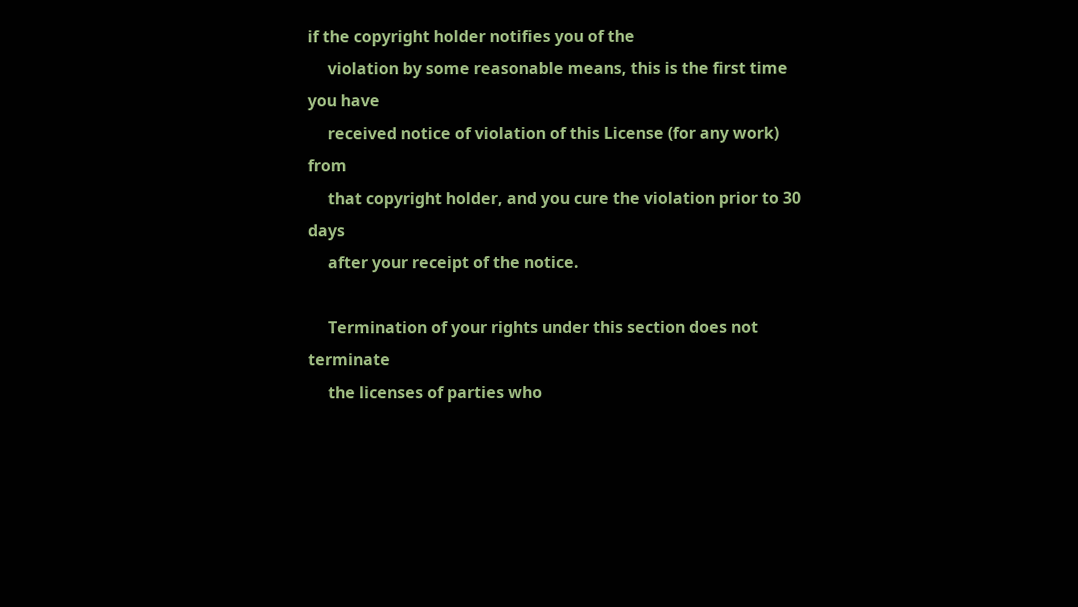if the copyright holder notifies you of the
     violation by some reasonable means, this is the first time you have
     received notice of violation of this License (for any work) from
     that copyright holder, and you cure the violation prior to 30 days
     after your receipt of the notice.

     Termination of your rights under this section does not terminate
     the licenses of parties who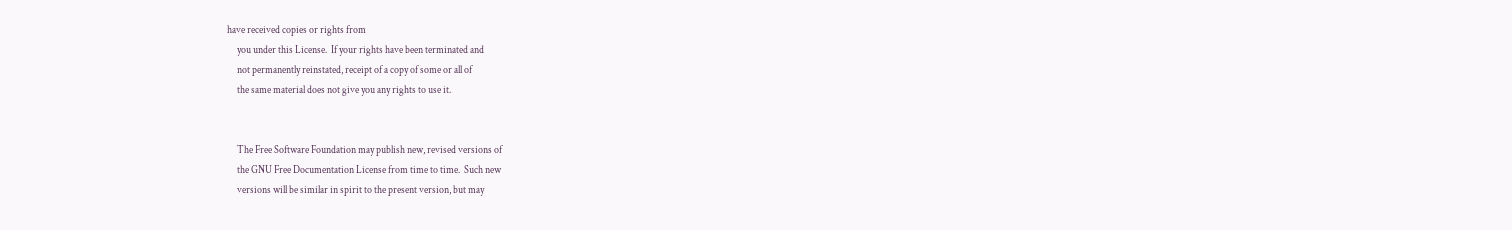have received copies or rights from
     you under this License.  If your rights have been terminated and
     not permanently reinstated, receipt of a copy of some or all of
     the same material does not give you any rights to use it.


     The Free Software Foundation may publish new, revised versions of
     the GNU Free Documentation License from time to time.  Such new
     versions will be similar in spirit to the present version, but may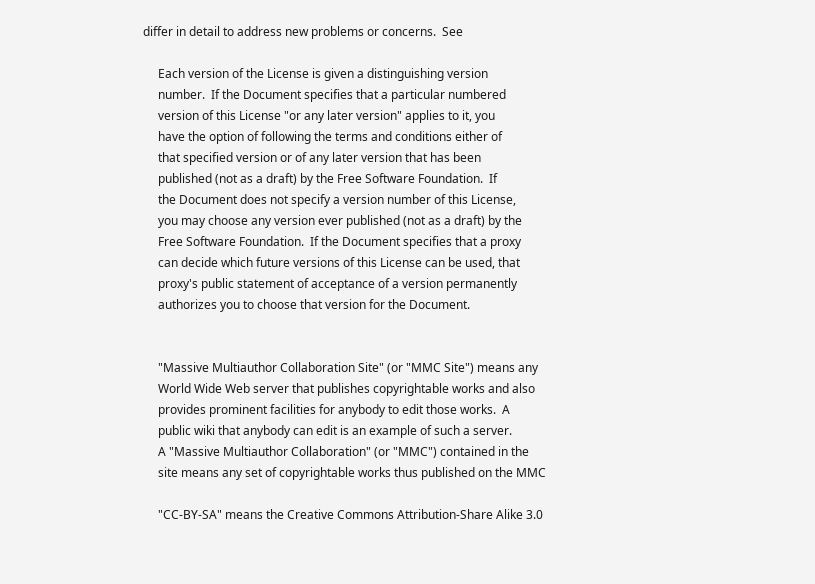differ in detail to address new problems or concerns.  See

     Each version of the License is given a distinguishing version
     number.  If the Document specifies that a particular numbered
     version of this License "or any later version" applies to it, you
     have the option of following the terms and conditions either of
     that specified version or of any later version that has been
     published (not as a draft) by the Free Software Foundation.  If
     the Document does not specify a version number of this License,
     you may choose any version ever published (not as a draft) by the
     Free Software Foundation.  If the Document specifies that a proxy
     can decide which future versions of this License can be used, that
     proxy's public statement of acceptance of a version permanently
     authorizes you to choose that version for the Document.


     "Massive Multiauthor Collaboration Site" (or "MMC Site") means any
     World Wide Web server that publishes copyrightable works and also
     provides prominent facilities for anybody to edit those works.  A
     public wiki that anybody can edit is an example of such a server.
     A "Massive Multiauthor Collaboration" (or "MMC") contained in the
     site means any set of copyrightable works thus published on the MMC

     "CC-BY-SA" means the Creative Commons Attribution-Share Alike 3.0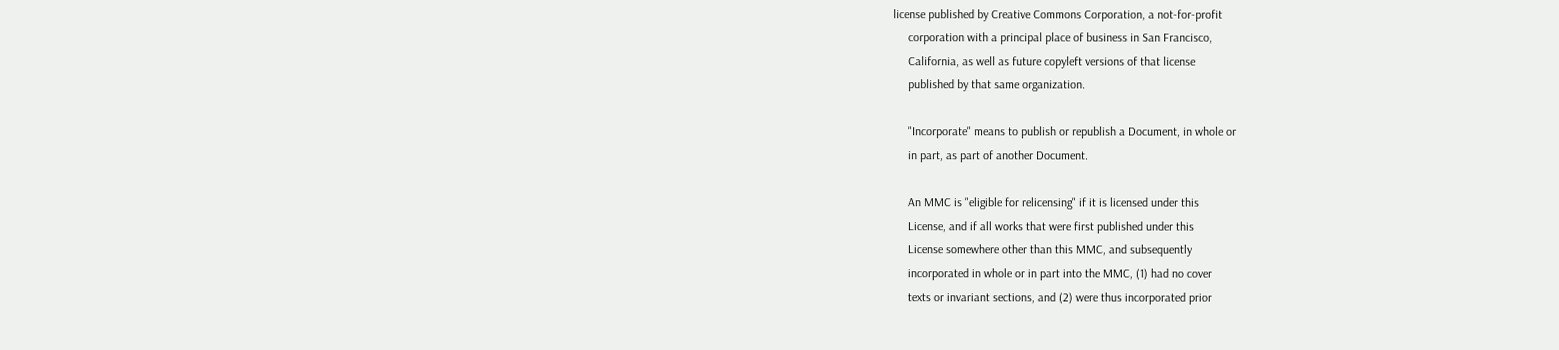license published by Creative Commons Corporation, a not-for-profit
     corporation with a principal place of business in San Francisco,
     California, as well as future copyleft versions of that license
     published by that same organization.

     "Incorporate" means to publish or republish a Document, in whole or
     in part, as part of another Document.

     An MMC is "eligible for relicensing" if it is licensed under this
     License, and if all works that were first published under this
     License somewhere other than this MMC, and subsequently
     incorporated in whole or in part into the MMC, (1) had no cover
     texts or invariant sections, and (2) were thus incorporated prior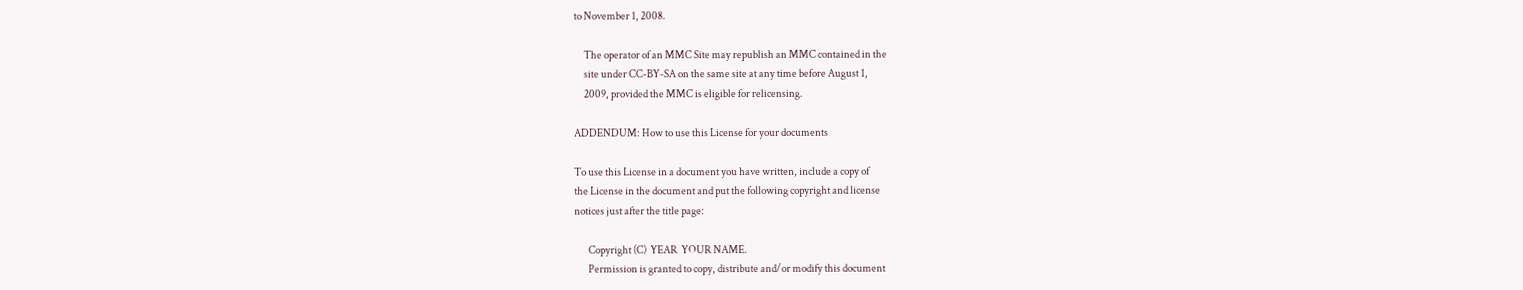to November 1, 2008.

     The operator of an MMC Site may republish an MMC contained in the
     site under CC-BY-SA on the same site at any time before August 1,
     2009, provided the MMC is eligible for relicensing.

ADDENDUM: How to use this License for your documents

To use this License in a document you have written, include a copy of
the License in the document and put the following copyright and license
notices just after the title page:

       Copyright (C)  YEAR  YOUR NAME.
       Permission is granted to copy, distribute and/or modify this document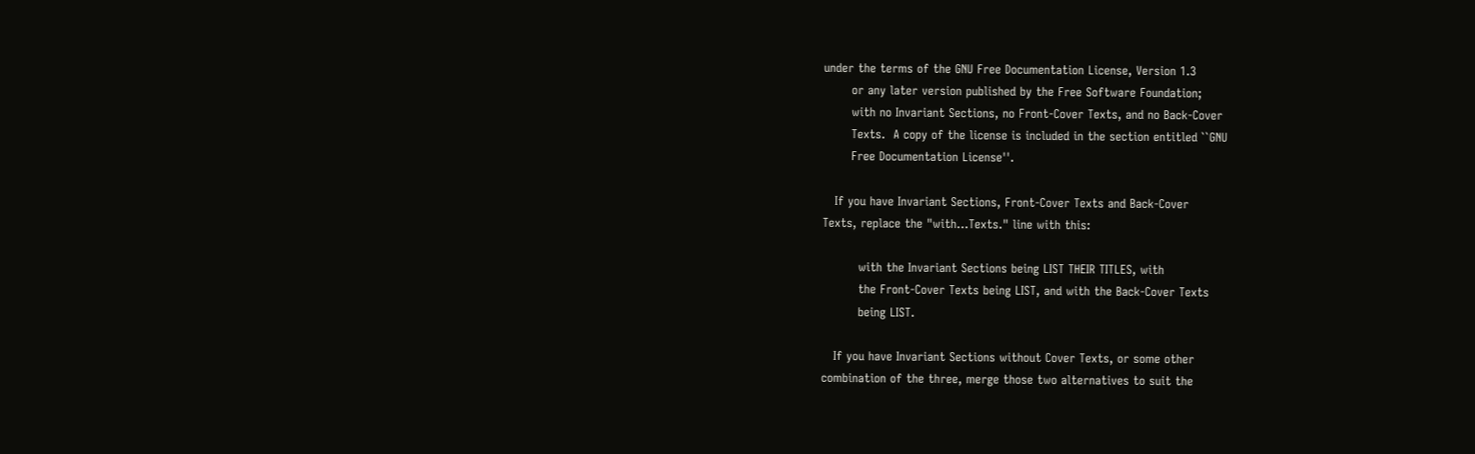under the terms of the GNU Free Documentation License, Version 1.3
       or any later version published by the Free Software Foundation;
       with no Invariant Sections, no Front-Cover Texts, and no Back-Cover
       Texts.  A copy of the license is included in the section entitled ``GNU
       Free Documentation License''.

   If you have Invariant Sections, Front-Cover Texts and Back-Cover
Texts, replace the "with...Texts." line with this:

         with the Invariant Sections being LIST THEIR TITLES, with
         the Front-Cover Texts being LIST, and with the Back-Cover Texts
         being LIST.

   If you have Invariant Sections without Cover Texts, or some other
combination of the three, merge those two alternatives to suit the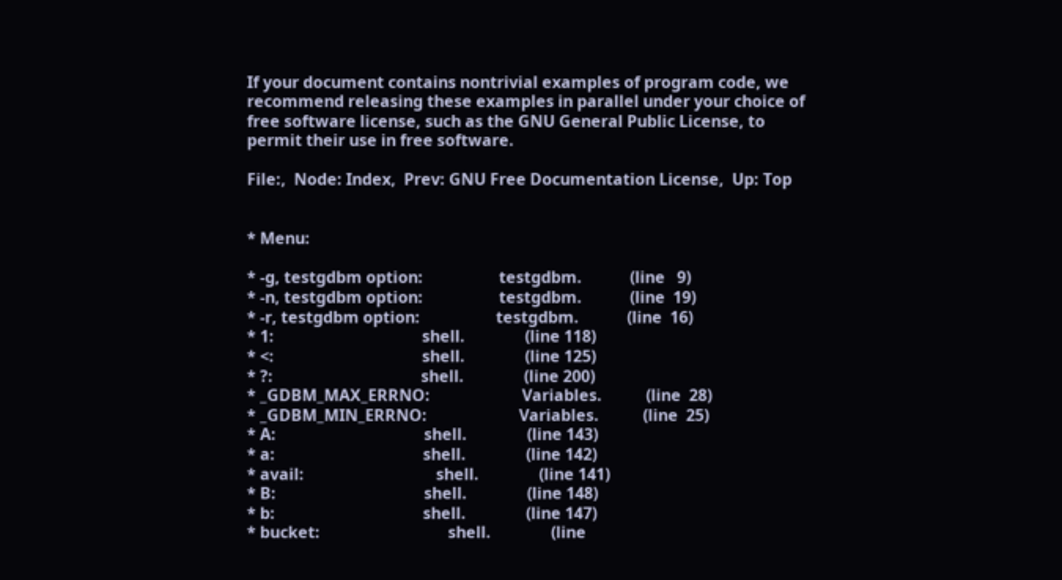If your document contains nontrivial examples of program code, we
recommend releasing these examples in parallel under your choice of
free software license, such as the GNU General Public License, to
permit their use in free software.

File:,  Node: Index,  Prev: GNU Free Documentation License,  Up: Top


* Menu:

* -g, testgdbm option:                   testgdbm.            (line   9)
* -n, testgdbm option:                   testgdbm.            (line  19)
* -r, testgdbm option:                   testgdbm.            (line  16)
* 1:                                     shell.               (line 118)
* <:                                     shell.               (line 125)
* ?:                                     shell.               (line 200)
* _GDBM_MAX_ERRNO:                       Variables.           (line  28)
* _GDBM_MIN_ERRNO:                       Variables.           (line  25)
* A:                                     shell.               (line 143)
* a:                                     shell.               (line 142)
* avail:                                 shell.               (line 141)
* B:                                     shell.               (line 148)
* b:                                     shell.               (line 147)
* bucket:                                shell.               (line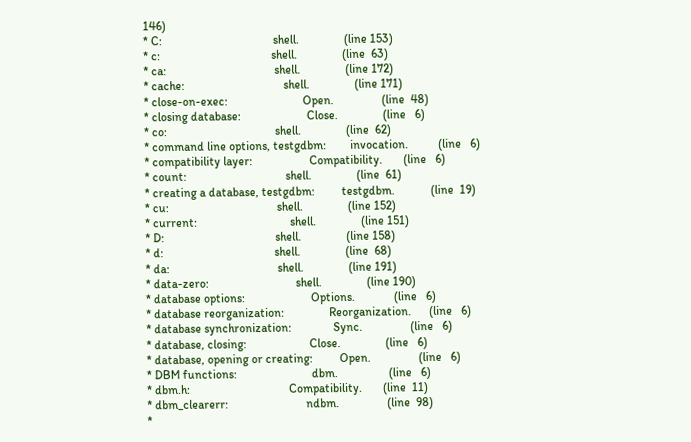146)
* C:                                     shell.               (line 153)
* c:                                     shell.               (line  63)
* ca:                                    shell.               (line 172)
* cache:                                 shell.               (line 171)
* close-on-exec:                         Open.                (line  48)
* closing database:                      Close.               (line   6)
* co:                                    shell.               (line  62)
* command line options, testgdbm:        invocation.          (line   6)
* compatibility layer:                   Compatibility.       (line   6)
* count:                                 shell.               (line  61)
* creating a database, testgdbm:         testgdbm.            (line  19)
* cu:                                    shell.               (line 152)
* current:                               shell.               (line 151)
* D:                                     shell.               (line 158)
* d:                                     shell.               (line  68)
* da:                                    shell.               (line 191)
* data-zero:                             shell.               (line 190)
* database options:                      Options.             (line   6)
* database reorganization:               Reorganization.      (line   6)
* database synchronization:              Sync.                (line   6)
* database, closing:                     Close.               (line   6)
* database, opening or creating:         Open.                (line   6)
* DBM functions:                         dbm.                 (line   6)
* dbm.h:                                 Compatibility.       (line  11)
* dbm_clearerr:                          ndbm.                (line  98)
*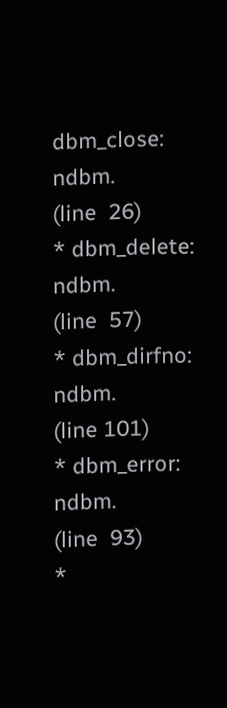dbm_close:                             ndbm.                (line  26)
* dbm_delete:                            ndbm.                (line  57)
* dbm_dirfno:                            ndbm.                (line 101)
* dbm_error:                             ndbm.                (line  93)
*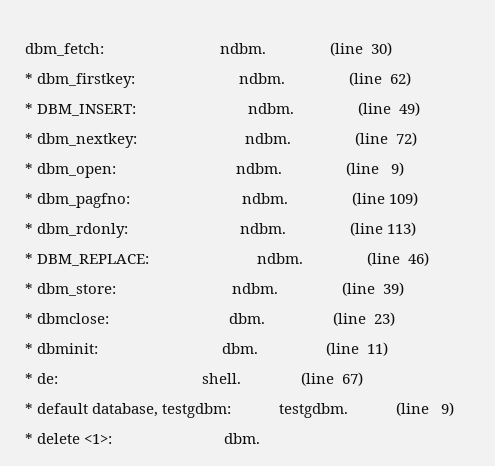dbm_fetch:                             ndbm.                (line  30)
* dbm_firstkey:                          ndbm.                (line  62)
* DBM_INSERT:                            ndbm.                (line  49)
* dbm_nextkey:                           ndbm.                (line  72)
* dbm_open:                              ndbm.                (line   9)
* dbm_pagfno:                            ndbm.                (line 109)
* dbm_rdonly:                            ndbm.                (line 113)
* DBM_REPLACE:                           ndbm.                (line  46)
* dbm_store:                             ndbm.                (line  39)
* dbmclose:                              dbm.                 (line  23)
* dbminit:                               dbm.                 (line  11)
* de:                                    shell.               (line  67)
* default database, testgdbm:            testgdbm.            (line   9)
* delete <1>:                            dbm.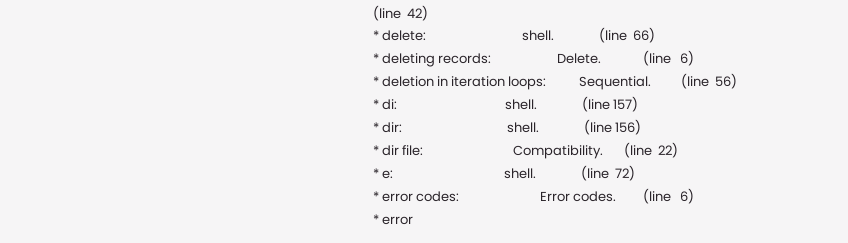(line  42)
* delete:                                shell.               (line  66)
* deleting records:                      Delete.              (line   6)
* deletion in iteration loops:           Sequential.          (line  56)
* di:                                    shell.               (line 157)
* dir:                                   shell.               (line 156)
* dir file:                              Compatibility.       (line  22)
* e:                                     shell.               (line  72)
* error codes:                           Error codes.         (line   6)
* error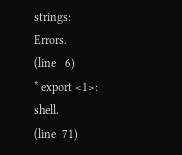strings:                         Errors.              (line   6)
* export <1>:                            shell.               (line  71)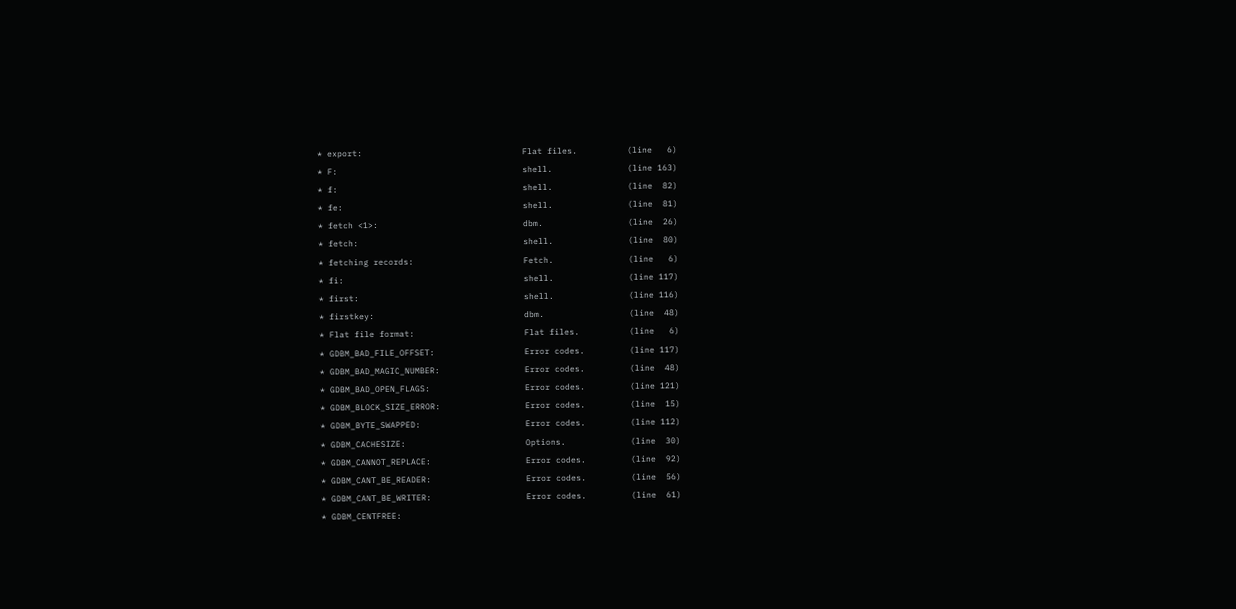* export:                                Flat files.          (line   6)
* F:                                     shell.               (line 163)
* f:                                     shell.               (line  82)
* fe:                                    shell.               (line  81)
* fetch <1>:                             dbm.                 (line  26)
* fetch:                                 shell.               (line  80)
* fetching records:                      Fetch.               (line   6)
* fi:                                    shell.               (line 117)
* first:                                 shell.               (line 116)
* firstkey:                              dbm.                 (line  48)
* Flat file format:                      Flat files.          (line   6)
* GDBM_BAD_FILE_OFFSET:                  Error codes.         (line 117)
* GDBM_BAD_MAGIC_NUMBER:                 Error codes.         (line  48)
* GDBM_BAD_OPEN_FLAGS:                   Error codes.         (line 121)
* GDBM_BLOCK_SIZE_ERROR:                 Error codes.         (line  15)
* GDBM_BYTE_SWAPPED:                     Error codes.         (line 112)
* GDBM_CACHESIZE:                        Options.             (line  30)
* GDBM_CANNOT_REPLACE:                   Error codes.         (line  92)
* GDBM_CANT_BE_READER:                   Error codes.         (line  56)
* GDBM_CANT_BE_WRITER:                   Error codes.         (line  61)
* GDBM_CENTFREE: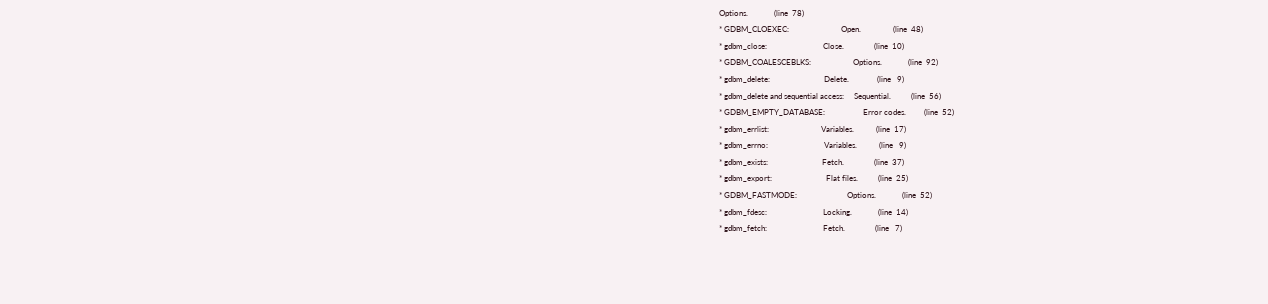Options.             (line  78)
* GDBM_CLOEXEC:                          Open.                (line  48)
* gdbm_close:                            Close.               (line  10)
* GDBM_COALESCEBLKS:                     Options.             (line  92)
* gdbm_delete:                           Delete.              (line   9)
* gdbm_delete and sequential access:     Sequential.          (line  56)
* GDBM_EMPTY_DATABASE:                   Error codes.         (line  52)
* gdbm_errlist:                          Variables.           (line  17)
* gdbm_errno:                            Variables.           (line   9)
* gdbm_exists:                           Fetch.               (line  37)
* gdbm_export:                           Flat files.          (line  25)
* GDBM_FASTMODE:                         Options.             (line  52)
* gdbm_fdesc:                            Locking.             (line  14)
* gdbm_fetch:                            Fetch.               (line   7)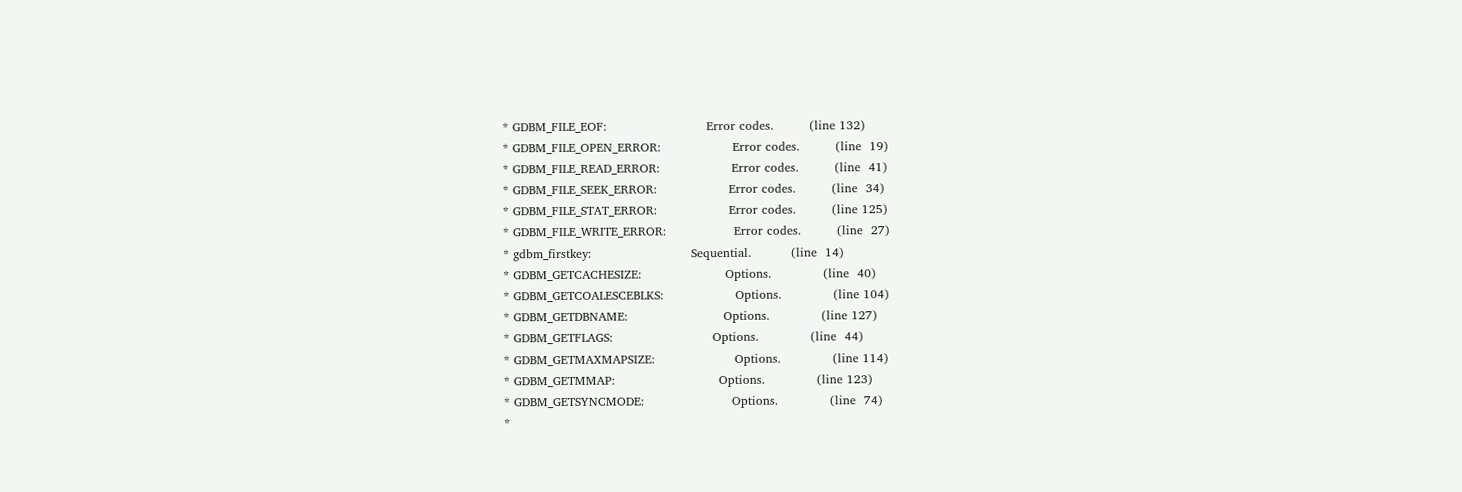* GDBM_FILE_EOF:                         Error codes.         (line 132)
* GDBM_FILE_OPEN_ERROR:                  Error codes.         (line  19)
* GDBM_FILE_READ_ERROR:                  Error codes.         (line  41)
* GDBM_FILE_SEEK_ERROR:                  Error codes.         (line  34)
* GDBM_FILE_STAT_ERROR:                  Error codes.         (line 125)
* GDBM_FILE_WRITE_ERROR:                 Error codes.         (line  27)
* gdbm_firstkey:                         Sequential.          (line  14)
* GDBM_GETCACHESIZE:                     Options.             (line  40)
* GDBM_GETCOALESCEBLKS:                  Options.             (line 104)
* GDBM_GETDBNAME:                        Options.             (line 127)
* GDBM_GETFLAGS:                         Options.             (line  44)
* GDBM_GETMAXMAPSIZE:                    Options.             (line 114)
* GDBM_GETMMAP:                          Options.             (line 123)
* GDBM_GETSYNCMODE:                      Options.             (line  74)
*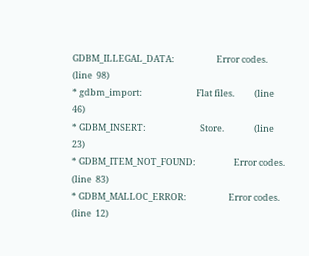GDBM_ILLEGAL_DATA:                     Error codes.         (line  98)
* gdbm_import:                           Flat files.          (line  46)
* GDBM_INSERT:                           Store.               (line  23)
* GDBM_ITEM_NOT_FOUND:                   Error codes.         (line  83)
* GDBM_MALLOC_ERROR:                     Error codes.         (line  12)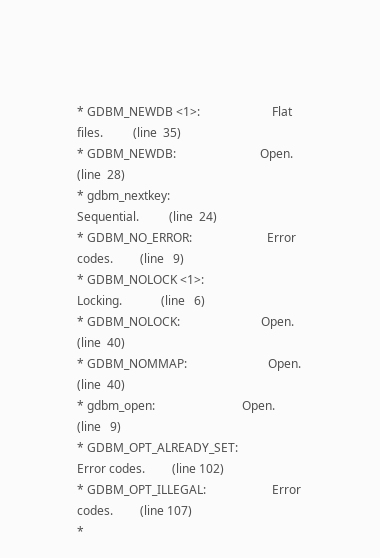* GDBM_NEWDB <1>:                        Flat files.          (line  35)
* GDBM_NEWDB:                            Open.                (line  28)
* gdbm_nextkey:                          Sequential.          (line  24)
* GDBM_NO_ERROR:                         Error codes.         (line   9)
* GDBM_NOLOCK <1>:                       Locking.             (line   6)
* GDBM_NOLOCK:                           Open.                (line  40)
* GDBM_NOMMAP:                           Open.                (line  40)
* gdbm_open:                             Open.                (line   9)
* GDBM_OPT_ALREADY_SET:                  Error codes.         (line 102)
* GDBM_OPT_ILLEGAL:                      Error codes.         (line 107)
*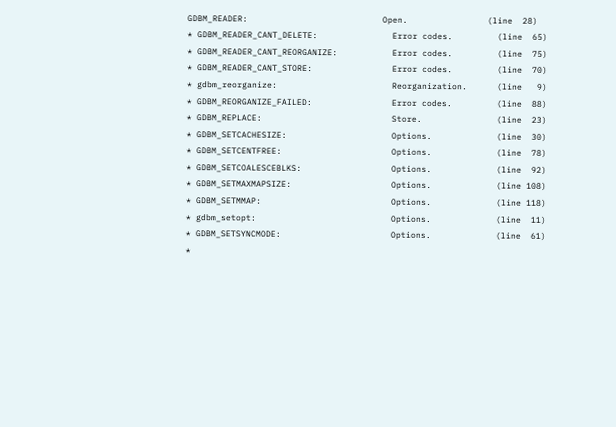GDBM_READER:                           Open.                (line  28)
* GDBM_READER_CANT_DELETE:               Error codes.         (line  65)
* GDBM_READER_CANT_REORGANIZE:           Error codes.         (line  75)
* GDBM_READER_CANT_STORE:                Error codes.         (line  70)
* gdbm_reorganize:                       Reorganization.      (line   9)
* GDBM_REORGANIZE_FAILED:                Error codes.         (line  88)
* GDBM_REPLACE:                          Store.               (line  23)
* GDBM_SETCACHESIZE:                     Options.             (line  30)
* GDBM_SETCENTFREE:                      Options.             (line  78)
* GDBM_SETCOALESCEBLKS:                  Options.             (line  92)
* GDBM_SETMAXMAPSIZE:                    Options.             (line 108)
* GDBM_SETMMAP:                          Options.             (line 118)
* gdbm_setopt:                           Options.             (line  11)
* GDBM_SETSYNCMODE:                      Options.             (line  61)
*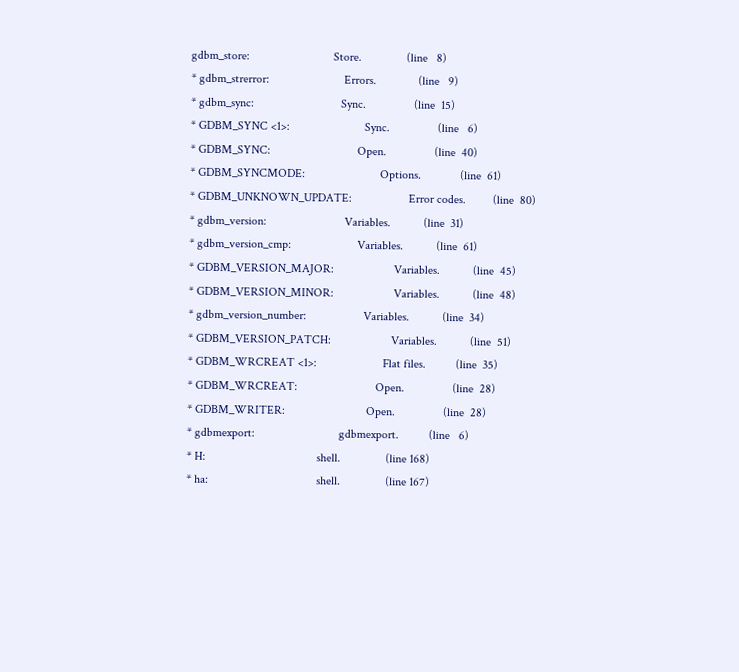gdbm_store:                            Store.               (line   8)
* gdbm_strerror:                         Errors.              (line   9)
* gdbm_sync:                             Sync.                (line  15)
* GDBM_SYNC <1>:                         Sync.                (line   6)
* GDBM_SYNC:                             Open.                (line  40)
* GDBM_SYNCMODE:                         Options.             (line  61)
* GDBM_UNKNOWN_UPDATE:                   Error codes.         (line  80)
* gdbm_version:                          Variables.           (line  31)
* gdbm_version_cmp:                      Variables.           (line  61)
* GDBM_VERSION_MAJOR:                    Variables.           (line  45)
* GDBM_VERSION_MINOR:                    Variables.           (line  48)
* gdbm_version_number:                   Variables.           (line  34)
* GDBM_VERSION_PATCH:                    Variables.           (line  51)
* GDBM_WRCREAT <1>:                      Flat files.          (line  35)
* GDBM_WRCREAT:                          Open.                (line  28)
* GDBM_WRITER:                           Open.                (line  28)
* gdbmexport:                            gdbmexport.          (line   6)
* H:                                     shell.               (line 168)
* ha:                                    shell.               (line 167)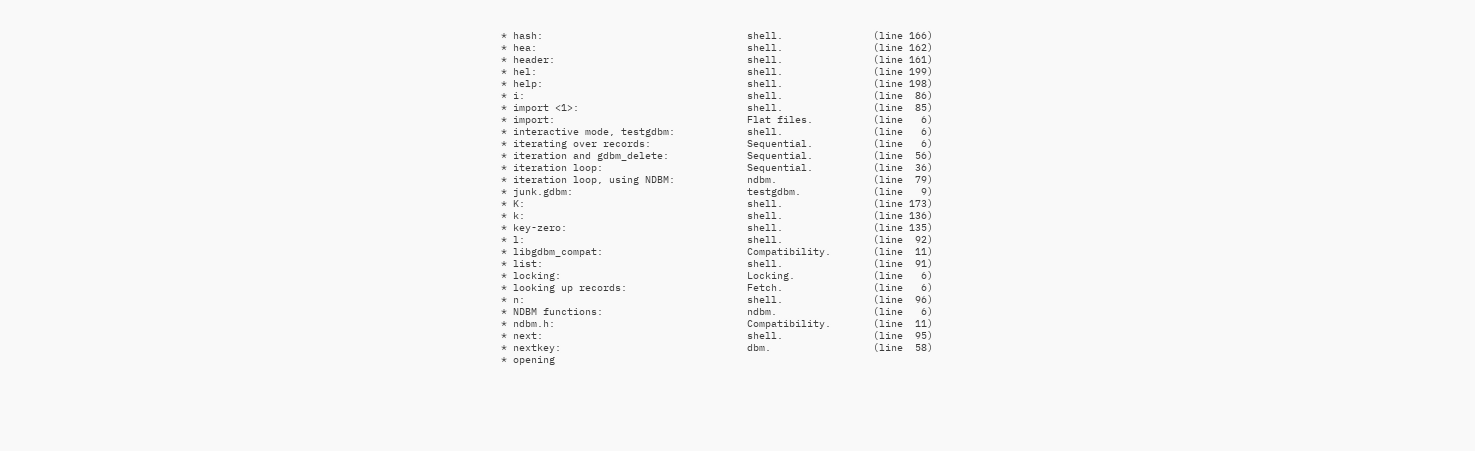* hash:                                  shell.               (line 166)
* hea:                                   shell.               (line 162)
* header:                                shell.               (line 161)
* hel:                                   shell.               (line 199)
* help:                                  shell.               (line 198)
* i:                                     shell.               (line  86)
* import <1>:                            shell.               (line  85)
* import:                                Flat files.          (line   6)
* interactive mode, testgdbm:            shell.               (line   6)
* iterating over records:                Sequential.          (line   6)
* iteration and gdbm_delete:             Sequential.          (line  56)
* iteration loop:                        Sequential.          (line  36)
* iteration loop, using NDBM:            ndbm.                (line  79)
* junk.gdbm:                             testgdbm.            (line   9)
* K:                                     shell.               (line 173)
* k:                                     shell.               (line 136)
* key-zero:                              shell.               (line 135)
* l:                                     shell.               (line  92)
* libgdbm_compat:                        Compatibility.       (line  11)
* list:                                  shell.               (line  91)
* locking:                               Locking.             (line   6)
* looking up records:                    Fetch.               (line   6)
* n:                                     shell.               (line  96)
* NDBM functions:                        ndbm.                (line   6)
* ndbm.h:                                Compatibility.       (line  11)
* next:                                  shell.               (line  95)
* nextkey:                               dbm.                 (line  58)
* opening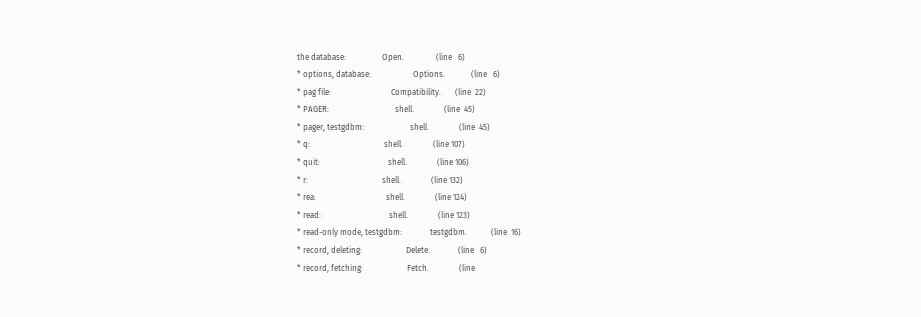the database:                  Open.                (line   6)
* options, database:                     Options.             (line   6)
* pag file:                              Compatibility.       (line  22)
* PAGER:                                 shell.               (line  45)
* pager, testgdbm:                       shell.               (line  45)
* q:                                     shell.               (line 107)
* quit:                                  shell.               (line 106)
* r:                                     shell.               (line 132)
* rea:                                   shell.               (line 124)
* read:                                  shell.               (line 123)
* read-only mode, testgdbm:              testgdbm.            (line  16)
* record, deleting:                      Delete.              (line   6)
* record, fetching:                      Fetch.               (line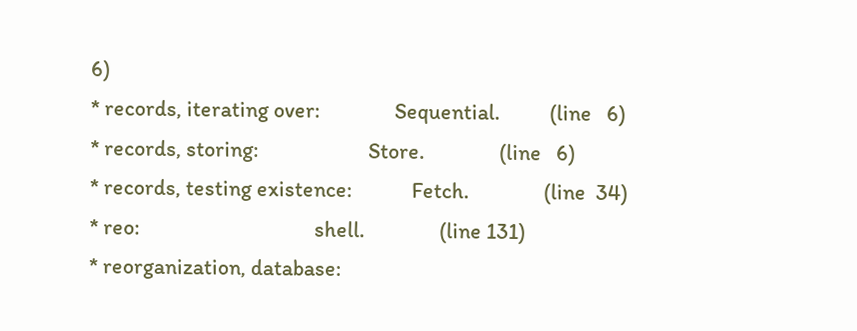6)
* records, iterating over:               Sequential.          (line   6)
* records, storing:                      Store.               (line   6)
* records, testing existence:            Fetch.               (line  34)
* reo:                                   shell.               (line 131)
* reorganization, database: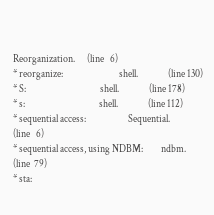Reorganization.      (line   6)
* reorganize:                            shell.               (line 130)
* S:                                     shell.               (line 178)
* s:                                     shell.               (line 112)
* sequential access:                     Sequential.          (line   6)
* sequential access, using NDBM:         ndbm.                (line  79)
* sta: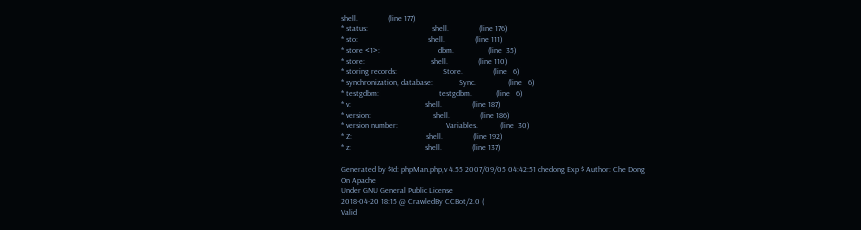shell.               (line 177)
* status:                                shell.               (line 176)
* sto:                                   shell.               (line 111)
* store <1>:                             dbm.                 (line  35)
* store:                                 shell.               (line 110)
* storing records:                       Store.               (line   6)
* synchronization, database:             Sync.                (line   6)
* testgdbm:                              testgdbm.            (line   6)
* v:                                     shell.               (line 187)
* version:                               shell.               (line 186)
* version number:                        Variables.           (line  30)
* Z:                                     shell.               (line 192)
* z:                                     shell.               (line 137)

Generated by $Id: phpMan.php,v 4.55 2007/09/05 04:42:51 chedong Exp $ Author: Che Dong
On Apache
Under GNU General Public License
2018-04-20 18:15 @ CrawledBy CCBot/2.0 (
Valid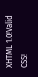XHTML 1.0!Valid CSS!